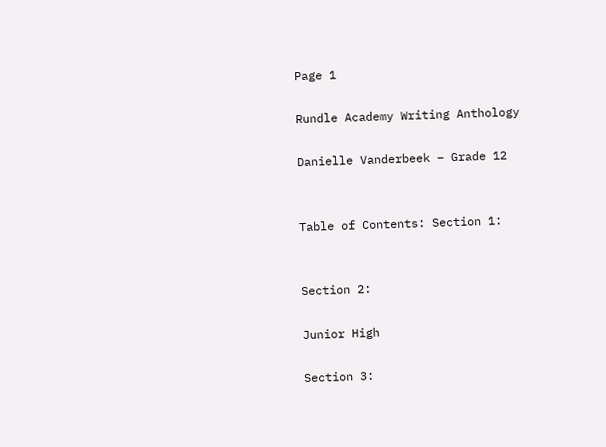Page 1

Rundle Academy Writing Anthology

Danielle Vanderbeek – Grade 12


Table of Contents: Section 1:


Section 2:

Junior High

Section 3: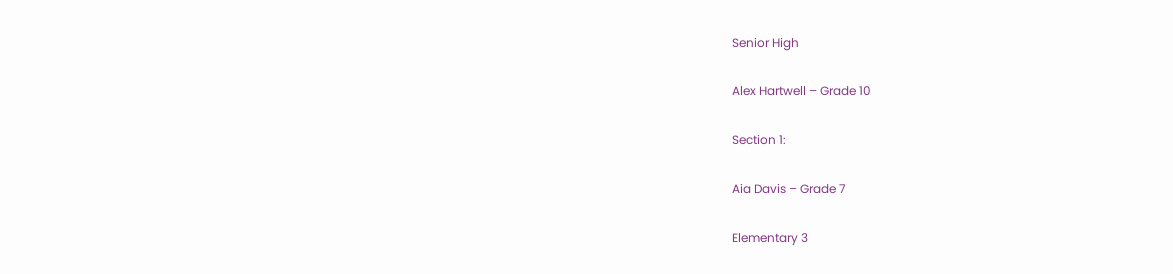Senior High

Alex Hartwell – Grade 10

Section 1:

Aia Davis – Grade 7

Elementary 3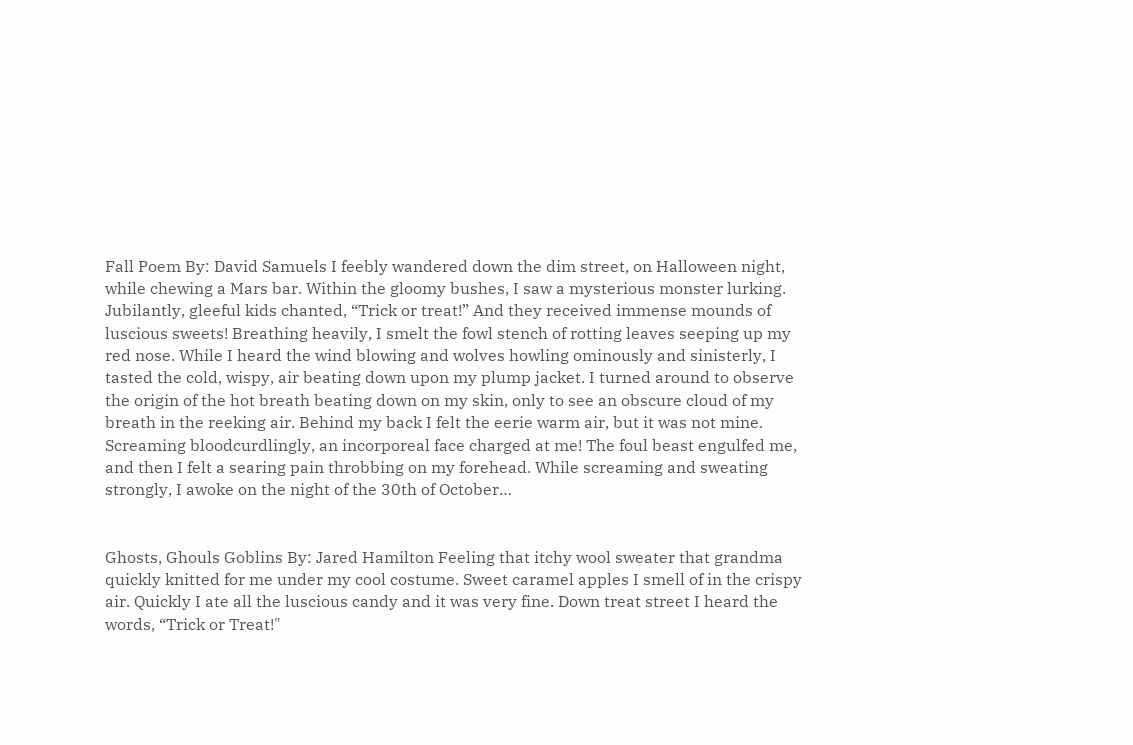Fall Poem By: David Samuels I feebly wandered down the dim street, on Halloween night, while chewing a Mars bar. Within the gloomy bushes, I saw a mysterious monster lurking. Jubilantly, gleeful kids chanted, “Trick or treat!” And they received immense mounds of luscious sweets! Breathing heavily, I smelt the fowl stench of rotting leaves seeping up my red nose. While I heard the wind blowing and wolves howling ominously and sinisterly, I tasted the cold, wispy, air beating down upon my plump jacket. I turned around to observe the origin of the hot breath beating down on my skin, only to see an obscure cloud of my breath in the reeking air. Behind my back I felt the eerie warm air, but it was not mine. Screaming bloodcurdlingly, an incorporeal face charged at me! The foul beast engulfed me, and then I felt a searing pain throbbing on my forehead. While screaming and sweating strongly, I awoke on the night of the 30th of October…


Ghosts, Ghouls Goblins By: Jared Hamilton Feeling that itchy wool sweater that grandma quickly knitted for me under my cool costume. Sweet caramel apples I smell of in the crispy air. Quickly I ate all the luscious candy and it was very fine. Down treat street I heard the words, “Trick or Treat!"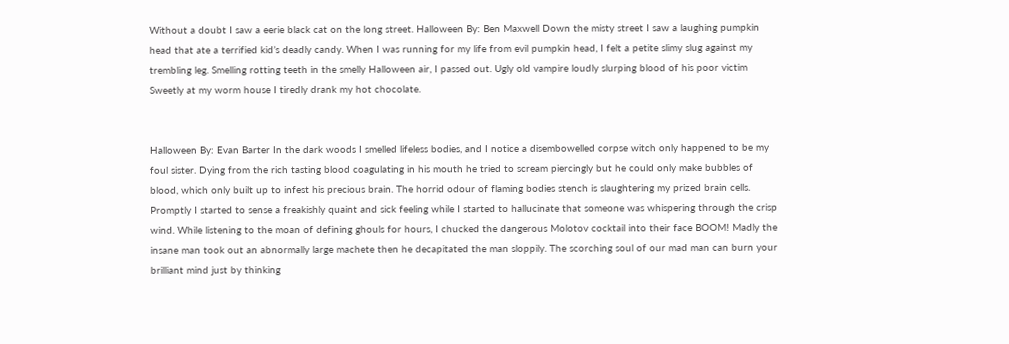Without a doubt I saw a eerie black cat on the long street. Halloween By: Ben Maxwell Down the misty street I saw a laughing pumpkin head that ate a terrified kid’s deadly candy. When I was running for my life from evil pumpkin head, I felt a petite slimy slug against my trembling leg. Smelling rotting teeth in the smelly Halloween air, I passed out. Ugly old vampire loudly slurping blood of his poor victim Sweetly at my worm house I tiredly drank my hot chocolate.


Halloween By: Evan Barter In the dark woods I smelled lifeless bodies, and I notice a disembowelled corpse witch only happened to be my foul sister. Dying from the rich tasting blood coagulating in his mouth he tried to scream piercingly but he could only make bubbles of blood, which only built up to infest his precious brain. The horrid odour of flaming bodies stench is slaughtering my prized brain cells. Promptly I started to sense a freakishly quaint and sick feeling while I started to hallucinate that someone was whispering through the crisp wind. While listening to the moan of defining ghouls for hours, I chucked the dangerous Molotov cocktail into their face BOOM! Madly the insane man took out an abnormally large machete then he decapitated the man sloppily. The scorching soul of our mad man can burn your brilliant mind just by thinking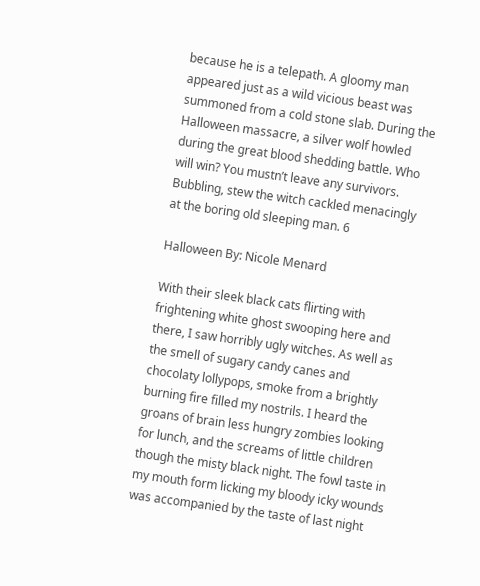because he is a telepath. A gloomy man appeared just as a wild vicious beast was summoned from a cold stone slab. During the Halloween massacre, a silver wolf howled during the great blood shedding battle. Who will win? You mustn’t leave any survivors. Bubbling, stew the witch cackled menacingly at the boring old sleeping man. 6

Halloween By: Nicole Menard

With their sleek black cats flirting with frightening white ghost swooping here and there, I saw horribly ugly witches. As well as the smell of sugary candy canes and chocolaty lollypops, smoke from a brightly burning fire filled my nostrils. I heard the groans of brain less hungry zombies looking for lunch, and the screams of little children though the misty black night. The fowl taste in my mouth form licking my bloody icky wounds was accompanied by the taste of last night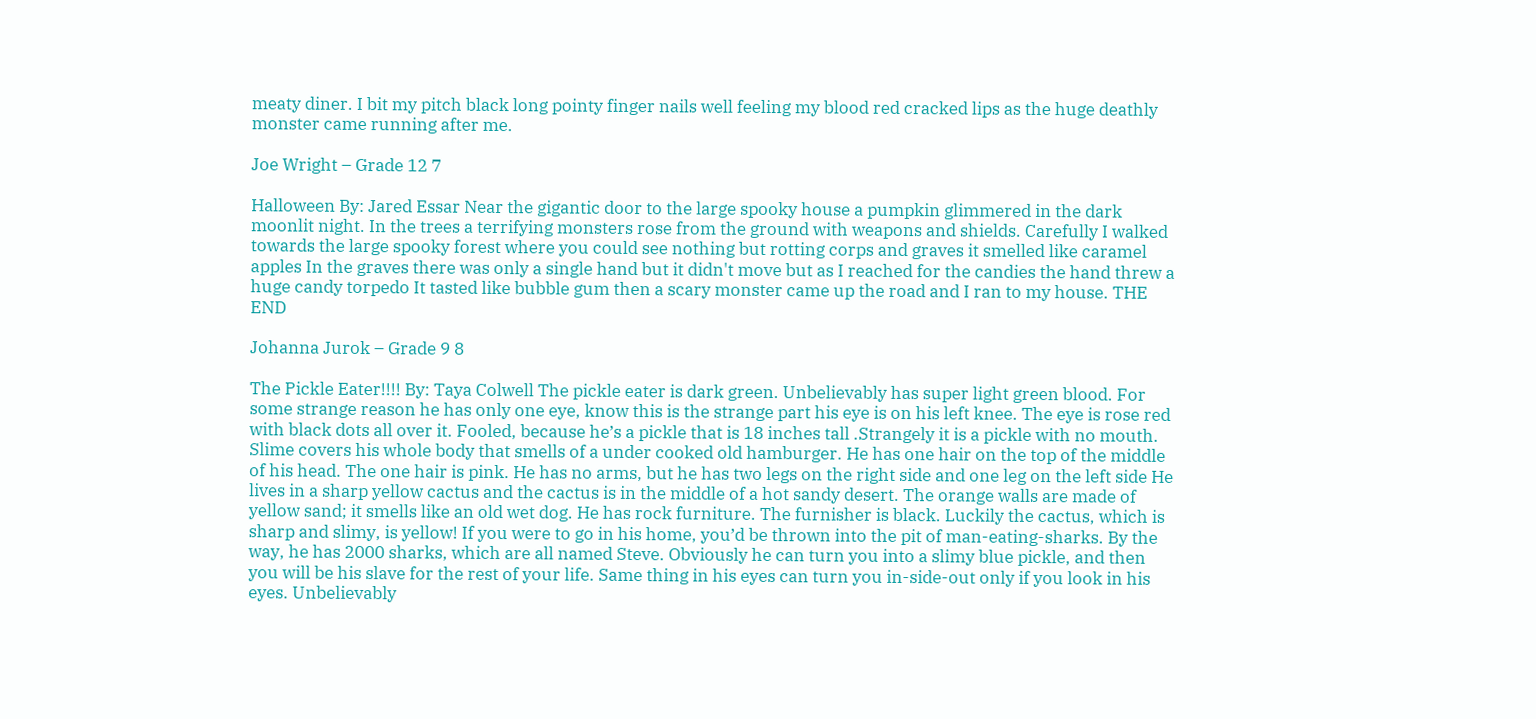meaty diner. I bit my pitch black long pointy finger nails well feeling my blood red cracked lips as the huge deathly monster came running after me.

Joe Wright – Grade 12 7

Halloween By: Jared Essar Near the gigantic door to the large spooky house a pumpkin glimmered in the dark moonlit night. In the trees a terrifying monsters rose from the ground with weapons and shields. Carefully I walked towards the large spooky forest where you could see nothing but rotting corps and graves it smelled like caramel apples In the graves there was only a single hand but it didn't move but as I reached for the candies the hand threw a huge candy torpedo It tasted like bubble gum then a scary monster came up the road and I ran to my house. THE END

Johanna Jurok – Grade 9 8

The Pickle Eater!!!! By: Taya Colwell The pickle eater is dark green. Unbelievably has super light green blood. For some strange reason he has only one eye, know this is the strange part his eye is on his left knee. The eye is rose red with black dots all over it. Fooled, because he’s a pickle that is 18 inches tall .Strangely it is a pickle with no mouth. Slime covers his whole body that smells of a under cooked old hamburger. He has one hair on the top of the middle of his head. The one hair is pink. He has no arms, but he has two legs on the right side and one leg on the left side He lives in a sharp yellow cactus and the cactus is in the middle of a hot sandy desert. The orange walls are made of yellow sand; it smells like an old wet dog. He has rock furniture. The furnisher is black. Luckily the cactus, which is sharp and slimy, is yellow! If you were to go in his home, you’d be thrown into the pit of man-eating-sharks. By the way, he has 2000 sharks, which are all named Steve. Obviously he can turn you into a slimy blue pickle, and then you will be his slave for the rest of your life. Same thing in his eyes can turn you in-side-out only if you look in his eyes. Unbelievably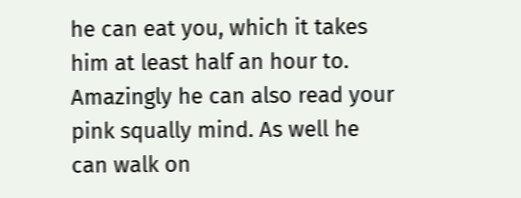he can eat you, which it takes him at least half an hour to. Amazingly he can also read your pink squally mind. As well he can walk on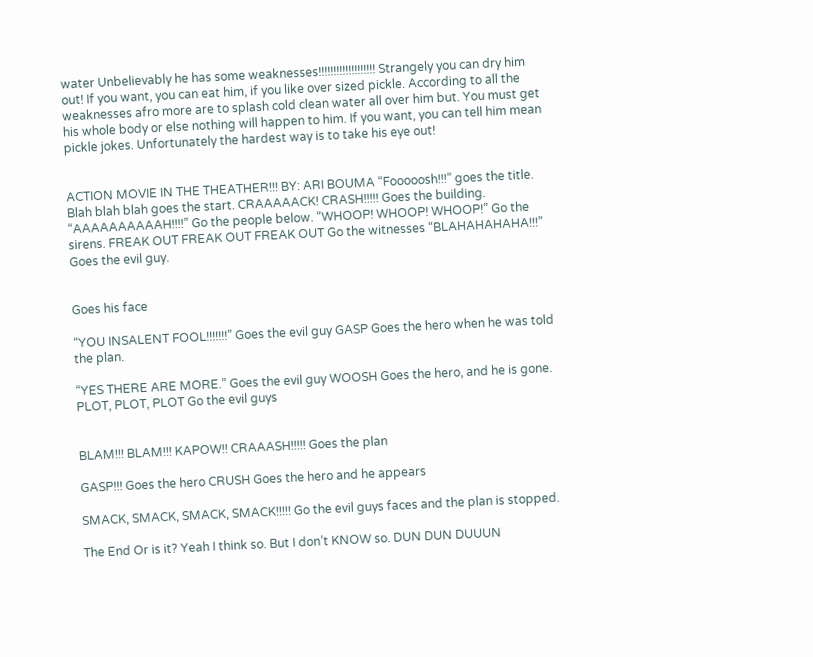water Unbelievably he has some weaknesses!!!!!!!!!!!!!!!!!!! Strangely you can dry him out! If you want, you can eat him, if you like over sized pickle. According to all the weaknesses afro more are to splash cold clean water all over him but. You must get his whole body or else nothing will happen to him. If you want, you can tell him mean pickle jokes. Unfortunately the hardest way is to take his eye out!


ACTION MOVIE IN THE THEATHER!!! BY: ARI BOUMA “Fooooosh!!!” goes the title. Blah blah blah goes the start. CRAAAAACK! CRASH!!!!! Goes the building. “AAAAAAAAAAH!!!!” Go the people below. “WHOOP! WHOOP! WHOOP!” Go the sirens. FREAK OUT FREAK OUT FREAK OUT Go the witnesses “BLAHAHAHAHA!!!” Goes the evil guy.


Goes his face

“YOU INSALENT FOOL!!!!!!!” Goes the evil guy GASP Goes the hero when he was told the plan.

“YES THERE ARE MORE.” Goes the evil guy WOOSH Goes the hero, and he is gone. PLOT, PLOT, PLOT Go the evil guys


BLAM!!! BLAM!!! KAPOW!! CRAAASH!!!!! Goes the plan

GASP!!! Goes the hero CRUSH Goes the hero and he appears

SMACK, SMACK, SMACK, SMACK!!!!! Go the evil guys faces and the plan is stopped.

The End Or is it? Yeah I think so. But I don’t KNOW so. DUN DUN DUUUN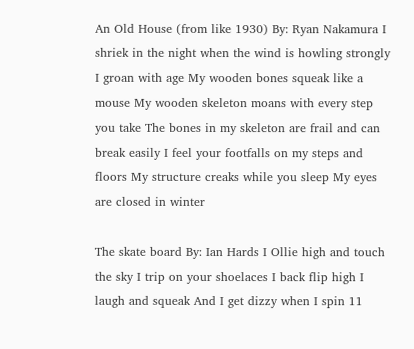An Old House (from like 1930) By: Ryan Nakamura I shriek in the night when the wind is howling strongly I groan with age My wooden bones squeak like a mouse My wooden skeleton moans with every step you take The bones in my skeleton are frail and can break easily I feel your footfalls on my steps and floors My structure creaks while you sleep My eyes are closed in winter

The skate board By: Ian Hards I Ollie high and touch the sky I trip on your shoelaces I back flip high I laugh and squeak And I get dizzy when I spin 11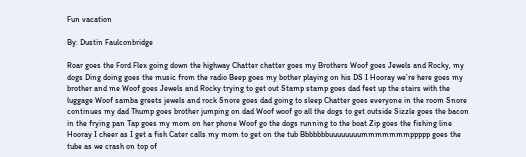Fun vacation

By: Dustin Faulconbridge

Roar goes the Ford Flex going down the highway Chatter chatter goes my Brothers Woof goes Jewels and Rocky, my dogs Ding doing goes the music from the radio Beep goes my bother playing on his DS I Hooray we’re here goes my brother and me Woof goes Jewels and Rocky trying to get out Stamp stamp goes dad feet up the stairs with the luggage Woof samba greets jewels and rock Snore goes dad going to sleep Chatter goes everyone in the room Snore continues my dad Thump goes brother jumping on dad Woof woof go all the dogs to get outside Sizzle goes the bacon in the frying pan Tap goes my mom on her phone Woof go the dogs running to the boat Zip goes the fishing line Hooray I cheer as I get a fish Cater calls my mom to get on the tub Bbbbbbbuuuuuuuummmmmmmppppp goes the tube as we crash on top of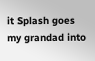it Splash goes my grandad into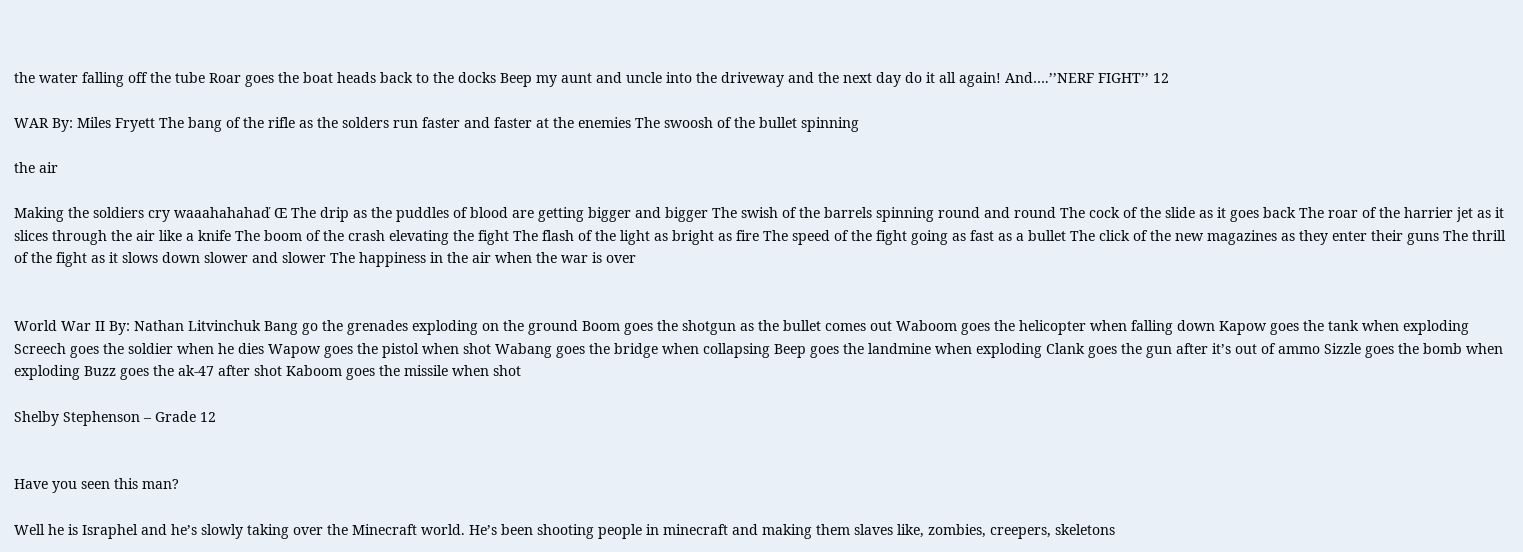the water falling off the tube Roar goes the boat heads back to the docks Beep my aunt and uncle into the driveway and the next day do it all again! And….’’NERF FIGHT’’ 12

WAR By: Miles Fryett The bang of the rifle as the solders run faster and faster at the enemies The swoosh of the bullet spinning

the air

Making the soldiers cry waaahahahaď Œ The drip as the puddles of blood are getting bigger and bigger The swish of the barrels spinning round and round The cock of the slide as it goes back The roar of the harrier jet as it slices through the air like a knife The boom of the crash elevating the fight The flash of the light as bright as fire The speed of the fight going as fast as a bullet The click of the new magazines as they enter their guns The thrill of the fight as it slows down slower and slower The happiness in the air when the war is over


World War II By: Nathan Litvinchuk Bang go the grenades exploding on the ground Boom goes the shotgun as the bullet comes out Waboom goes the helicopter when falling down Kapow goes the tank when exploding Screech goes the soldier when he dies Wapow goes the pistol when shot Wabang goes the bridge when collapsing Beep goes the landmine when exploding Clank goes the gun after it’s out of ammo Sizzle goes the bomb when exploding Buzz goes the ak-47 after shot Kaboom goes the missile when shot

Shelby Stephenson – Grade 12


Have you seen this man?

Well he is Israphel and he’s slowly taking over the Minecraft world. He’s been shooting people in minecraft and making them slaves like, zombies, creepers, skeletons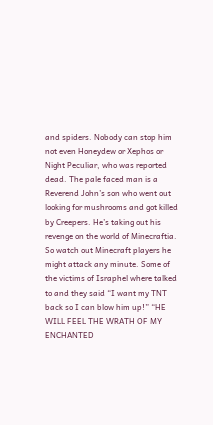and spiders. Nobody can stop him not even Honeydew or Xephos or Night Peculiar, who was reported dead. The pale faced man is a Reverend John’s son who went out looking for mushrooms and got killed by Creepers. He’s taking out his revenge on the world of Minecraftia. So watch out Minecraft players he might attack any minute. Some of the victims of Israphel where talked to and they said “I want my TNT back so I can blow him up!” “HE WILL FEEL THE WRATH OF MY ENCHANTED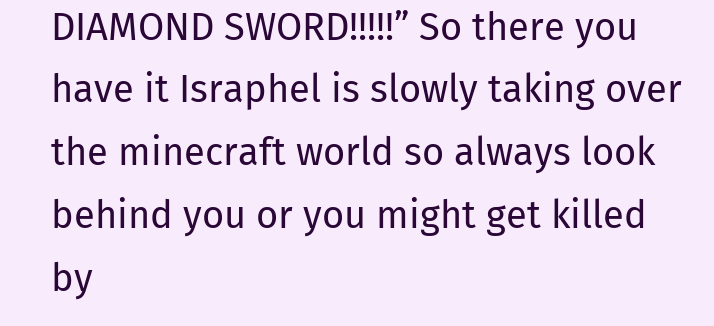DIAMOND SWORD!!!!!” So there you have it Israphel is slowly taking over the minecraft world so always look behind you or you might get killed by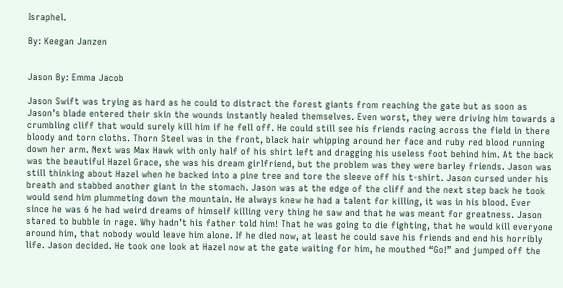Israphel.

By: Keegan Janzen


Jason By: Emma Jacob

Jason Swift was trying as hard as he could to distract the forest giants from reaching the gate but as soon as Jason’s blade entered their skin the wounds instantly healed themselves. Even worst, they were driving him towards a crumbling cliff that would surely kill him if he fell off. He could still see his friends racing across the field in there bloody and torn cloths. Thorn Steel was in the front, black hair whipping around her face and ruby red blood running down her arm. Next was Max Hawk with only half of his shirt left and dragging his useless foot behind him. At the back was the beautiful Hazel Grace, she was his dream girlfriend, but the problem was they were barley friends. Jason was still thinking about Hazel when he backed into a pine tree and tore the sleeve off his t-shirt. Jason cursed under his breath and stabbed another giant in the stomach. Jason was at the edge of the cliff and the next step back he took would send him plummeting down the mountain. He always knew he had a talent for killing, it was in his blood. Ever since he was 6 he had weird dreams of himself killing very thing he saw and that he was meant for greatness. Jason stared to bubble in rage. Why hadn’t his father told him! That he was going to die fighting, that he would kill everyone around him, that nobody would leave him alone. If he died now, at least he could save his friends and end his horribly life. Jason decided. He took one look at Hazel now at the gate waiting for him, he mouthed “Go!” and jumped off the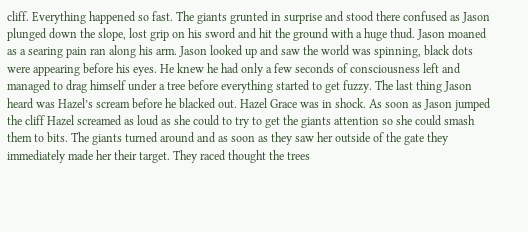cliff. Everything happened so fast. The giants grunted in surprise and stood there confused as Jason plunged down the slope, lost grip on his sword and hit the ground with a huge thud. Jason moaned as a searing pain ran along his arm. Jason looked up and saw the world was spinning, black dots were appearing before his eyes. He knew he had only a few seconds of consciousness left and managed to drag himself under a tree before everything started to get fuzzy. The last thing Jason heard was Hazel’s scream before he blacked out. Hazel Grace was in shock. As soon as Jason jumped the cliff Hazel screamed as loud as she could to try to get the giants attention so she could smash them to bits. The giants turned around and as soon as they saw her outside of the gate they immediately made her their target. They raced thought the trees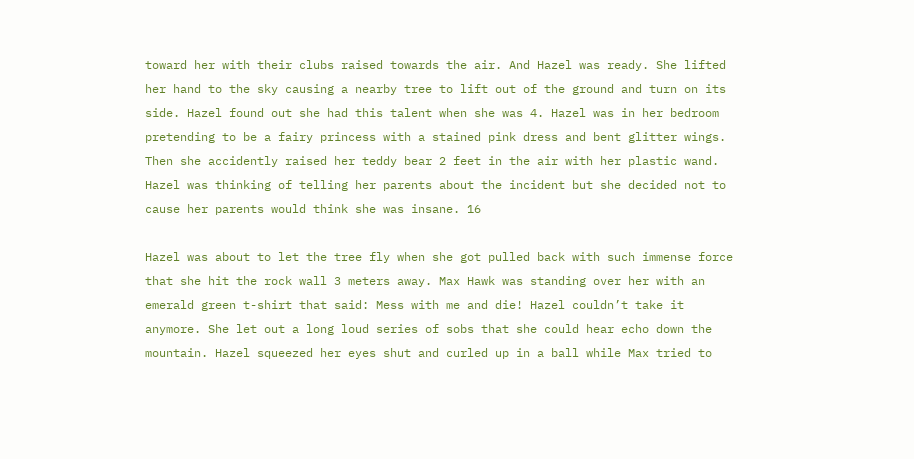toward her with their clubs raised towards the air. And Hazel was ready. She lifted her hand to the sky causing a nearby tree to lift out of the ground and turn on its side. Hazel found out she had this talent when she was 4. Hazel was in her bedroom pretending to be a fairy princess with a stained pink dress and bent glitter wings. Then she accidently raised her teddy bear 2 feet in the air with her plastic wand. Hazel was thinking of telling her parents about the incident but she decided not to cause her parents would think she was insane. 16

Hazel was about to let the tree fly when she got pulled back with such immense force that she hit the rock wall 3 meters away. Max Hawk was standing over her with an emerald green t-shirt that said: Mess with me and die! Hazel couldn’t take it anymore. She let out a long loud series of sobs that she could hear echo down the mountain. Hazel squeezed her eyes shut and curled up in a ball while Max tried to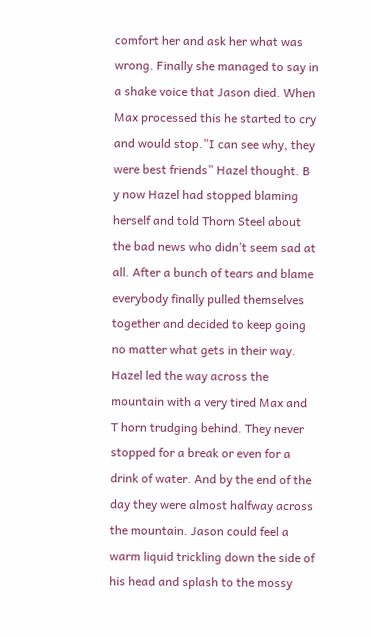comfort her and ask her what was wrong. Finally she managed to say in a shake voice that Jason died. When Max processed this he started to cry and would stop.”I can see why, they were best friends” Hazel thought. B y now Hazel had stopped blaming herself and told Thorn Steel about the bad news who didn’t seem sad at all. After a bunch of tears and blame everybody finally pulled themselves together and decided to keep going no matter what gets in their way. Hazel led the way across the mountain with a very tired Max and T horn trudging behind. They never stopped for a break or even for a drink of water. And by the end of the day they were almost halfway across the mountain. Jason could feel a warm liquid trickling down the side of his head and splash to the mossy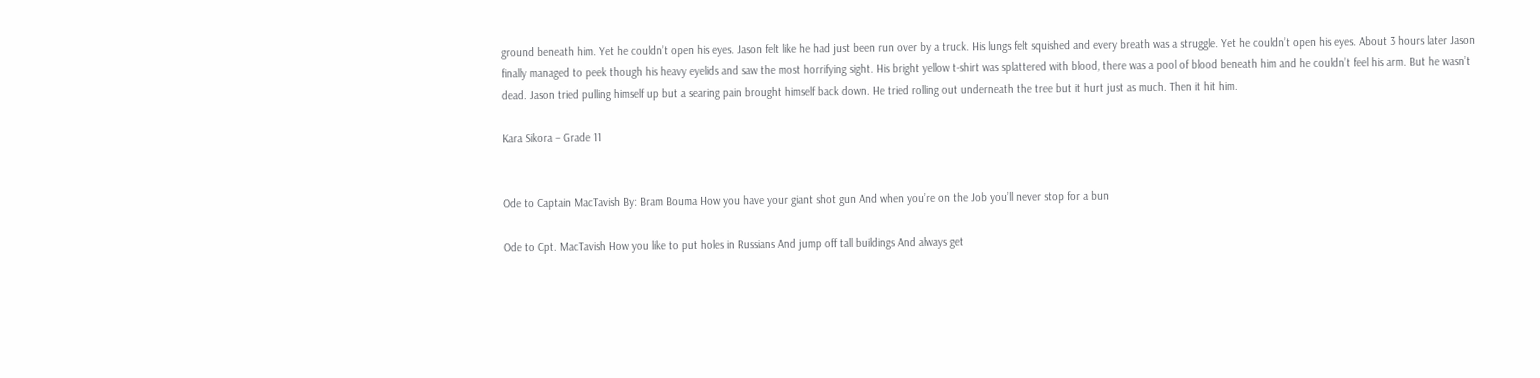ground beneath him. Yet he couldn’t open his eyes. Jason felt like he had just been run over by a truck. His lungs felt squished and every breath was a struggle. Yet he couldn’t open his eyes. About 3 hours later Jason finally managed to peek though his heavy eyelids and saw the most horrifying sight. His bright yellow t-shirt was splattered with blood, there was a pool of blood beneath him and he couldn’t feel his arm. But he wasn’t dead. Jason tried pulling himself up but a searing pain brought himself back down. He tried rolling out underneath the tree but it hurt just as much. Then it hit him.

Kara Sikora – Grade 11


Ode to Captain MacTavish By: Bram Bouma How you have your giant shot gun And when you’re on the Job you’ll never stop for a bun

Ode to Cpt. MacTavish How you like to put holes in Russians And jump off tall buildings And always get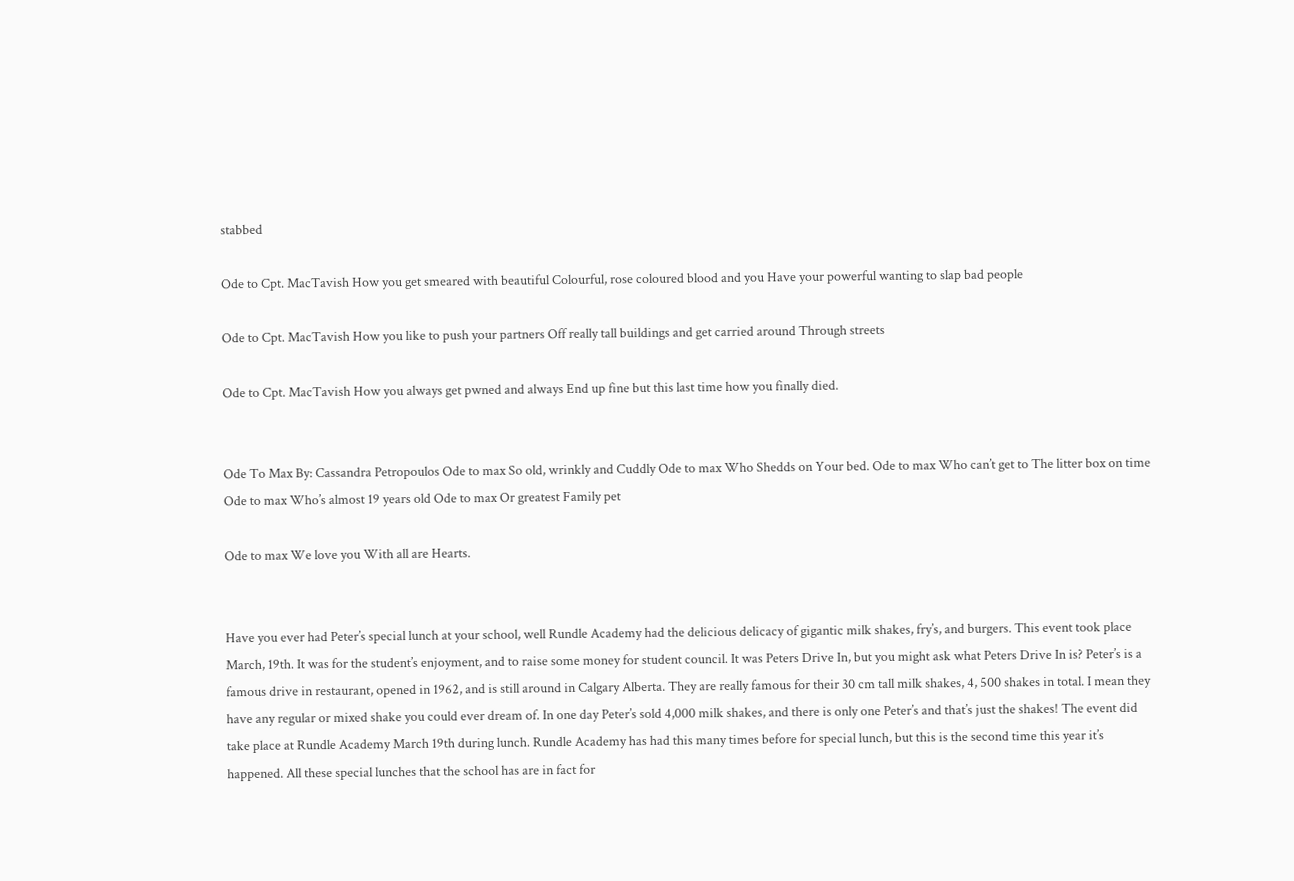stabbed

Ode to Cpt. MacTavish How you get smeared with beautiful Colourful, rose coloured blood and you Have your powerful wanting to slap bad people

Ode to Cpt. MacTavish How you like to push your partners Off really tall buildings and get carried around Through streets

Ode to Cpt. MacTavish How you always get pwned and always End up fine but this last time how you finally died.


Ode To Max By: Cassandra Petropoulos Ode to max So old, wrinkly and Cuddly Ode to max Who Shedds on Your bed. Ode to max Who can’t get to The litter box on time Ode to max Who’s almost 19 years old Ode to max Or greatest Family pet

Ode to max We love you With all are Hearts.


Have you ever had Peter’s special lunch at your school, well Rundle Academy had the delicious delicacy of gigantic milk shakes, fry’s, and burgers. This event took place March, 19th. It was for the student’s enjoyment, and to raise some money for student council. It was Peters Drive In, but you might ask what Peters Drive In is? Peter’s is a famous drive in restaurant, opened in 1962, and is still around in Calgary Alberta. They are really famous for their 30 cm tall milk shakes, 4, 500 shakes in total. I mean they have any regular or mixed shake you could ever dream of. In one day Peter’s sold 4,000 milk shakes, and there is only one Peter’s and that’s just the shakes! The event did take place at Rundle Academy March 19th during lunch. Rundle Academy has had this many times before for special lunch, but this is the second time this year it’s happened. All these special lunches that the school has are in fact for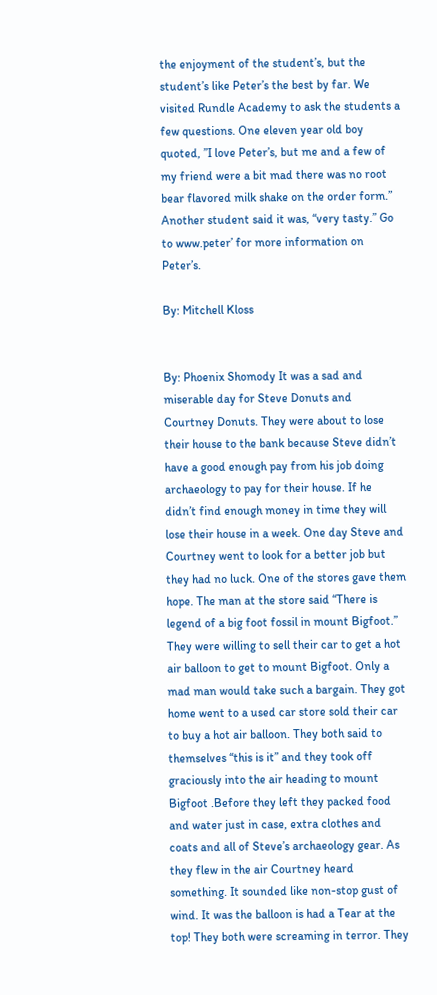the enjoyment of the student’s, but the student’s like Peter’s the best by far. We visited Rundle Academy to ask the students a few questions. One eleven year old boy quoted, ”I love Peter’s, but me and a few of my friend were a bit mad there was no root bear flavored milk shake on the order form.” Another student said it was, “very tasty.” Go to www.peter’ for more information on Peter’s.

By: Mitchell Kloss


By: Phoenix Shomody It was a sad and miserable day for Steve Donuts and Courtney Donuts. They were about to lose their house to the bank because Steve didn’t have a good enough pay from his job doing archaeology to pay for their house. If he didn’t find enough money in time they will lose their house in a week. One day Steve and Courtney went to look for a better job but they had no luck. One of the stores gave them hope. The man at the store said “There is legend of a big foot fossil in mount Bigfoot.” They were willing to sell their car to get a hot air balloon to get to mount Bigfoot. Only a mad man would take such a bargain. They got home went to a used car store sold their car to buy a hot air balloon. They both said to themselves “this is it” and they took off graciously into the air heading to mount Bigfoot .Before they left they packed food and water just in case, extra clothes and coats and all of Steve’s archaeology gear. As they flew in the air Courtney heard something. It sounded like non-stop gust of wind. It was the balloon is had a Tear at the top! They both were screaming in terror. They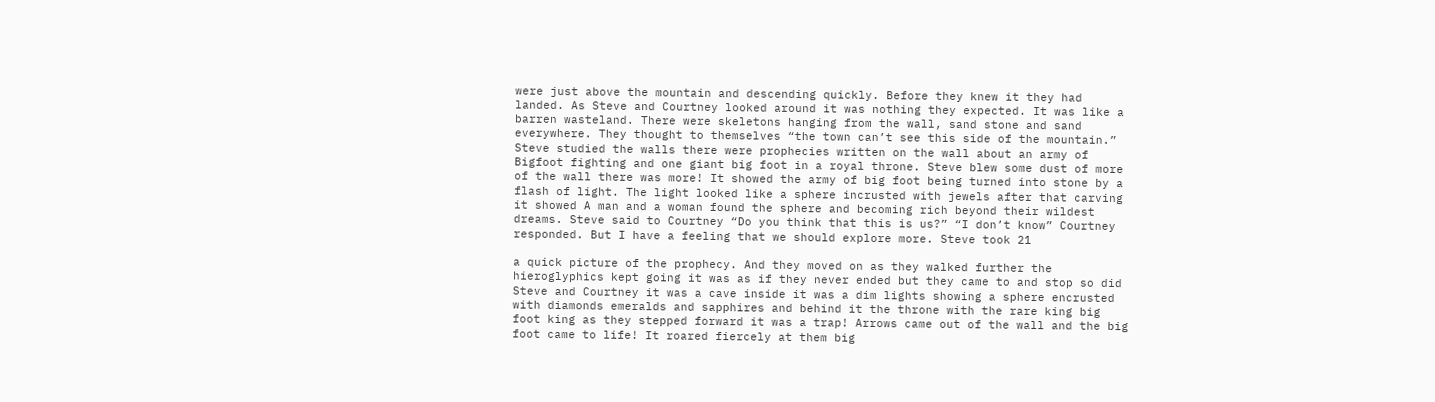were just above the mountain and descending quickly. Before they knew it they had landed. As Steve and Courtney looked around it was nothing they expected. It was like a barren wasteland. There were skeletons hanging from the wall, sand stone and sand everywhere. They thought to themselves “the town can’t see this side of the mountain.” Steve studied the walls there were prophecies written on the wall about an army of Bigfoot fighting and one giant big foot in a royal throne. Steve blew some dust of more of the wall there was more! It showed the army of big foot being turned into stone by a flash of light. The light looked like a sphere incrusted with jewels after that carving it showed A man and a woman found the sphere and becoming rich beyond their wildest dreams. Steve said to Courtney “Do you think that this is us?” “I don’t know” Courtney responded. But I have a feeling that we should explore more. Steve took 21

a quick picture of the prophecy. And they moved on as they walked further the hieroglyphics kept going it was as if they never ended but they came to and stop so did Steve and Courtney it was a cave inside it was a dim lights showing a sphere encrusted with diamonds emeralds and sapphires and behind it the throne with the rare king big foot king as they stepped forward it was a trap! Arrows came out of the wall and the big foot came to life! It roared fiercely at them big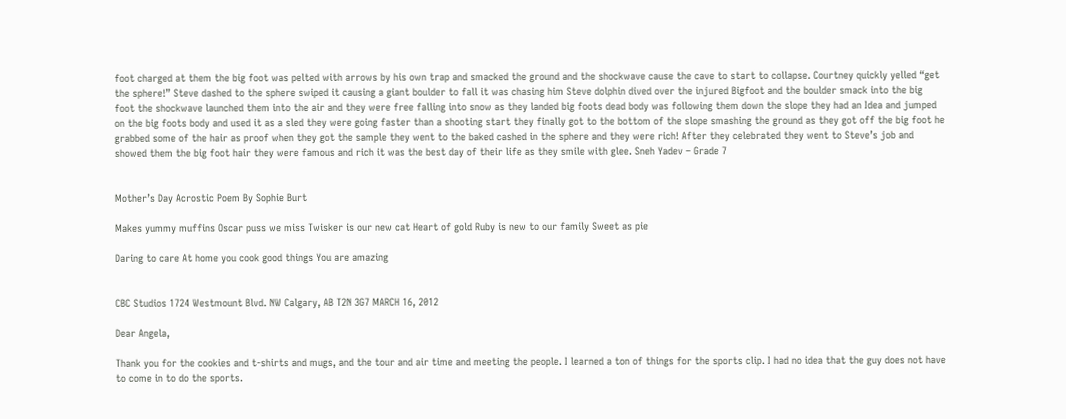foot charged at them the big foot was pelted with arrows by his own trap and smacked the ground and the shockwave cause the cave to start to collapse. Courtney quickly yelled “get the sphere!” Steve dashed to the sphere swiped it causing a giant boulder to fall it was chasing him Steve dolphin dived over the injured Bigfoot and the boulder smack into the big foot the shockwave launched them into the air and they were free falling into snow as they landed big foots dead body was following them down the slope they had an Idea and jumped on the big foots body and used it as a sled they were going faster than a shooting start they finally got to the bottom of the slope smashing the ground as they got off the big foot he grabbed some of the hair as proof when they got the sample they went to the baked cashed in the sphere and they were rich! After they celebrated they went to Steve’s job and showed them the big foot hair they were famous and rich it was the best day of their life as they smile with glee. Sneh Yadev – Grade 7


Mother’s Day Acrostic Poem By Sophie Burt

Makes yummy muffins Oscar puss we miss Twisker is our new cat Heart of gold Ruby is new to our family Sweet as pie

Daring to care At home you cook good things You are amazing


CBC Studios 1724 Westmount Blvd. NW Calgary, AB T2N 3G7 MARCH 16, 2012

Dear Angela,

Thank you for the cookies and t-shirts and mugs, and the tour and air time and meeting the people. I learned a ton of things for the sports clip. I had no idea that the guy does not have to come in to do the sports.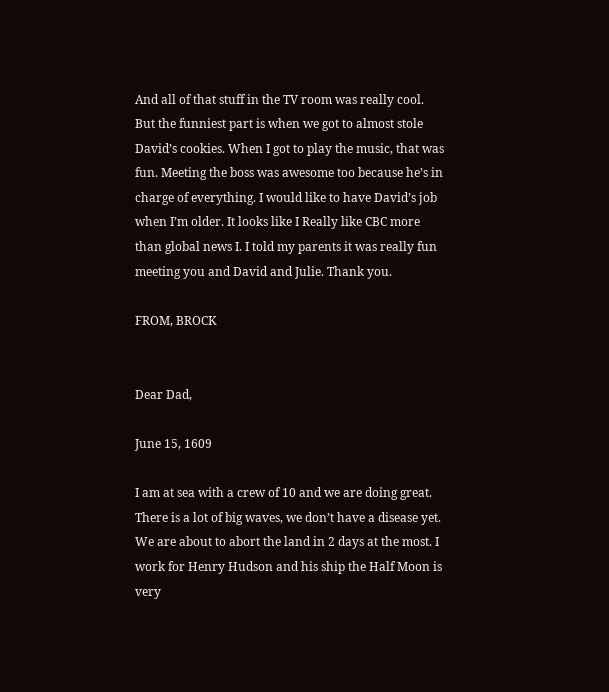And all of that stuff in the TV room was really cool. But the funniest part is when we got to almost stole David’s cookies. When I got to play the music, that was fun. Meeting the boss was awesome too because he’s in charge of everything. I would like to have David’s job when I’m older. It looks like I Really like CBC more than global news I. I told my parents it was really fun meeting you and David and Julie. Thank you.

FROM, BROCK


Dear Dad,

June 15, 1609

I am at sea with a crew of 10 and we are doing great. There is a lot of big waves, we don’t have a disease yet. We are about to abort the land in 2 days at the most. I work for Henry Hudson and his ship the Half Moon is very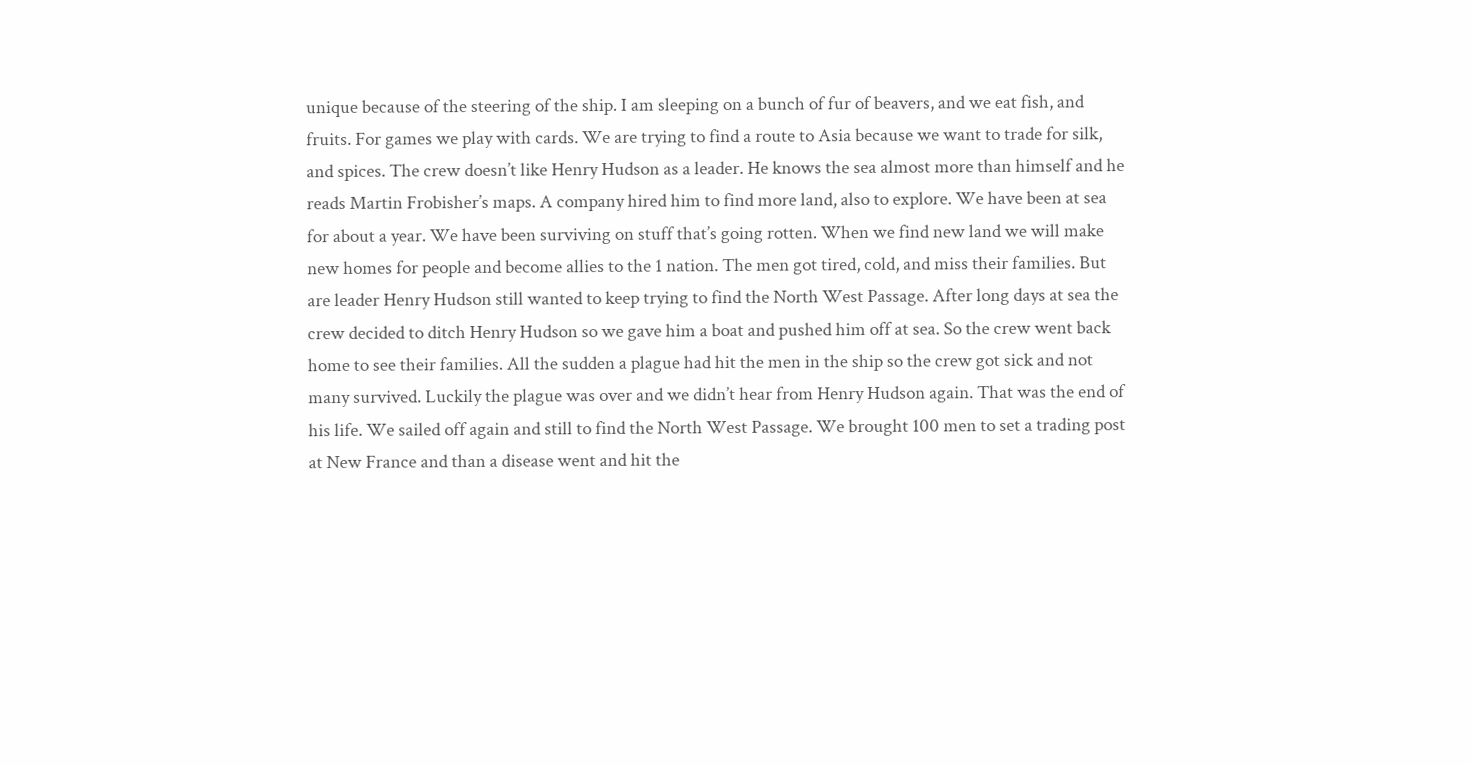unique because of the steering of the ship. I am sleeping on a bunch of fur of beavers, and we eat fish, and fruits. For games we play with cards. We are trying to find a route to Asia because we want to trade for silk, and spices. The crew doesn’t like Henry Hudson as a leader. He knows the sea almost more than himself and he reads Martin Frobisher’s maps. A company hired him to find more land, also to explore. We have been at sea for about a year. We have been surviving on stuff that’s going rotten. When we find new land we will make new homes for people and become allies to the 1 nation. The men got tired, cold, and miss their families. But are leader Henry Hudson still wanted to keep trying to find the North West Passage. After long days at sea the crew decided to ditch Henry Hudson so we gave him a boat and pushed him off at sea. So the crew went back home to see their families. All the sudden a plague had hit the men in the ship so the crew got sick and not many survived. Luckily the plague was over and we didn’t hear from Henry Hudson again. That was the end of his life. We sailed off again and still to find the North West Passage. We brought 100 men to set a trading post at New France and than a disease went and hit the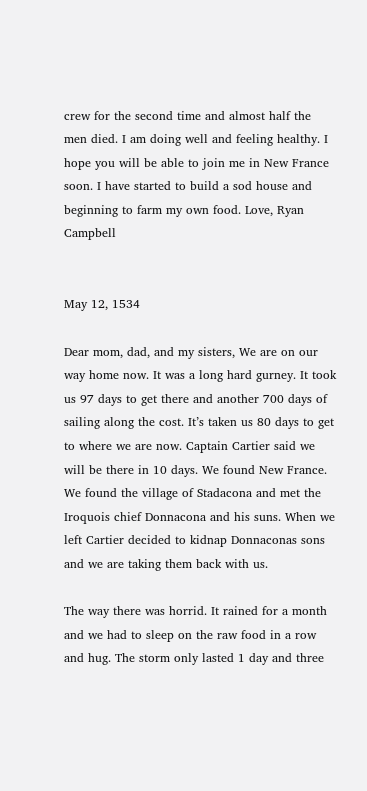crew for the second time and almost half the men died. I am doing well and feeling healthy. I hope you will be able to join me in New France soon. I have started to build a sod house and beginning to farm my own food. Love, Ryan Campbell


May 12, 1534

Dear mom, dad, and my sisters, We are on our way home now. It was a long hard gurney. It took us 97 days to get there and another 700 days of sailing along the cost. It’s taken us 80 days to get to where we are now. Captain Cartier said we will be there in 10 days. We found New France. We found the village of Stadacona and met the Iroquois chief Donnacona and his suns. When we left Cartier decided to kidnap Donnaconas sons and we are taking them back with us.

The way there was horrid. It rained for a month and we had to sleep on the raw food in a row and hug. The storm only lasted 1 day and three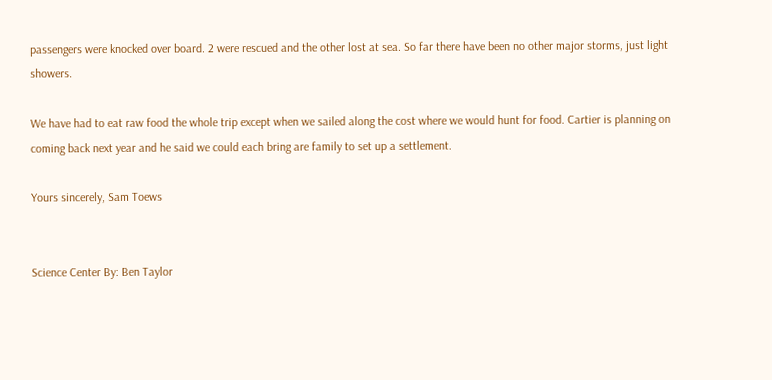passengers were knocked over board. 2 were rescued and the other lost at sea. So far there have been no other major storms, just light showers.

We have had to eat raw food the whole trip except when we sailed along the cost where we would hunt for food. Cartier is planning on coming back next year and he said we could each bring are family to set up a settlement.

Yours sincerely, Sam Toews


Science Center By: Ben Taylor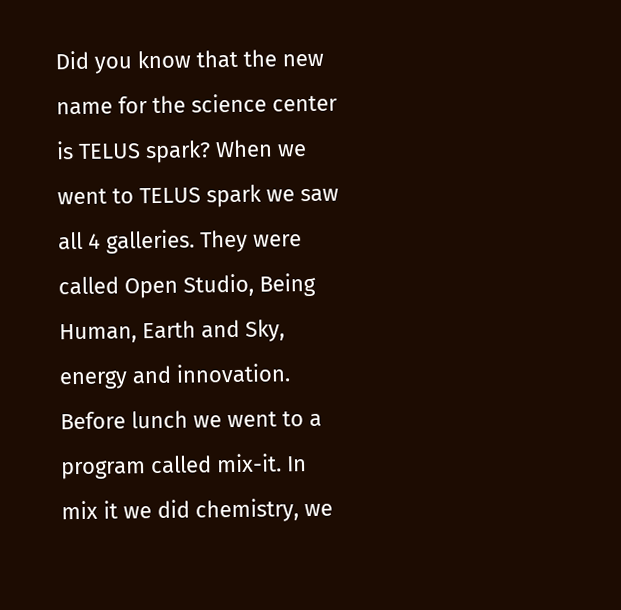Did you know that the new name for the science center is TELUS spark? When we went to TELUS spark we saw all 4 galleries. They were called Open Studio, Being Human, Earth and Sky, energy and innovation. Before lunch we went to a program called mix-it. In mix it we did chemistry, we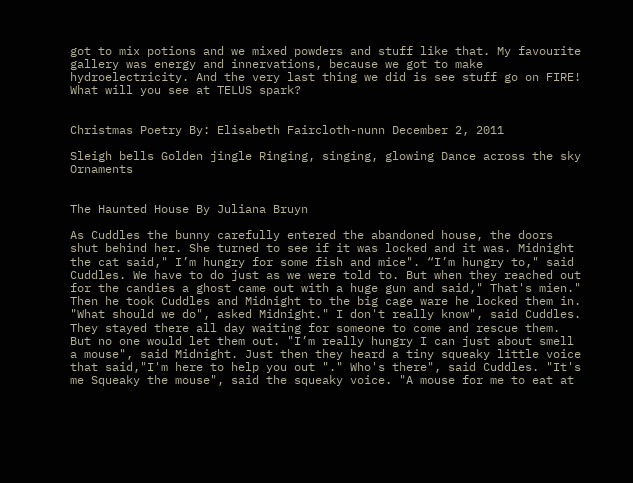got to mix potions and we mixed powders and stuff like that. My favourite gallery was energy and innervations, because we got to make hydroelectricity. And the very last thing we did is see stuff go on FIRE! What will you see at TELUS spark?


Christmas Poetry By: Elisabeth Faircloth-nunn December 2, 2011

Sleigh bells Golden jingle Ringing, singing, glowing Dance across the sky Ornaments


The Haunted House By Juliana Bruyn

As Cuddles the bunny carefully entered the abandoned house, the doors shut behind her. She turned to see if it was locked and it was. Midnight the cat said," I’m hungry for some fish and mice". “I’m hungry to," said Cuddles. We have to do just as we were told to. But when they reached out for the candies a ghost came out with a huge gun and said," That's mien." Then he took Cuddles and Midnight to the big cage ware he locked them in. "What should we do", asked Midnight." I don't really know", said Cuddles. They stayed there all day waiting for someone to come and rescue them. But no one would let them out. "I’m really hungry I can just about smell a mouse", said Midnight. Just then they heard a tiny squeaky little voice that said,"I'm here to help you out "." Who's there", said Cuddles. "It's me Squeaky the mouse", said the squeaky voice. "A mouse for me to eat at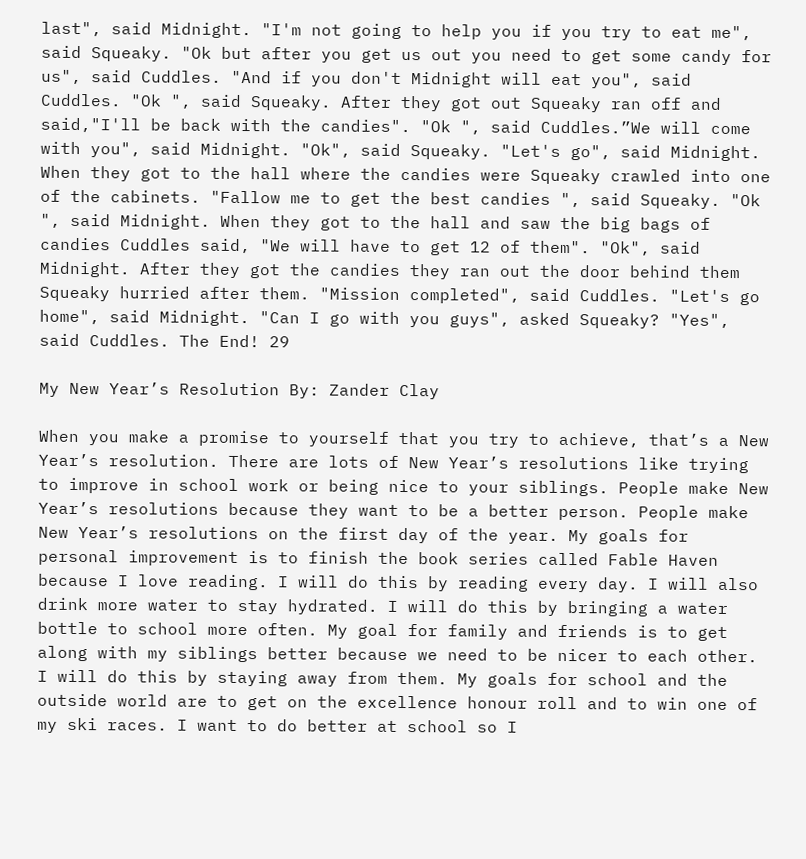last", said Midnight. "I'm not going to help you if you try to eat me", said Squeaky. "Ok but after you get us out you need to get some candy for us", said Cuddles. "And if you don't Midnight will eat you", said Cuddles. "Ok ", said Squeaky. After they got out Squeaky ran off and said,"I'll be back with the candies". "Ok ", said Cuddles.”We will come with you", said Midnight. "Ok", said Squeaky. "Let's go", said Midnight. When they got to the hall where the candies were Squeaky crawled into one of the cabinets. "Fallow me to get the best candies ", said Squeaky. "Ok ", said Midnight. When they got to the hall and saw the big bags of candies Cuddles said, "We will have to get 12 of them". "Ok", said Midnight. After they got the candies they ran out the door behind them Squeaky hurried after them. "Mission completed", said Cuddles. "Let's go home", said Midnight. "Can I go with you guys", asked Squeaky? "Yes", said Cuddles. The End! 29

My New Year’s Resolution By: Zander Clay

When you make a promise to yourself that you try to achieve, that’s a New Year’s resolution. There are lots of New Year’s resolutions like trying to improve in school work or being nice to your siblings. People make New Year’s resolutions because they want to be a better person. People make New Year’s resolutions on the first day of the year. My goals for personal improvement is to finish the book series called Fable Haven because I love reading. I will do this by reading every day. I will also drink more water to stay hydrated. I will do this by bringing a water bottle to school more often. My goal for family and friends is to get along with my siblings better because we need to be nicer to each other. I will do this by staying away from them. My goals for school and the outside world are to get on the excellence honour roll and to win one of my ski races. I want to do better at school so I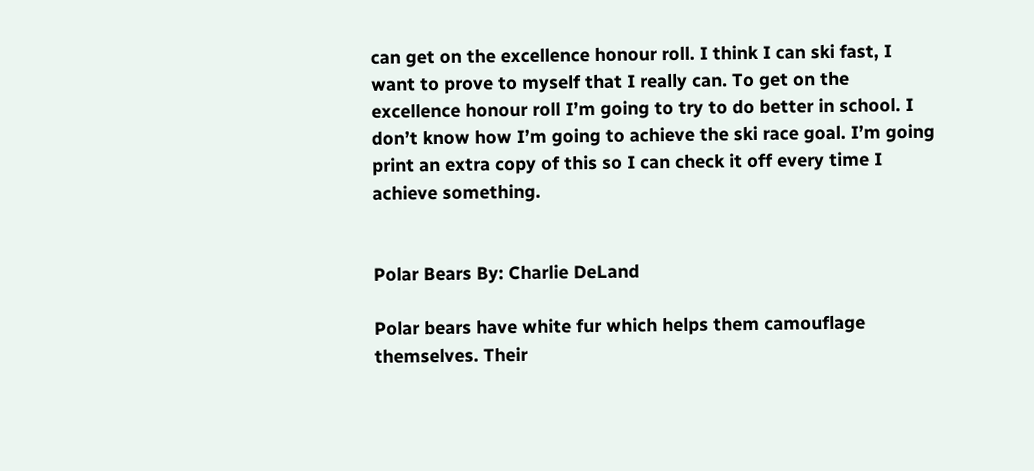can get on the excellence honour roll. I think I can ski fast, I want to prove to myself that I really can. To get on the excellence honour roll I’m going to try to do better in school. I don’t know how I’m going to achieve the ski race goal. I’m going print an extra copy of this so I can check it off every time I achieve something.


Polar Bears By: Charlie DeLand

Polar bears have white fur which helps them camouflage themselves. Their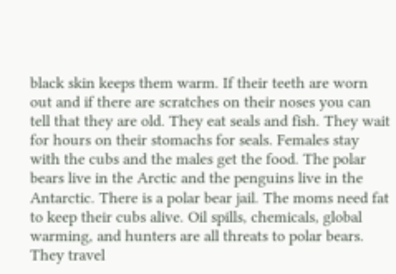black skin keeps them warm. If their teeth are worn out and if there are scratches on their noses you can tell that they are old. They eat seals and fish. They wait for hours on their stomachs for seals. Females stay with the cubs and the males get the food. The polar bears live in the Arctic and the penguins live in the Antarctic. There is a polar bear jail. The moms need fat to keep their cubs alive. Oil spills, chemicals, global warming, and hunters are all threats to polar bears. They travel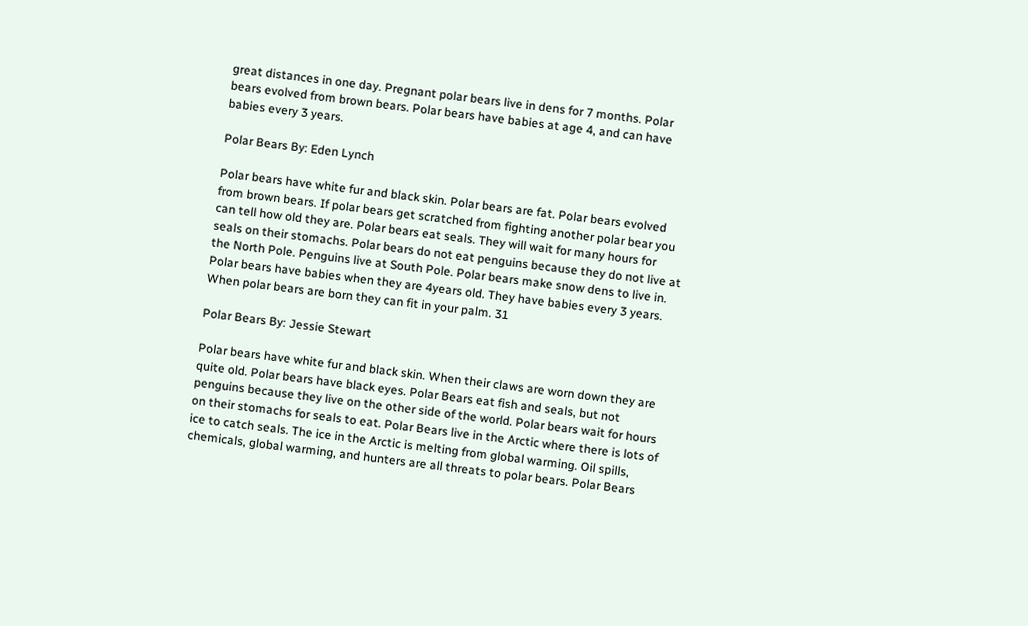great distances in one day. Pregnant polar bears live in dens for 7 months. Polar bears evolved from brown bears. Polar bears have babies at age 4, and can have babies every 3 years.

Polar Bears By: Eden Lynch

Polar bears have white fur and black skin. Polar bears are fat. Polar bears evolved from brown bears. If polar bears get scratched from fighting another polar bear you can tell how old they are. Polar bears eat seals. They will wait for many hours for seals on their stomachs. Polar bears do not eat penguins because they do not live at the North Pole. Penguins live at South Pole. Polar bears make snow dens to live in. Polar bears have babies when they are 4years old. They have babies every 3 years. When polar bears are born they can fit in your palm. 31

Polar Bears By: Jessie Stewart

Polar bears have white fur and black skin. When their claws are worn down they are quite old. Polar bears have black eyes. Polar Bears eat fish and seals, but not penguins because they live on the other side of the world. Polar bears wait for hours on their stomachs for seals to eat. Polar Bears live in the Arctic where there is lots of ice to catch seals. The ice in the Arctic is melting from global warming. Oil spills, chemicals, global warming, and hunters are all threats to polar bears. Polar Bears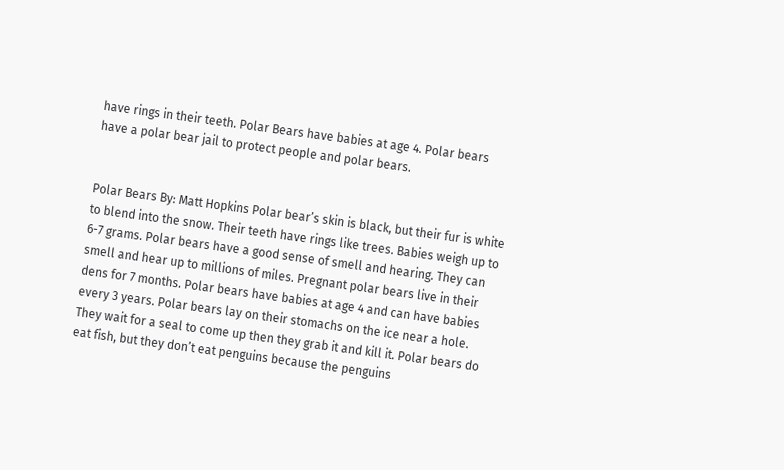have rings in their teeth. Polar Bears have babies at age 4. Polar bears have a polar bear jail to protect people and polar bears.


Polar Bears By: Matt Hopkins Polar bear’s skin is black, but their fur is white to blend into the snow. Their teeth have rings like trees. Babies weigh up to 6-7 grams. Polar bears have a good sense of smell and hearing. They can smell and hear up to millions of miles. Pregnant polar bears live in their dens for 7 months. Polar bears have babies at age 4 and can have babies every 3 years. Polar bears lay on their stomachs on the ice near a hole. They wait for a seal to come up then they grab it and kill it. Polar bears do eat fish, but they don’t eat penguins because the penguins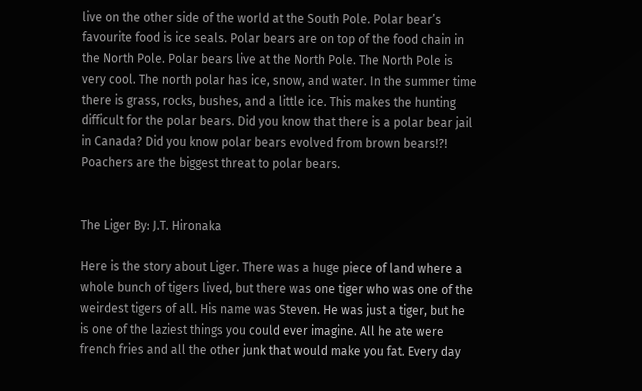live on the other side of the world at the South Pole. Polar bear’s favourite food is ice seals. Polar bears are on top of the food chain in the North Pole. Polar bears live at the North Pole. The North Pole is very cool. The north polar has ice, snow, and water. In the summer time there is grass, rocks, bushes, and a little ice. This makes the hunting difficult for the polar bears. Did you know that there is a polar bear jail in Canada? Did you know polar bears evolved from brown bears!?! Poachers are the biggest threat to polar bears.


The Liger By: J.T. Hironaka

Here is the story about Liger. There was a huge piece of land where a whole bunch of tigers lived, but there was one tiger who was one of the weirdest tigers of all. His name was Steven. He was just a tiger, but he is one of the laziest things you could ever imagine. All he ate were french fries and all the other junk that would make you fat. Every day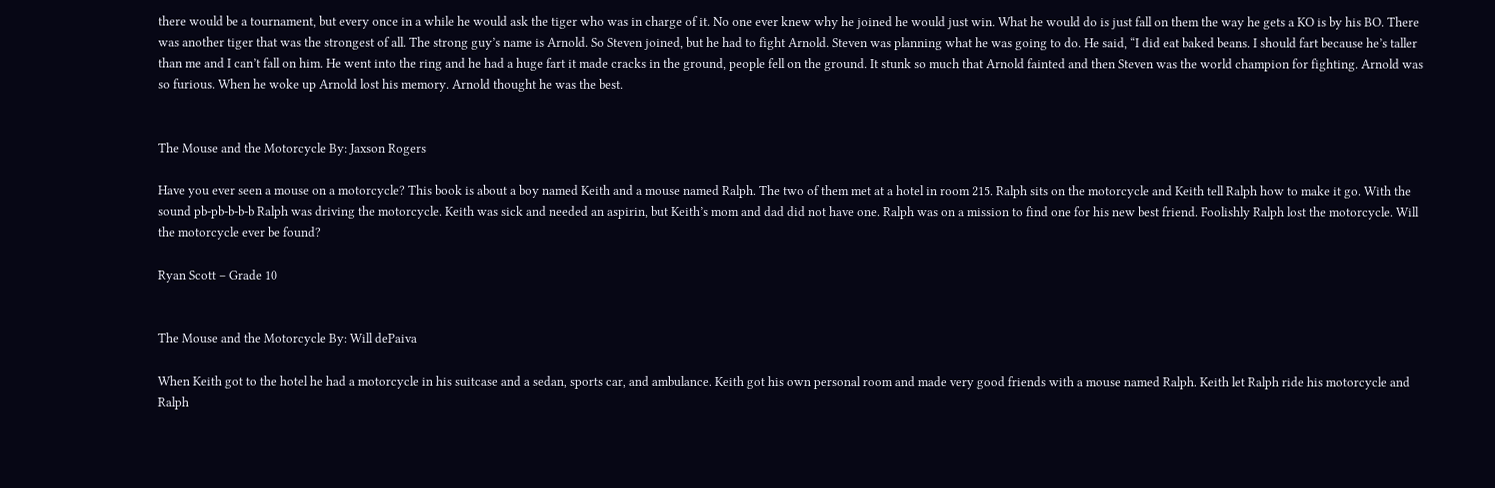there would be a tournament, but every once in a while he would ask the tiger who was in charge of it. No one ever knew why he joined he would just win. What he would do is just fall on them the way he gets a KO is by his BO. There was another tiger that was the strongest of all. The strong guy’s name is Arnold. So Steven joined, but he had to fight Arnold. Steven was planning what he was going to do. He said, “I did eat baked beans. I should fart because he’s taller than me and I can’t fall on him. He went into the ring and he had a huge fart it made cracks in the ground, people fell on the ground. It stunk so much that Arnold fainted and then Steven was the world champion for fighting. Arnold was so furious. When he woke up Arnold lost his memory. Arnold thought he was the best.


The Mouse and the Motorcycle By: Jaxson Rogers

Have you ever seen a mouse on a motorcycle? This book is about a boy named Keith and a mouse named Ralph. The two of them met at a hotel in room 215. Ralph sits on the motorcycle and Keith tell Ralph how to make it go. With the sound pb-pb-b-b-b Ralph was driving the motorcycle. Keith was sick and needed an aspirin, but Keith’s mom and dad did not have one. Ralph was on a mission to find one for his new best friend. Foolishly Ralph lost the motorcycle. Will the motorcycle ever be found?

Ryan Scott – Grade 10


The Mouse and the Motorcycle By: Will dePaiva

When Keith got to the hotel he had a motorcycle in his suitcase and a sedan, sports car, and ambulance. Keith got his own personal room and made very good friends with a mouse named Ralph. Keith let Ralph ride his motorcycle and Ralph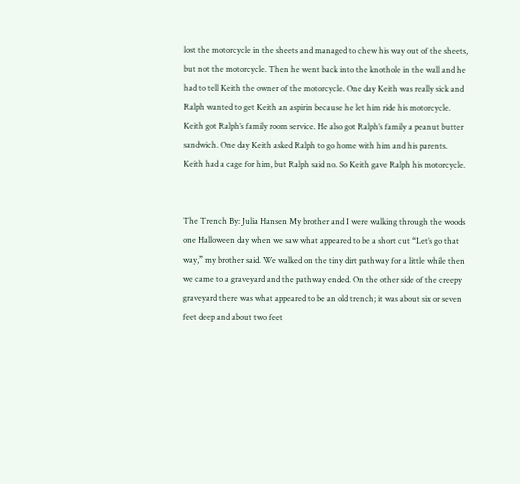lost the motorcycle in the sheets and managed to chew his way out of the sheets, but not the motorcycle. Then he went back into the knothole in the wall and he had to tell Keith the owner of the motorcycle. One day Keith was really sick and Ralph wanted to get Keith an aspirin because he let him ride his motorcycle. Keith got Ralph’s family room service. He also got Ralph’s family a peanut butter sandwich. One day Keith asked Ralph to go home with him and his parents. Keith had a cage for him, but Ralph said no. So Keith gave Ralph his motorcycle.


The Trench By: Julia Hansen My brother and I were walking through the woods one Halloween day when we saw what appeared to be a short cut “Let’s go that way,” my brother said. We walked on the tiny dirt pathway for a little while then we came to a graveyard and the pathway ended. On the other side of the creepy graveyard there was what appeared to be an old trench; it was about six or seven feet deep and about two feet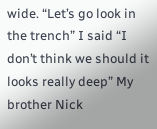wide. “Let’s go look in the trench” I said “I don’t think we should it looks really deep” My brother Nick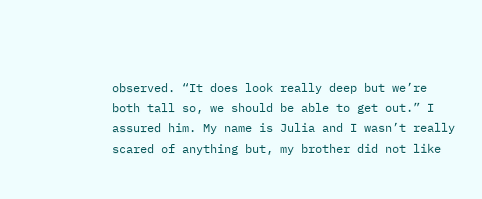observed. “It does look really deep but we’re both tall so, we should be able to get out.” I assured him. My name is Julia and I wasn’t really scared of anything but, my brother did not like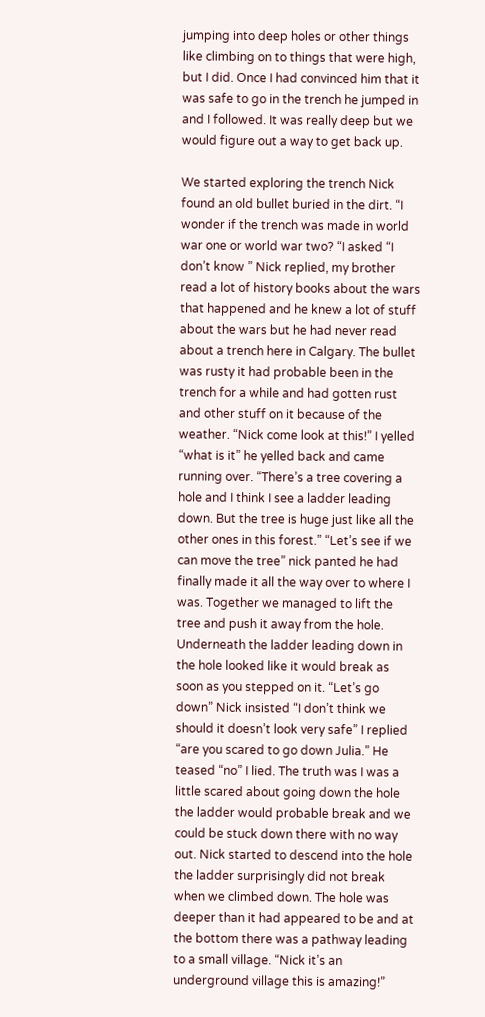jumping into deep holes or other things like climbing on to things that were high, but I did. Once I had convinced him that it was safe to go in the trench he jumped in and I followed. It was really deep but we would figure out a way to get back up.

We started exploring the trench Nick found an old bullet buried in the dirt. “I wonder if the trench was made in world war one or world war two? “I asked “I don’t know ” Nick replied, my brother read a lot of history books about the wars that happened and he knew a lot of stuff about the wars but he had never read about a trench here in Calgary. The bullet was rusty it had probable been in the trench for a while and had gotten rust and other stuff on it because of the weather. “Nick come look at this!” I yelled “what is it” he yelled back and came running over. “There’s a tree covering a hole and I think I see a ladder leading down. But the tree is huge just like all the other ones in this forest.” “Let’s see if we can move the tree” nick panted he had finally made it all the way over to where I was. Together we managed to lift the tree and push it away from the hole. Underneath the ladder leading down in the hole looked like it would break as soon as you stepped on it. “Let’s go down” Nick insisted “I don’t think we should it doesn’t look very safe” I replied “are you scared to go down Julia.” He teased “no” I lied. The truth was I was a little scared about going down the hole the ladder would probable break and we could be stuck down there with no way out. Nick started to descend into the hole the ladder surprisingly did not break when we climbed down. The hole was deeper than it had appeared to be and at the bottom there was a pathway leading to a small village. “Nick it’s an underground village this is amazing!”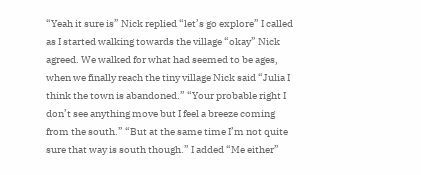“Yeah it sure is” Nick replied “let’s go explore” I called as I started walking towards the village “okay” Nick agreed. We walked for what had seemed to be ages, when we finally reach the tiny village Nick said “Julia I think the town is abandoned.” “Your probable right I don’t see anything move but I feel a breeze coming from the south.” “But at the same time I’m not quite sure that way is south though.” I added “Me either”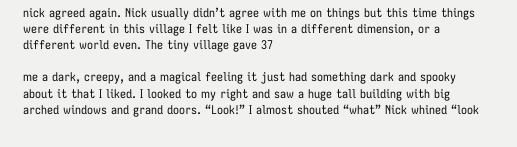nick agreed again. Nick usually didn’t agree with me on things but this time things were different in this village I felt like I was in a different dimension, or a different world even. The tiny village gave 37

me a dark, creepy, and a magical feeling it just had something dark and spooky about it that I liked. I looked to my right and saw a huge tall building with big arched windows and grand doors. “Look!” I almost shouted “what” Nick whined “look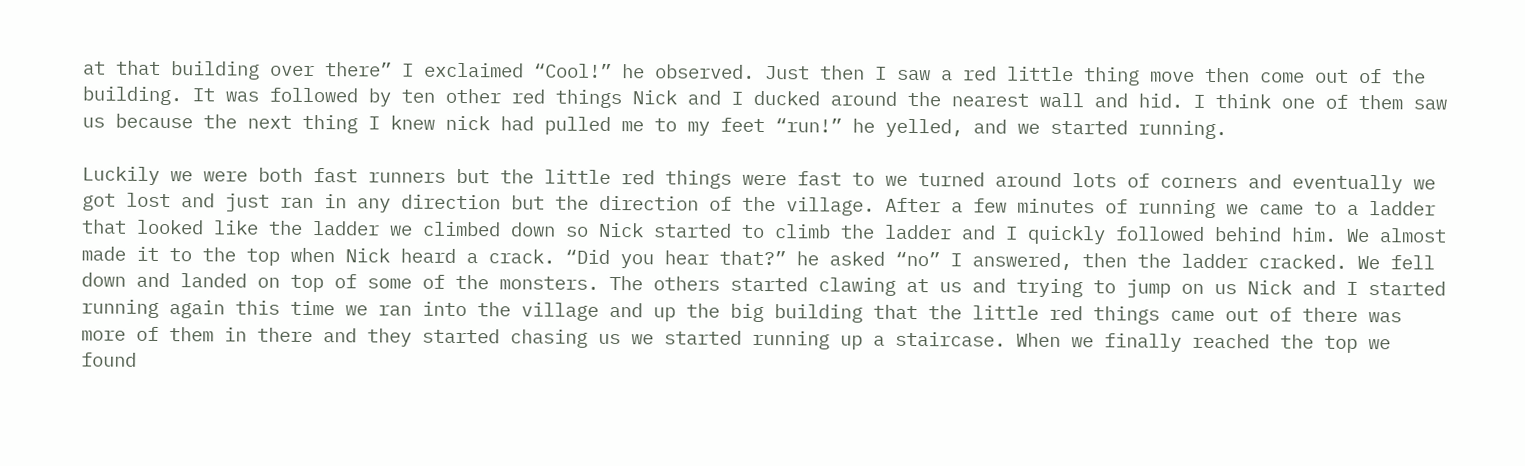at that building over there” I exclaimed “Cool!” he observed. Just then I saw a red little thing move then come out of the building. It was followed by ten other red things Nick and I ducked around the nearest wall and hid. I think one of them saw us because the next thing I knew nick had pulled me to my feet “run!” he yelled, and we started running.

Luckily we were both fast runners but the little red things were fast to we turned around lots of corners and eventually we got lost and just ran in any direction but the direction of the village. After a few minutes of running we came to a ladder that looked like the ladder we climbed down so Nick started to climb the ladder and I quickly followed behind him. We almost made it to the top when Nick heard a crack. “Did you hear that?” he asked “no” I answered, then the ladder cracked. We fell down and landed on top of some of the monsters. The others started clawing at us and trying to jump on us Nick and I started running again this time we ran into the village and up the big building that the little red things came out of there was more of them in there and they started chasing us we started running up a staircase. When we finally reached the top we found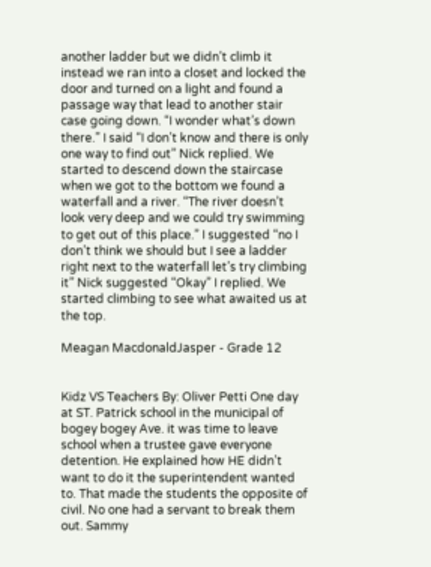another ladder but we didn’t climb it instead we ran into a closet and locked the door and turned on a light and found a passage way that lead to another stair case going down. “I wonder what’s down there.” I said “I don’t know and there is only one way to find out” Nick replied. We started to descend down the staircase when we got to the bottom we found a waterfall and a river. “The river doesn’t look very deep and we could try swimming to get out of this place.” I suggested “no I don’t think we should but I see a ladder right next to the waterfall let’s try climbing it” Nick suggested “Okay” I replied. We started climbing to see what awaited us at the top.

Meagan MacdonaldJasper - Grade 12


Kidz VS Teachers By: Oliver Petti One day at ST. Patrick school in the municipal of bogey bogey Ave. it was time to leave school when a trustee gave everyone detention. He explained how HE didn’t want to do it the superintendent wanted to. That made the students the opposite of civil. No one had a servant to break them out. Sammy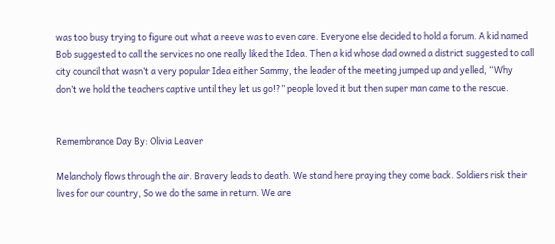was too busy trying to figure out what a reeve was to even care. Everyone else decided to hold a forum. A kid named Bob suggested to call the services no one really liked the Idea. Then a kid whose dad owned a district suggested to call city council that wasn’t a very popular Idea either Sammy, the leader of the meeting jumped up and yelled, “Why don’t we hold the teachers captive until they let us go!?” people loved it but then super man came to the rescue.


Remembrance Day By: Olivia Leaver

Melancholy flows through the air. Bravery leads to death. We stand here praying they come back. Soldiers risk their lives for our country, So we do the same in return. We are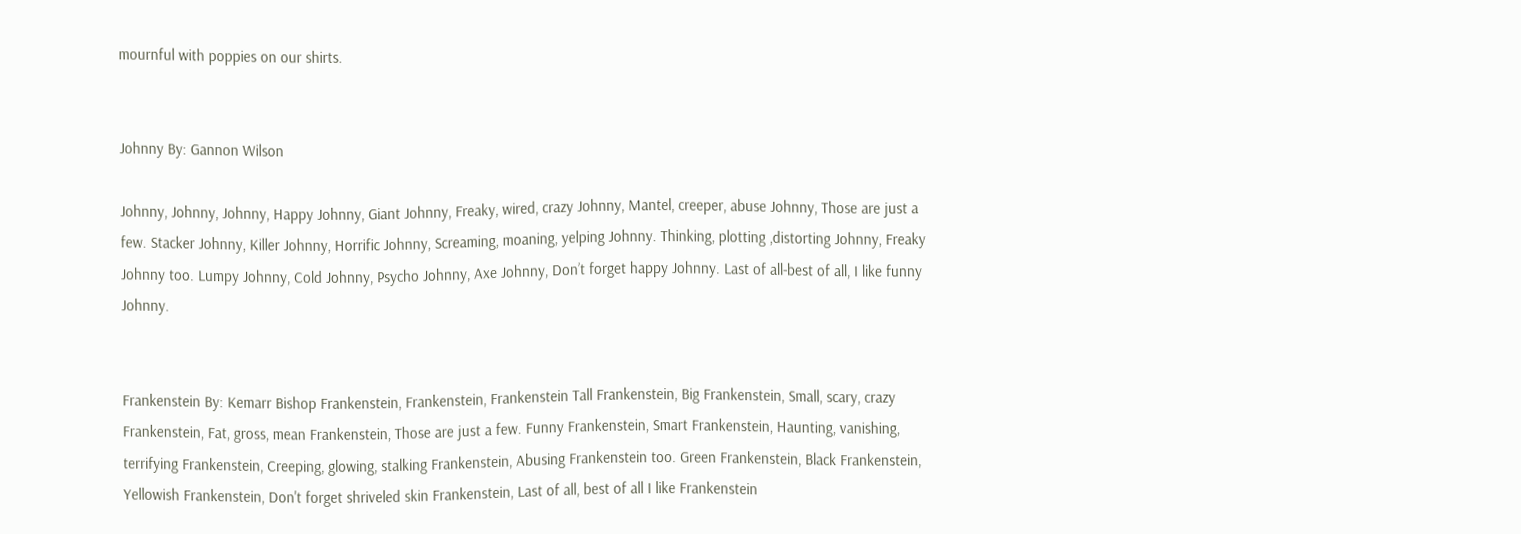mournful with poppies on our shirts.


Johnny By: Gannon Wilson

Johnny, Johnny, Johnny, Happy Johnny, Giant Johnny, Freaky, wired, crazy Johnny, Mantel, creeper, abuse Johnny, Those are just a few. Stacker Johnny, Killer Johnny, Horrific Johnny, Screaming, moaning, yelping Johnny. Thinking, plotting ,distorting Johnny, Freaky Johnny too. Lumpy Johnny, Cold Johnny, Psycho Johnny, Axe Johnny, Don’t forget happy Johnny. Last of all-best of all, I like funny Johnny.


Frankenstein By: Kemarr Bishop Frankenstein, Frankenstein, Frankenstein Tall Frankenstein, Big Frankenstein, Small, scary, crazy Frankenstein, Fat, gross, mean Frankenstein, Those are just a few. Funny Frankenstein, Smart Frankenstein, Haunting, vanishing, terrifying Frankenstein, Creeping, glowing, stalking Frankenstein, Abusing Frankenstein too. Green Frankenstein, Black Frankenstein, Yellowish Frankenstein, Don't forget shriveled skin Frankenstein, Last of all, best of all I like Frankenstein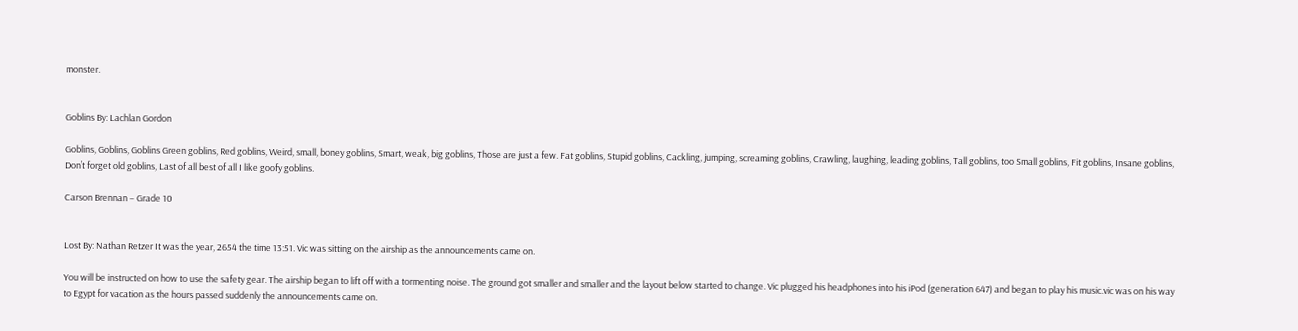monster.


Goblins By: Lachlan Gordon

Goblins, Goblins, Goblins Green goblins, Red goblins, Weird, small, boney goblins, Smart, weak, big goblins, Those are just a few. Fat goblins, Stupid goblins, Cackling, jumping, screaming goblins, Crawling, laughing, leading goblins, Tall goblins, too Small goblins, Fit goblins, Insane goblins, Don’t forget old goblins, Last of all best of all I like goofy goblins.

Carson Brennan – Grade 10


Lost By: Nathan Retzer It was the year, 2654 the time 13:51. Vic was sitting on the airship as the announcements came on.

You will be instructed on how to use the safety gear. The airship began to lift off with a tormenting noise. The ground got smaller and smaller and the layout below started to change. Vic plugged his headphones into his iPod (generation 647) and began to play his music.vic was on his way to Egypt for vacation as the hours passed suddenly the announcements came on.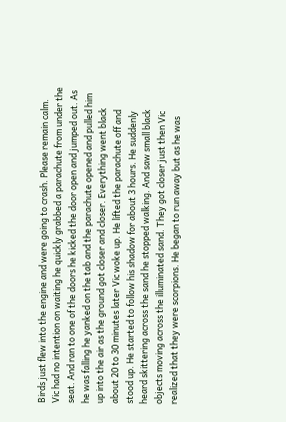Birds just flew into the engine and were going to crash. Please remain calm. Vic had no intention on waiting he quickly grabbed a parachute from under the seat. And ran to one of the doors he kicked the door open and jumped out. As he was falling he yanked on the tab and the parachute opened and pulled him up into the air as the ground got closer and closer. Everything went black about 20 to 30 minutes later Vic woke up. He lifted the parachute off and stood up. He started to follow his shadow for about 3 hours. He suddenly heard skittering across the sand he stopped walking. And saw small black objects moving across the illuminated sand. They got closer just then Vic realized that they were scorpions. He began to run away but as he was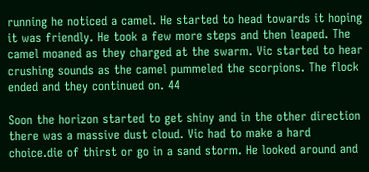running he noticed a camel. He started to head towards it hoping it was friendly. He took a few more steps and then leaped. The camel moaned as they charged at the swarm. Vic started to hear crushing sounds as the camel pummeled the scorpions. The flock ended and they continued on. 44

Soon the horizon started to get shiny and in the other direction there was a massive dust cloud. Vic had to make a hard choice.die of thirst or go in a sand storm. He looked around and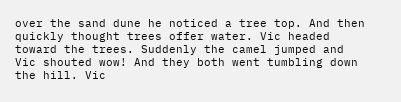over the sand dune he noticed a tree top. And then quickly thought trees offer water. Vic headed toward the trees. Suddenly the camel jumped and Vic shouted wow! And they both went tumbling down the hill. Vic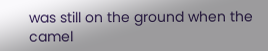was still on the ground when the camel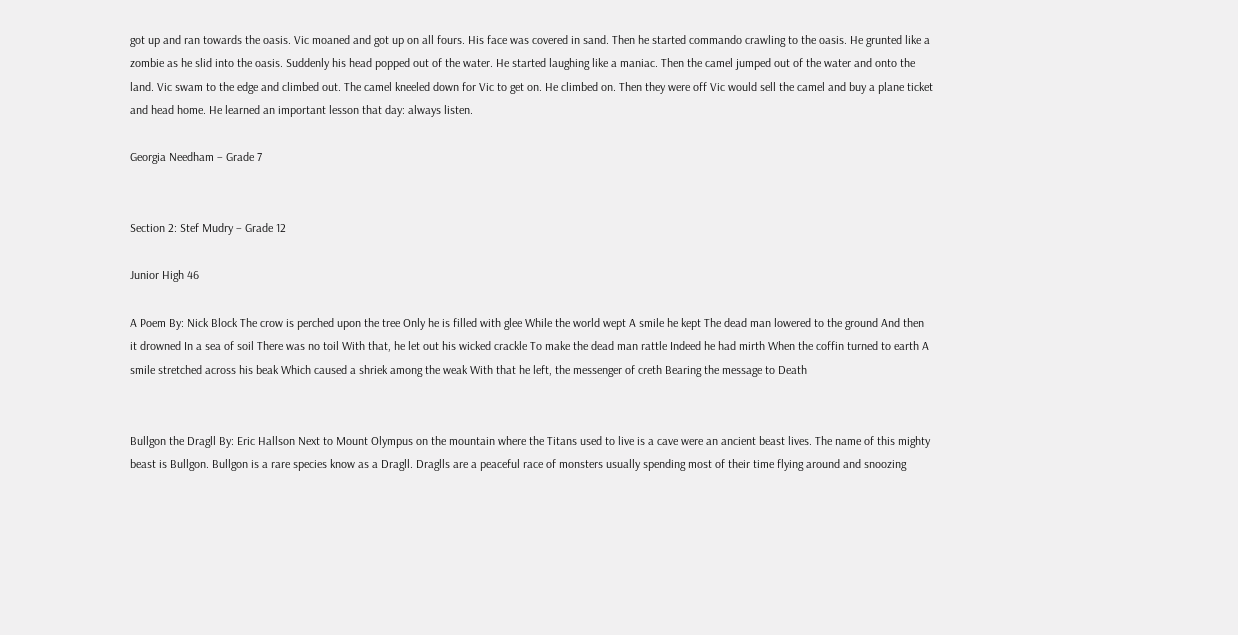got up and ran towards the oasis. Vic moaned and got up on all fours. His face was covered in sand. Then he started commando crawling to the oasis. He grunted like a zombie as he slid into the oasis. Suddenly his head popped out of the water. He started laughing like a maniac. Then the camel jumped out of the water and onto the land. Vic swam to the edge and climbed out. The camel kneeled down for Vic to get on. He climbed on. Then they were off Vic would sell the camel and buy a plane ticket and head home. He learned an important lesson that day: always listen.

Georgia Needham – Grade 7


Section 2: Stef Mudry – Grade 12

Junior High 46

A Poem By: Nick Block The crow is perched upon the tree Only he is filled with glee While the world wept A smile he kept The dead man lowered to the ground And then it drowned In a sea of soil There was no toil With that, he let out his wicked crackle To make the dead man rattle Indeed he had mirth When the coffin turned to earth A smile stretched across his beak Which caused a shriek among the weak With that he left, the messenger of creth Bearing the message to Death


Bullgon the Dragll By: Eric Hallson Next to Mount Olympus on the mountain where the Titans used to live is a cave were an ancient beast lives. The name of this mighty beast is Bullgon. Bullgon is a rare species know as a Dragll. Draglls are a peaceful race of monsters usually spending most of their time flying around and snoozing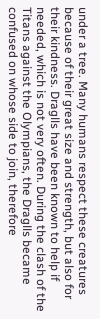under a tree. Many humans respect these creatures because of their great size and strength, but also for their kindness. Draglls have been known to help if needed, which is not very often. During the clash of the Titans against the Olympians, the Draglls became confused on whose side to join, therefore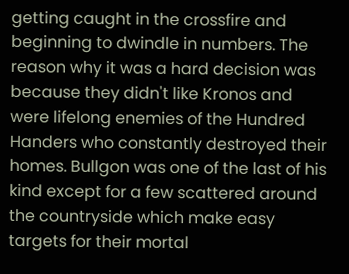getting caught in the crossfire and beginning to dwindle in numbers. The reason why it was a hard decision was because they didn't like Kronos and were lifelong enemies of the Hundred Handers who constantly destroyed their homes. Bullgon was one of the last of his kind except for a few scattered around the countryside which make easy targets for their mortal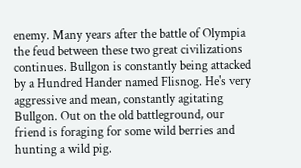enemy. Many years after the battle of Olympia the feud between these two great civilizations continues. Bullgon is constantly being attacked by a Hundred Hander named Flisnog. He's very aggressive and mean, constantly agitating Bullgon. Out on the old battleground, our friend is foraging for some wild berries and hunting a wild pig.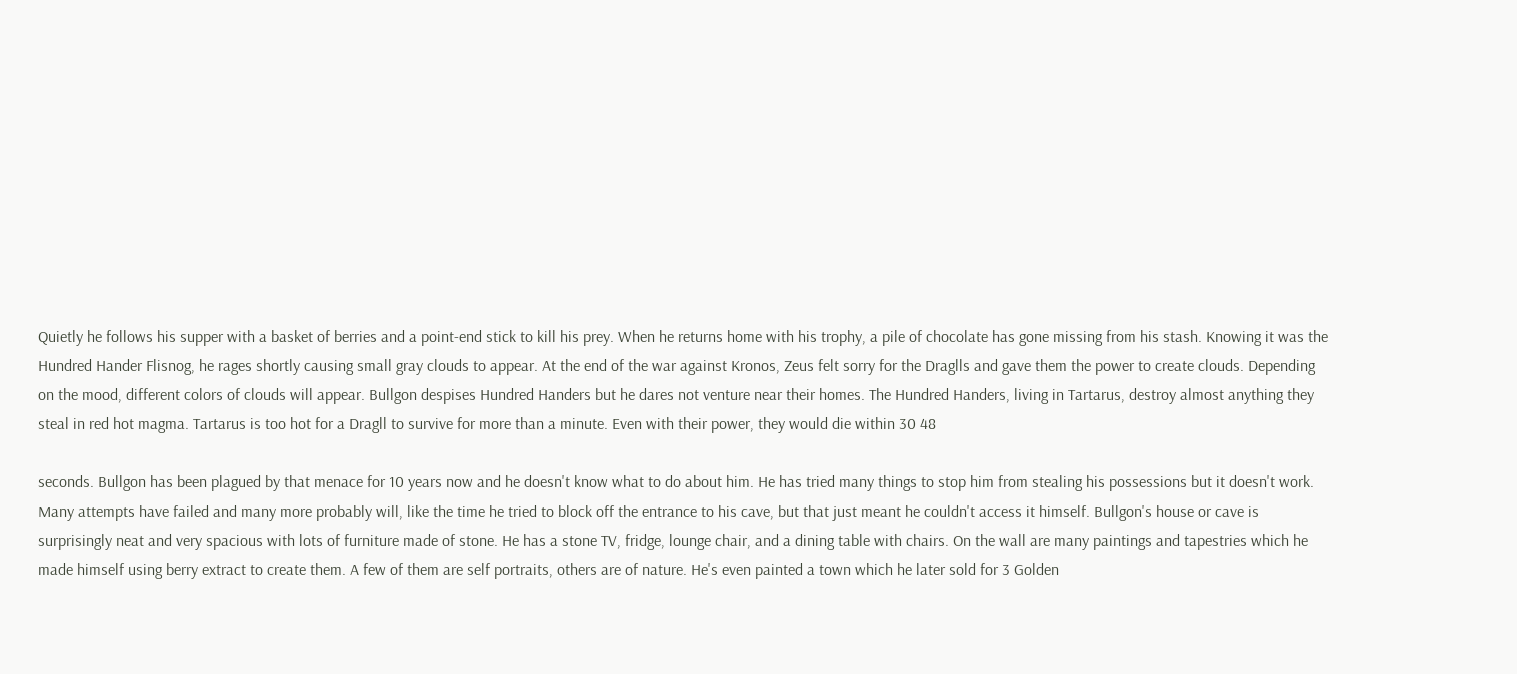Quietly he follows his supper with a basket of berries and a point-end stick to kill his prey. When he returns home with his trophy, a pile of chocolate has gone missing from his stash. Knowing it was the Hundred Hander Flisnog, he rages shortly causing small gray clouds to appear. At the end of the war against Kronos, Zeus felt sorry for the Draglls and gave them the power to create clouds. Depending on the mood, different colors of clouds will appear. Bullgon despises Hundred Handers but he dares not venture near their homes. The Hundred Handers, living in Tartarus, destroy almost anything they steal in red hot magma. Tartarus is too hot for a Dragll to survive for more than a minute. Even with their power, they would die within 30 48

seconds. Bullgon has been plagued by that menace for 10 years now and he doesn't know what to do about him. He has tried many things to stop him from stealing his possessions but it doesn't work. Many attempts have failed and many more probably will, like the time he tried to block off the entrance to his cave, but that just meant he couldn't access it himself. Bullgon's house or cave is surprisingly neat and very spacious with lots of furniture made of stone. He has a stone TV, fridge, lounge chair, and a dining table with chairs. On the wall are many paintings and tapestries which he made himself using berry extract to create them. A few of them are self portraits, others are of nature. He's even painted a town which he later sold for 3 Golden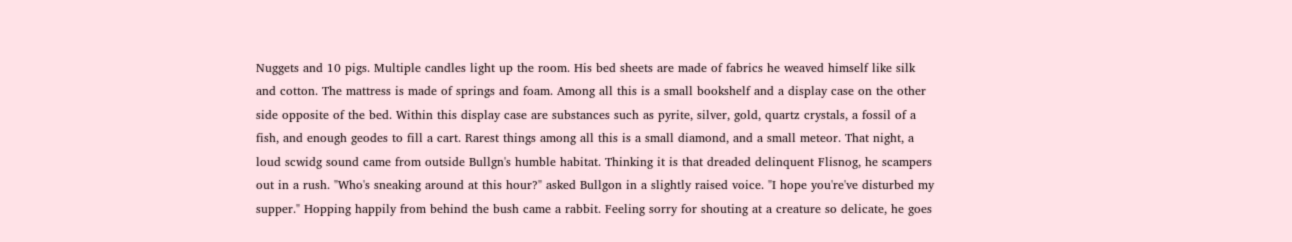Nuggets and 10 pigs. Multiple candles light up the room. His bed sheets are made of fabrics he weaved himself like silk and cotton. The mattress is made of springs and foam. Among all this is a small bookshelf and a display case on the other side opposite of the bed. Within this display case are substances such as pyrite, silver, gold, quartz crystals, a fossil of a fish, and enough geodes to fill a cart. Rarest things among all this is a small diamond, and a small meteor. That night, a loud scwidg sound came from outside Bullgn's humble habitat. Thinking it is that dreaded delinquent Flisnog, he scampers out in a rush. "Who's sneaking around at this hour?" asked Bullgon in a slightly raised voice. "I hope you're've disturbed my supper." Hopping happily from behind the bush came a rabbit. Feeling sorry for shouting at a creature so delicate, he goes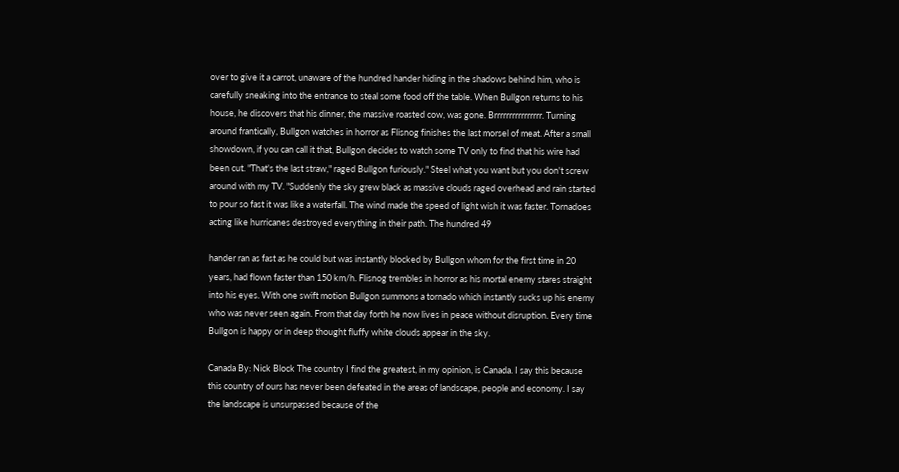over to give it a carrot, unaware of the hundred hander hiding in the shadows behind him, who is carefully sneaking into the entrance to steal some food off the table. When Bullgon returns to his house, he discovers that his dinner, the massive roasted cow, was gone. Brrrrrrrrrrrrrrrr. Turning around frantically, Bullgon watches in horror as Flisnog finishes the last morsel of meat. After a small showdown, if you can call it that, Bullgon decides to watch some TV only to find that his wire had been cut. "That's the last straw," raged Bullgon furiously." Steel what you want but you don't screw around with my TV. "Suddenly the sky grew black as massive clouds raged overhead and rain started to pour so fast it was like a waterfall. The wind made the speed of light wish it was faster. Tornadoes acting like hurricanes destroyed everything in their path. The hundred 49

hander ran as fast as he could but was instantly blocked by Bullgon whom for the first time in 20 years, had flown faster than 150 km/h. Flisnog trembles in horror as his mortal enemy stares straight into his eyes. With one swift motion Bullgon summons a tornado which instantly sucks up his enemy who was never seen again. From that day forth he now lives in peace without disruption. Every time Bullgon is happy or in deep thought fluffy white clouds appear in the sky.

Canada By: Nick Block The country I find the greatest, in my opinion, is Canada. I say this because this country of ours has never been defeated in the areas of landscape, people and economy. I say the landscape is unsurpassed because of the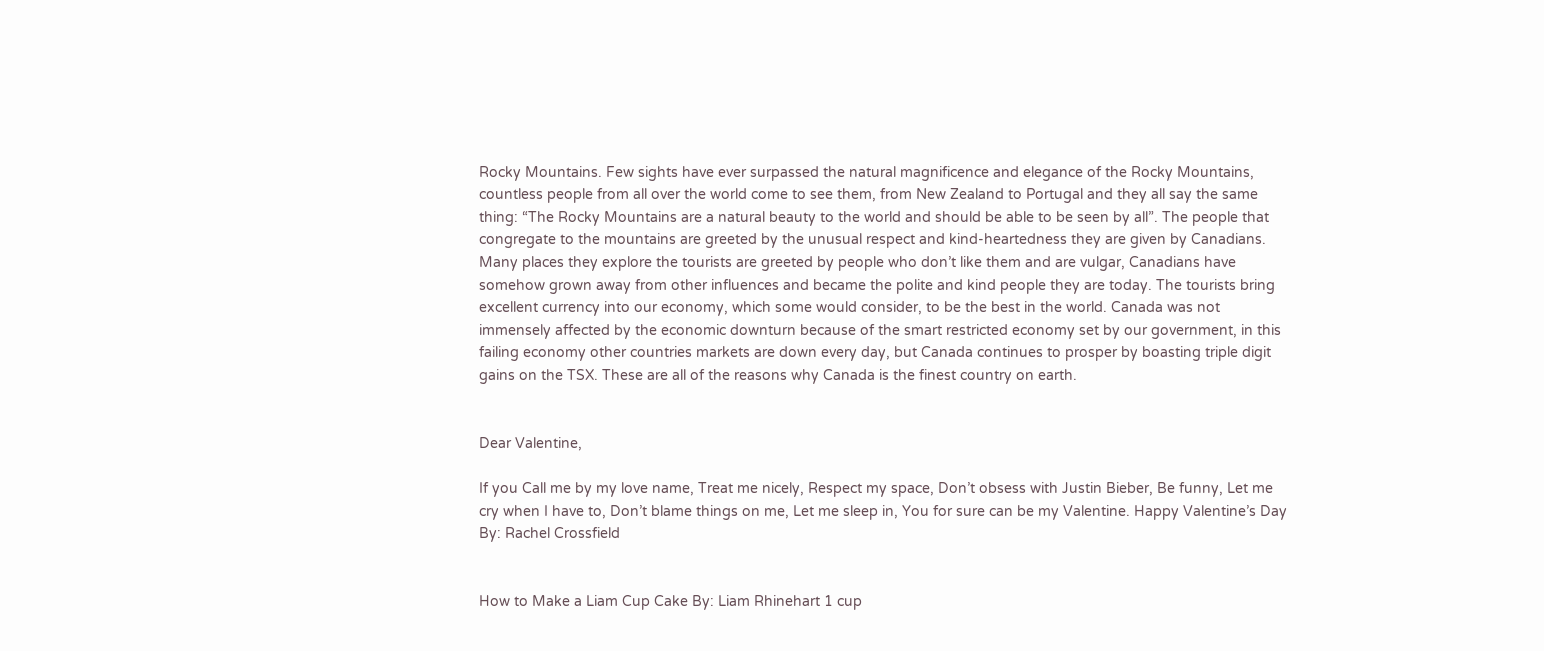Rocky Mountains. Few sights have ever surpassed the natural magnificence and elegance of the Rocky Mountains, countless people from all over the world come to see them, from New Zealand to Portugal and they all say the same thing: “The Rocky Mountains are a natural beauty to the world and should be able to be seen by all”. The people that congregate to the mountains are greeted by the unusual respect and kind-heartedness they are given by Canadians. Many places they explore the tourists are greeted by people who don’t like them and are vulgar, Canadians have somehow grown away from other influences and became the polite and kind people they are today. The tourists bring excellent currency into our economy, which some would consider, to be the best in the world. Canada was not immensely affected by the economic downturn because of the smart restricted economy set by our government, in this failing economy other countries markets are down every day, but Canada continues to prosper by boasting triple digit gains on the TSX. These are all of the reasons why Canada is the finest country on earth.


Dear Valentine,

If you Call me by my love name, Treat me nicely, Respect my space, Don’t obsess with Justin Bieber, Be funny, Let me cry when I have to, Don’t blame things on me, Let me sleep in, You for sure can be my Valentine. Happy Valentine’s Day By: Rachel Crossfield


How to Make a Liam Cup Cake By: Liam Rhinehart 1 cup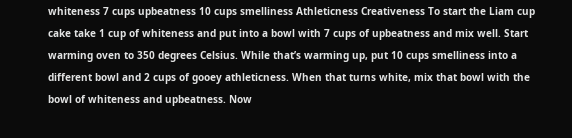whiteness 7 cups upbeatness 10 cups smelliness Athleticness Creativeness To start the Liam cup cake take 1 cup of whiteness and put into a bowl with 7 cups of upbeatness and mix well. Start warming oven to 350 degrees Celsius. While that’s warming up, put 10 cups smelliness into a different bowl and 2 cups of gooey athleticness. When that turns white, mix that bowl with the bowl of whiteness and upbeatness. Now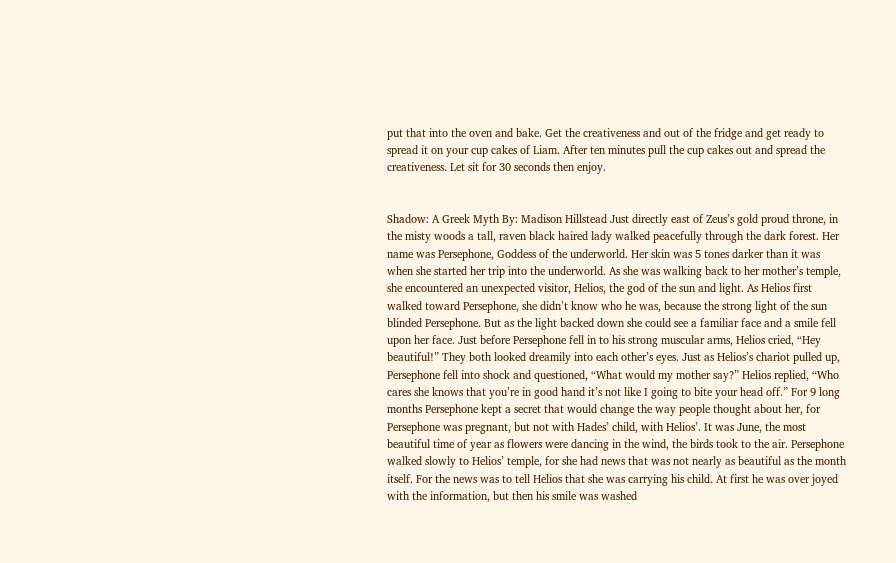put that into the oven and bake. Get the creativeness and out of the fridge and get ready to spread it on your cup cakes of Liam. After ten minutes pull the cup cakes out and spread the creativeness. Let sit for 30 seconds then enjoy.


Shadow: A Greek Myth By: Madison Hillstead Just directly east of Zeus’s gold proud throne, in the misty woods a tall, raven black haired lady walked peacefully through the dark forest. Her name was Persephone, Goddess of the underworld. Her skin was 5 tones darker than it was when she started her trip into the underworld. As she was walking back to her mother’s temple, she encountered an unexpected visitor, Helios, the god of the sun and light. As Helios first walked toward Persephone, she didn’t know who he was, because the strong light of the sun blinded Persephone. But as the light backed down she could see a familiar face and a smile fell upon her face. Just before Persephone fell in to his strong muscular arms, Helios cried, “Hey beautiful!” They both looked dreamily into each other’s eyes. Just as Helios’s chariot pulled up, Persephone fell into shock and questioned, “What would my mother say?” Helios replied, “Who cares she knows that you’re in good hand it’s not like I going to bite your head off.” For 9 long months Persephone kept a secret that would change the way people thought about her, for Persephone was pregnant, but not with Hades’ child, with Helios’. It was June, the most beautiful time of year as flowers were dancing in the wind, the birds took to the air. Persephone walked slowly to Helios’ temple, for she had news that was not nearly as beautiful as the month itself. For the news was to tell Helios that she was carrying his child. At first he was over joyed with the information, but then his smile was washed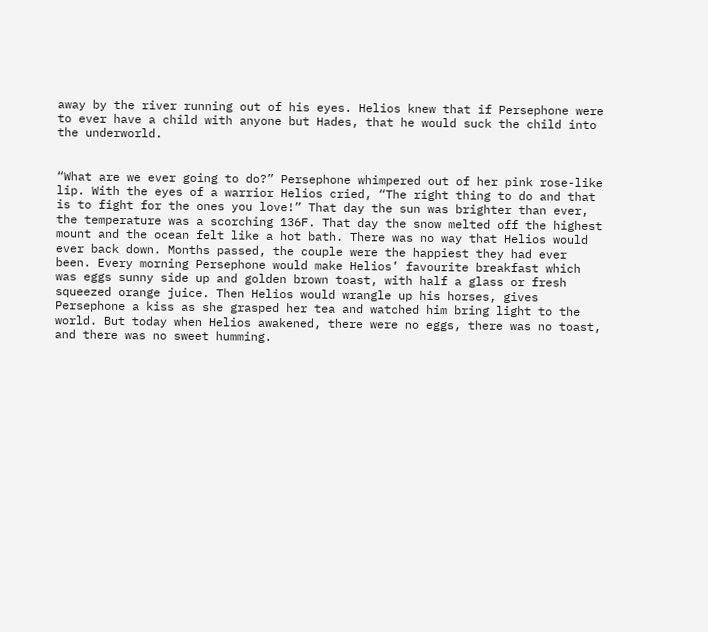away by the river running out of his eyes. Helios knew that if Persephone were to ever have a child with anyone but Hades, that he would suck the child into the underworld.


“What are we ever going to do?” Persephone whimpered out of her pink rose-like lip. With the eyes of a warrior Helios cried, “The right thing to do and that is to fight for the ones you love!” That day the sun was brighter than ever, the temperature was a scorching 136F. That day the snow melted off the highest mount and the ocean felt like a hot bath. There was no way that Helios would ever back down. Months passed, the couple were the happiest they had ever been. Every morning Persephone would make Helios’ favourite breakfast which was eggs sunny side up and golden brown toast, with half a glass or fresh squeezed orange juice. Then Helios would wrangle up his horses, gives Persephone a kiss as she grasped her tea and watched him bring light to the world. But today when Helios awakened, there were no eggs, there was no toast, and there was no sweet humming.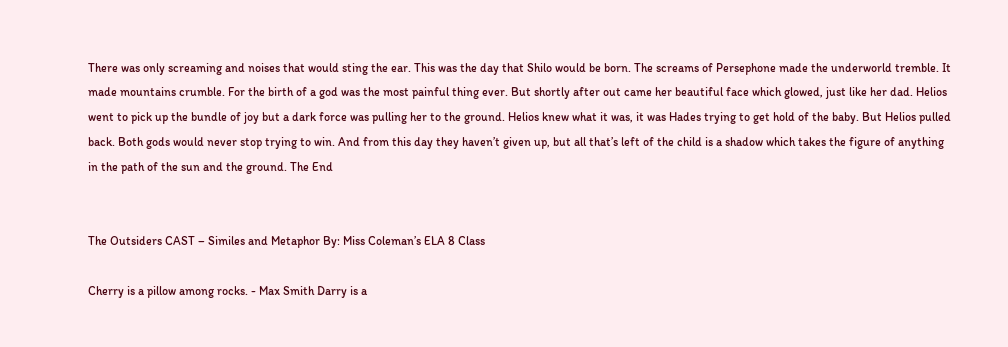There was only screaming and noises that would sting the ear. This was the day that Shilo would be born. The screams of Persephone made the underworld tremble. It made mountains crumble. For the birth of a god was the most painful thing ever. But shortly after out came her beautiful face which glowed, just like her dad. Helios went to pick up the bundle of joy but a dark force was pulling her to the ground. Helios knew what it was, it was Hades trying to get hold of the baby. But Helios pulled back. Both gods would never stop trying to win. And from this day they haven’t given up, but all that’s left of the child is a shadow which takes the figure of anything in the path of the sun and the ground. The End


The Outsiders CAST – Similes and Metaphor By: Miss Coleman’s ELA 8 Class

Cherry is a pillow among rocks. - Max Smith Darry is a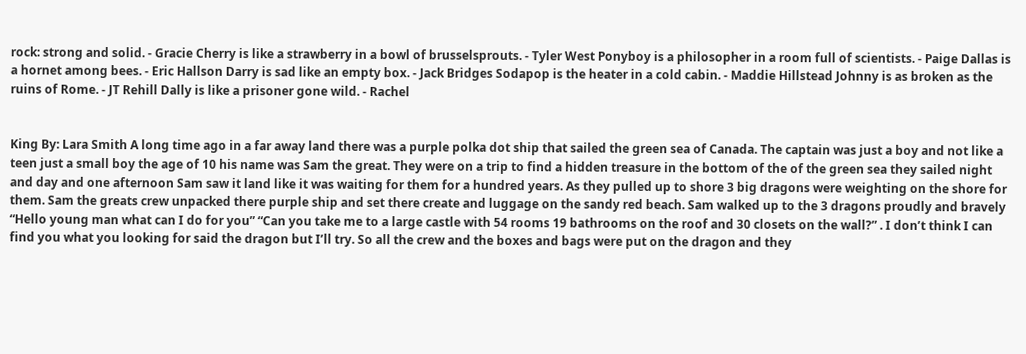rock: strong and solid. - Gracie Cherry is like a strawberry in a bowl of brusselsprouts. - Tyler West Ponyboy is a philosopher in a room full of scientists. - Paige Dallas is a hornet among bees. - Eric Hallson Darry is sad like an empty box. - Jack Bridges Sodapop is the heater in a cold cabin. - Maddie Hillstead Johnny is as broken as the ruins of Rome. - JT Rehill Dally is like a prisoner gone wild. - Rachel


King By: Lara Smith A long time ago in a far away land there was a purple polka dot ship that sailed the green sea of Canada. The captain was just a boy and not like a teen just a small boy the age of 10 his name was Sam the great. They were on a trip to find a hidden treasure in the bottom of the of the green sea they sailed night and day and one afternoon Sam saw it land like it was waiting for them for a hundred years. As they pulled up to shore 3 big dragons were weighting on the shore for them. Sam the greats crew unpacked there purple ship and set there create and luggage on the sandy red beach. Sam walked up to the 3 dragons proudly and bravely “Hello young man what can I do for you” “Can you take me to a large castle with 54 rooms 19 bathrooms on the roof and 30 closets on the wall?” . I don’t think I can find you what you looking for said the dragon but I’ll try. So all the crew and the boxes and bags were put on the dragon and they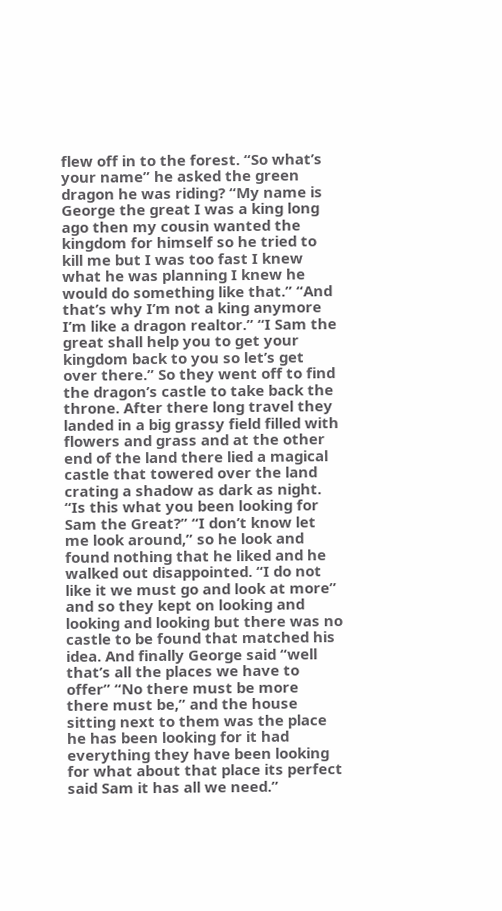flew off in to the forest. “So what’s your name” he asked the green dragon he was riding? “My name is George the great I was a king long ago then my cousin wanted the kingdom for himself so he tried to kill me but I was too fast I knew what he was planning I knew he would do something like that.” “And that’s why I’m not a king anymore I’m like a dragon realtor.” “I Sam the great shall help you to get your kingdom back to you so let’s get over there.” So they went off to find the dragon’s castle to take back the throne. After there long travel they landed in a big grassy field filled with flowers and grass and at the other end of the land there lied a magical castle that towered over the land crating a shadow as dark as night. “Is this what you been looking for Sam the Great?” “I don’t know let me look around,” so he look and found nothing that he liked and he walked out disappointed. “I do not like it we must go and look at more” and so they kept on looking and looking and looking but there was no castle to be found that matched his idea. And finally George said “well that’s all the places we have to offer” “No there must be more there must be,” and the house sitting next to them was the place he has been looking for it had everything they have been looking for what about that place its perfect said Sam it has all we need.”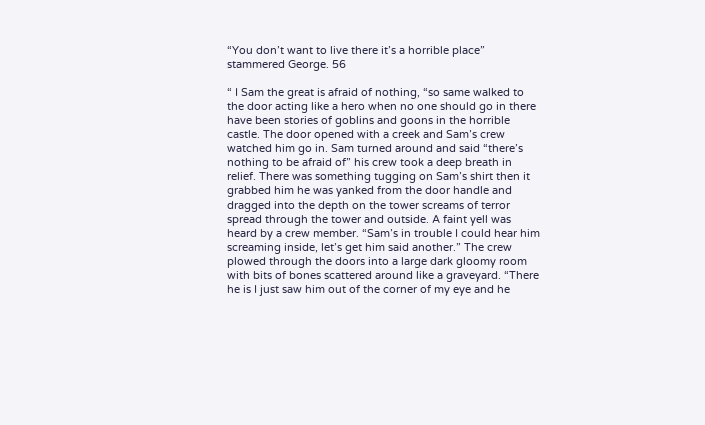“You don’t want to live there it’s a horrible place” stammered George. 56

“ I Sam the great is afraid of nothing, “so same walked to the door acting like a hero when no one should go in there have been stories of goblins and goons in the horrible castle. The door opened with a creek and Sam’s crew watched him go in. Sam turned around and said “there’s nothing to be afraid of” his crew took a deep breath in relief. There was something tugging on Sam’s shirt then it grabbed him he was yanked from the door handle and dragged into the depth on the tower screams of terror spread through the tower and outside. A faint yell was heard by a crew member. “Sam’s in trouble I could hear him screaming inside, let’s get him said another.” The crew plowed through the doors into a large dark gloomy room with bits of bones scattered around like a graveyard. “There he is I just saw him out of the corner of my eye and he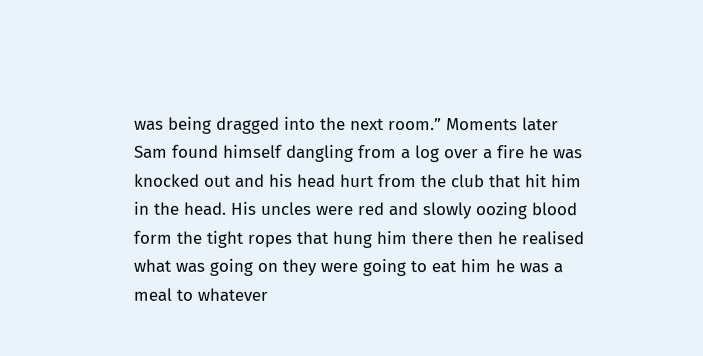was being dragged into the next room.” Moments later Sam found himself dangling from a log over a fire he was knocked out and his head hurt from the club that hit him in the head. His uncles were red and slowly oozing blood form the tight ropes that hung him there then he realised what was going on they were going to eat him he was a meal to whatever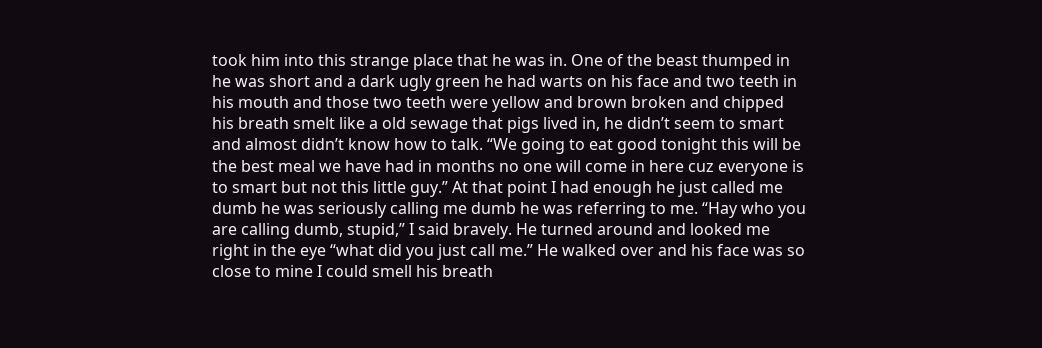took him into this strange place that he was in. One of the beast thumped in he was short and a dark ugly green he had warts on his face and two teeth in his mouth and those two teeth were yellow and brown broken and chipped his breath smelt like a old sewage that pigs lived in, he didn’t seem to smart and almost didn’t know how to talk. “We going to eat good tonight this will be the best meal we have had in months no one will come in here cuz everyone is to smart but not this little guy.” At that point I had enough he just called me dumb he was seriously calling me dumb he was referring to me. “Hay who you are calling dumb, stupid,” I said bravely. He turned around and looked me right in the eye “what did you just call me.” He walked over and his face was so close to mine I could smell his breath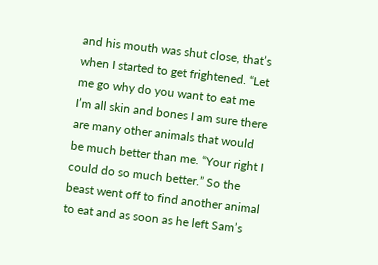and his mouth was shut close, that’s when I started to get frightened. “Let me go why do you want to eat me I’m all skin and bones I am sure there are many other animals that would be much better than me. “Your right I could do so much better.” So the beast went off to find another animal to eat and as soon as he left Sam’s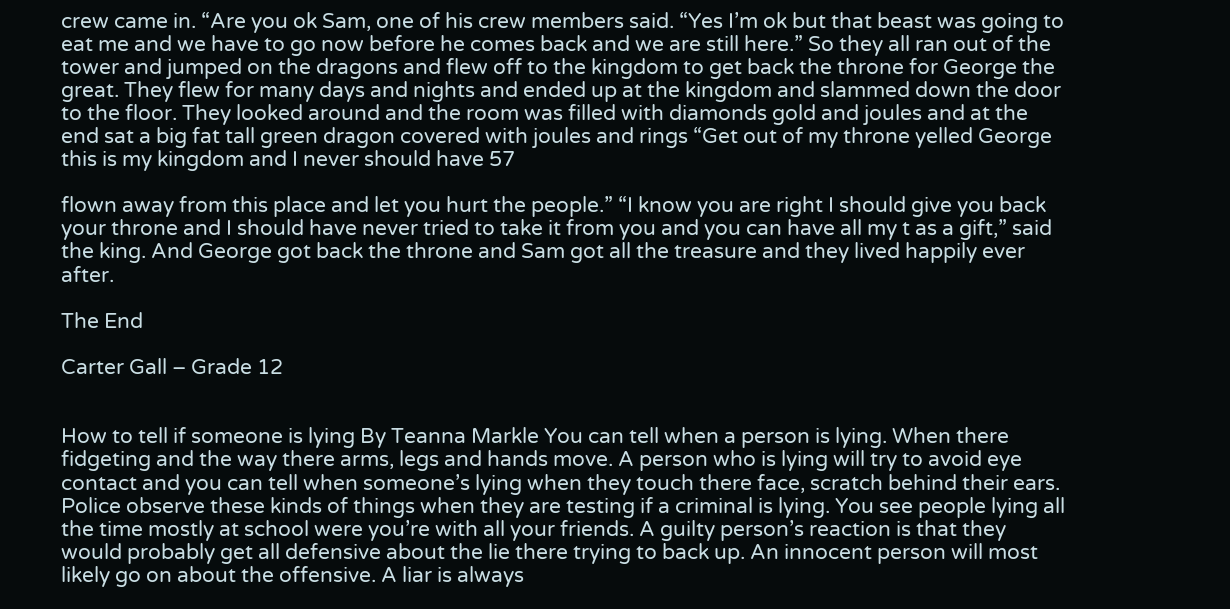crew came in. “Are you ok Sam, one of his crew members said. “Yes I’m ok but that beast was going to eat me and we have to go now before he comes back and we are still here.” So they all ran out of the tower and jumped on the dragons and flew off to the kingdom to get back the throne for George the great. They flew for many days and nights and ended up at the kingdom and slammed down the door to the floor. They looked around and the room was filled with diamonds gold and joules and at the end sat a big fat tall green dragon covered with joules and rings “Get out of my throne yelled George this is my kingdom and I never should have 57

flown away from this place and let you hurt the people.” “I know you are right I should give you back your throne and I should have never tried to take it from you and you can have all my t as a gift,” said the king. And George got back the throne and Sam got all the treasure and they lived happily ever after.

The End

Carter Gall – Grade 12


How to tell if someone is lying By Teanna Markle You can tell when a person is lying. When there fidgeting and the way there arms, legs and hands move. A person who is lying will try to avoid eye contact and you can tell when someone’s lying when they touch there face, scratch behind their ears. Police observe these kinds of things when they are testing if a criminal is lying. You see people lying all the time mostly at school were you’re with all your friends. A guilty person’s reaction is that they would probably get all defensive about the lie there trying to back up. An innocent person will most likely go on about the offensive. A liar is always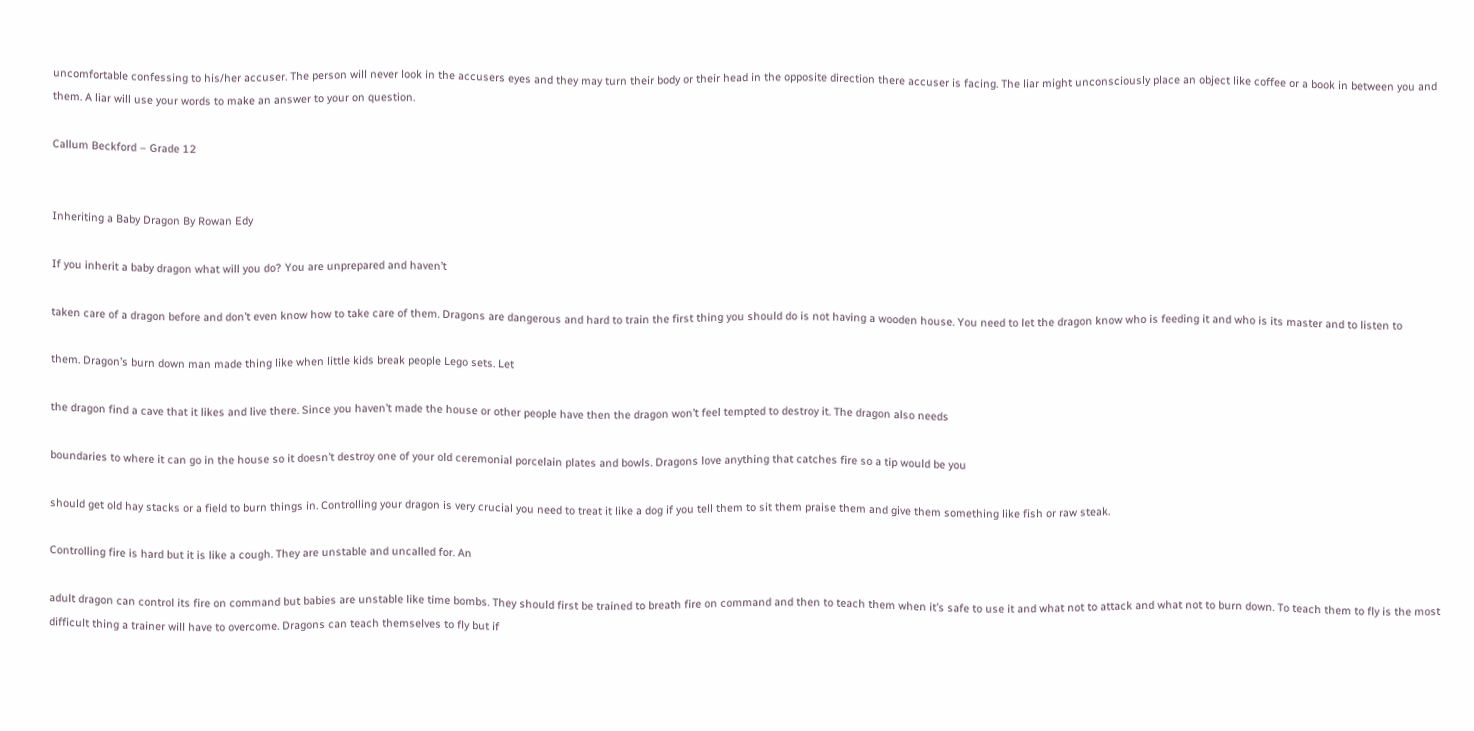uncomfortable confessing to his/her accuser. The person will never look in the accusers eyes and they may turn their body or their head in the opposite direction there accuser is facing. The liar might unconsciously place an object like coffee or a book in between you and them. A liar will use your words to make an answer to your on question.

Callum Beckford – Grade 12


Inheriting a Baby Dragon By Rowan Edy

If you inherit a baby dragon what will you do? You are unprepared and haven’t

taken care of a dragon before and don’t even know how to take care of them. Dragons are dangerous and hard to train the first thing you should do is not having a wooden house. You need to let the dragon know who is feeding it and who is its master and to listen to

them. Dragon’s burn down man made thing like when little kids break people Lego sets. Let

the dragon find a cave that it likes and live there. Since you haven’t made the house or other people have then the dragon won’t feel tempted to destroy it. The dragon also needs

boundaries to where it can go in the house so it doesn’t destroy one of your old ceremonial porcelain plates and bowls. Dragons love anything that catches fire so a tip would be you

should get old hay stacks or a field to burn things in. Controlling your dragon is very crucial you need to treat it like a dog if you tell them to sit them praise them and give them something like fish or raw steak.

Controlling fire is hard but it is like a cough. They are unstable and uncalled for. An

adult dragon can control its fire on command but babies are unstable like time bombs. They should first be trained to breath fire on command and then to teach them when it’s safe to use it and what not to attack and what not to burn down. To teach them to fly is the most difficult thing a trainer will have to overcome. Dragons can teach themselves to fly but if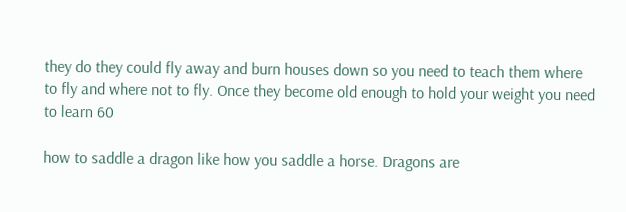they do they could fly away and burn houses down so you need to teach them where to fly and where not to fly. Once they become old enough to hold your weight you need to learn 60

how to saddle a dragon like how you saddle a horse. Dragons are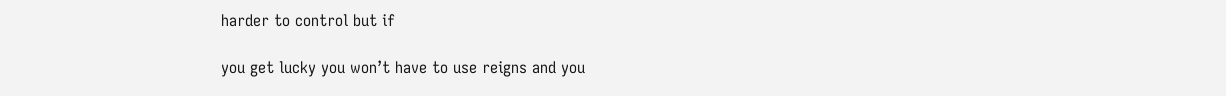harder to control but if

you get lucky you won’t have to use reigns and you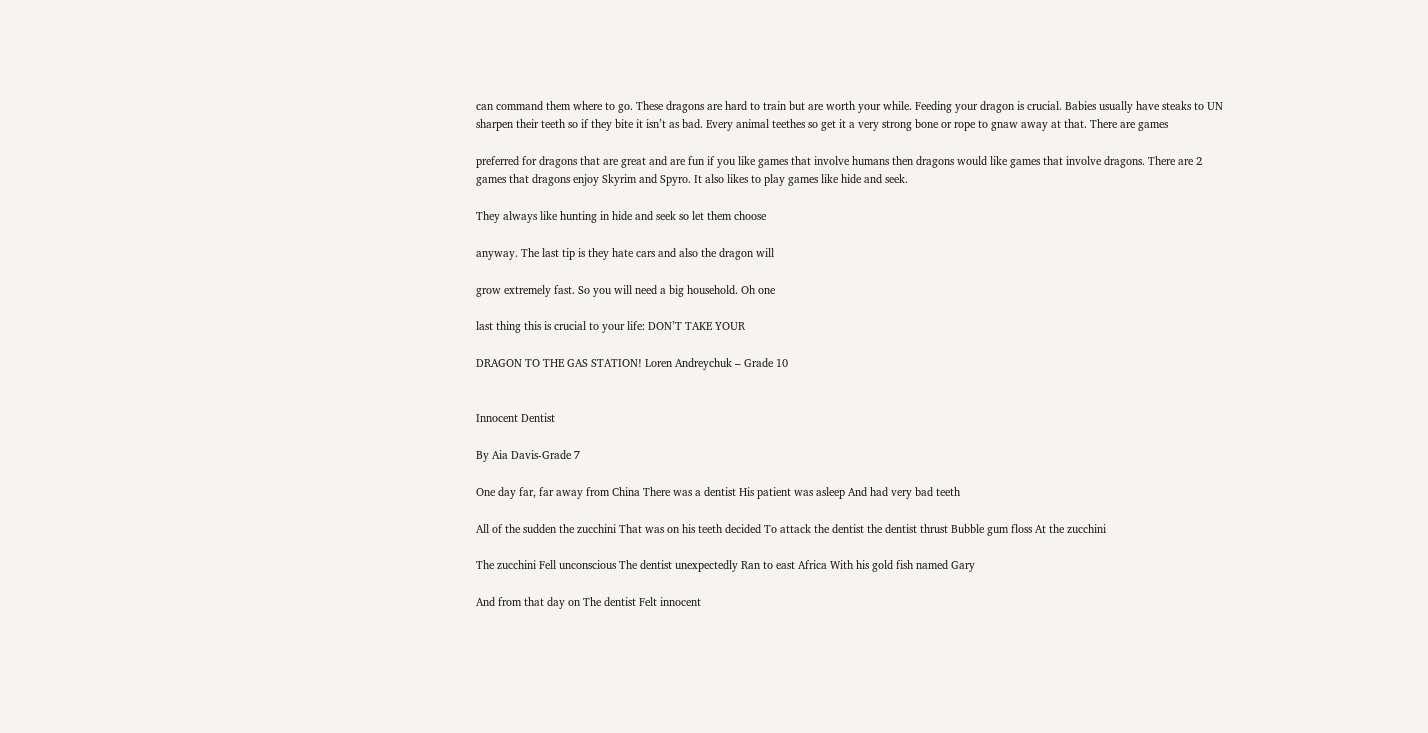can command them where to go. These dragons are hard to train but are worth your while. Feeding your dragon is crucial. Babies usually have steaks to UN sharpen their teeth so if they bite it isn’t as bad. Every animal teethes so get it a very strong bone or rope to gnaw away at that. There are games

preferred for dragons that are great and are fun if you like games that involve humans then dragons would like games that involve dragons. There are 2 games that dragons enjoy Skyrim and Spyro. It also likes to play games like hide and seek.

They always like hunting in hide and seek so let them choose

anyway. The last tip is they hate cars and also the dragon will

grow extremely fast. So you will need a big household. Oh one

last thing this is crucial to your life: DON’T TAKE YOUR

DRAGON TO THE GAS STATION! Loren Andreychuk – Grade 10


Innocent Dentist

By Aia Davis-Grade 7

One day far, far away from China There was a dentist His patient was asleep And had very bad teeth

All of the sudden the zucchini That was on his teeth decided To attack the dentist the dentist thrust Bubble gum floss At the zucchini

The zucchini Fell unconscious The dentist unexpectedly Ran to east Africa With his gold fish named Gary

And from that day on The dentist Felt innocent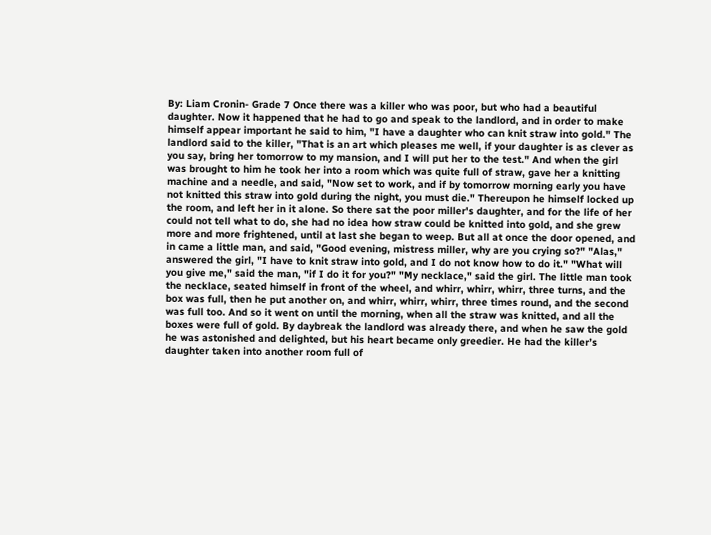By: Liam Cronin- Grade 7 Once there was a killer who was poor, but who had a beautiful daughter. Now it happened that he had to go and speak to the landlord, and in order to make himself appear important he said to him, "I have a daughter who can knit straw into gold." The landlord said to the killer, "That is an art which pleases me well, if your daughter is as clever as you say, bring her tomorrow to my mansion, and I will put her to the test." And when the girl was brought to him he took her into a room which was quite full of straw, gave her a knitting machine and a needle, and said, "Now set to work, and if by tomorrow morning early you have not knitted this straw into gold during the night, you must die." Thereupon he himself locked up the room, and left her in it alone. So there sat the poor miller's daughter, and for the life of her could not tell what to do, she had no idea how straw could be knitted into gold, and she grew more and more frightened, until at last she began to weep. But all at once the door opened, and in came a little man, and said, "Good evening, mistress miller, why are you crying so?" "Alas," answered the girl, "I have to knit straw into gold, and I do not know how to do it." "What will you give me," said the man, "if I do it for you?" "My necklace," said the girl. The little man took the necklace, seated himself in front of the wheel, and whirr, whirr, whirr, three turns, and the box was full, then he put another on, and whirr, whirr, whirr, three times round, and the second was full too. And so it went on until the morning, when all the straw was knitted, and all the boxes were full of gold. By daybreak the landlord was already there, and when he saw the gold he was astonished and delighted, but his heart became only greedier. He had the killer’s daughter taken into another room full of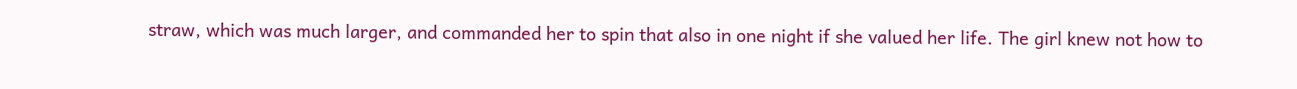straw, which was much larger, and commanded her to spin that also in one night if she valued her life. The girl knew not how to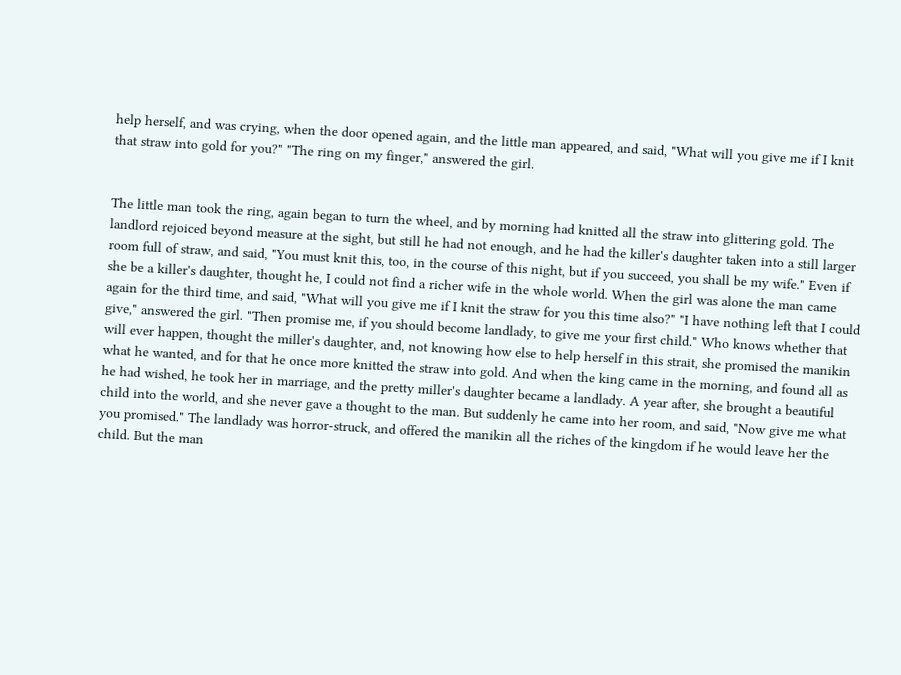help herself, and was crying, when the door opened again, and the little man appeared, and said, "What will you give me if I knit that straw into gold for you?" "The ring on my finger," answered the girl.


The little man took the ring, again began to turn the wheel, and by morning had knitted all the straw into glittering gold. The landlord rejoiced beyond measure at the sight, but still he had not enough, and he had the killer's daughter taken into a still larger room full of straw, and said, "You must knit this, too, in the course of this night, but if you succeed, you shall be my wife." Even if she be a killer's daughter, thought he, I could not find a richer wife in the whole world. When the girl was alone the man came again for the third time, and said, "What will you give me if I knit the straw for you this time also?" "I have nothing left that I could give," answered the girl. "Then promise me, if you should become landlady, to give me your first child." Who knows whether that will ever happen, thought the miller's daughter, and, not knowing how else to help herself in this strait, she promised the manikin what he wanted, and for that he once more knitted the straw into gold. And when the king came in the morning, and found all as he had wished, he took her in marriage, and the pretty miller's daughter became a landlady. A year after, she brought a beautiful child into the world, and she never gave a thought to the man. But suddenly he came into her room, and said, "Now give me what you promised." The landlady was horror-struck, and offered the manikin all the riches of the kingdom if he would leave her the child. But the man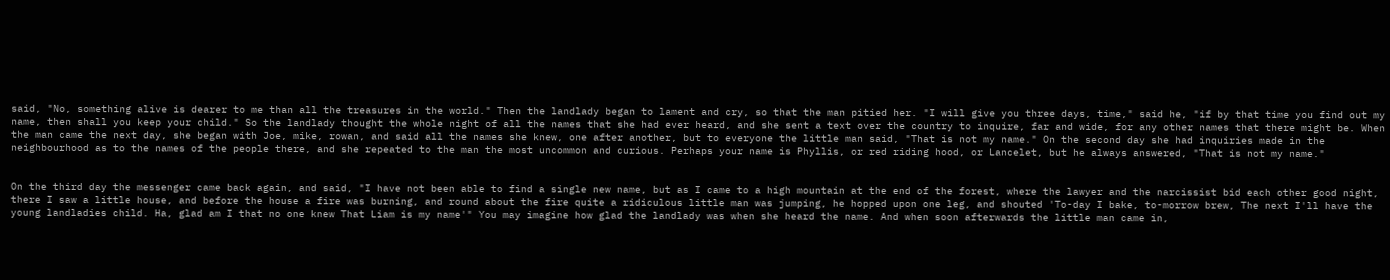said, "No, something alive is dearer to me than all the treasures in the world." Then the landlady began to lament and cry, so that the man pitied her. "I will give you three days, time," said he, "if by that time you find out my name, then shall you keep your child." So the landlady thought the whole night of all the names that she had ever heard, and she sent a text over the country to inquire, far and wide, for any other names that there might be. When the man came the next day, she began with Joe, mike, rowan, and said all the names she knew, one after another, but to everyone the little man said, "That is not my name." On the second day she had inquiries made in the neighbourhood as to the names of the people there, and she repeated to the man the most uncommon and curious. Perhaps your name is Phyllis, or red riding hood, or Lancelet, but he always answered, "That is not my name."


On the third day the messenger came back again, and said, "I have not been able to find a single new name, but as I came to a high mountain at the end of the forest, where the lawyer and the narcissist bid each other good night, there I saw a little house, and before the house a fire was burning, and round about the fire quite a ridiculous little man was jumping, he hopped upon one leg, and shouted 'To-day I bake, to-morrow brew, The next I'll have the young landladies child. Ha, glad am I that no one knew That Liam is my name'" You may imagine how glad the landlady was when she heard the name. And when soon afterwards the little man came in,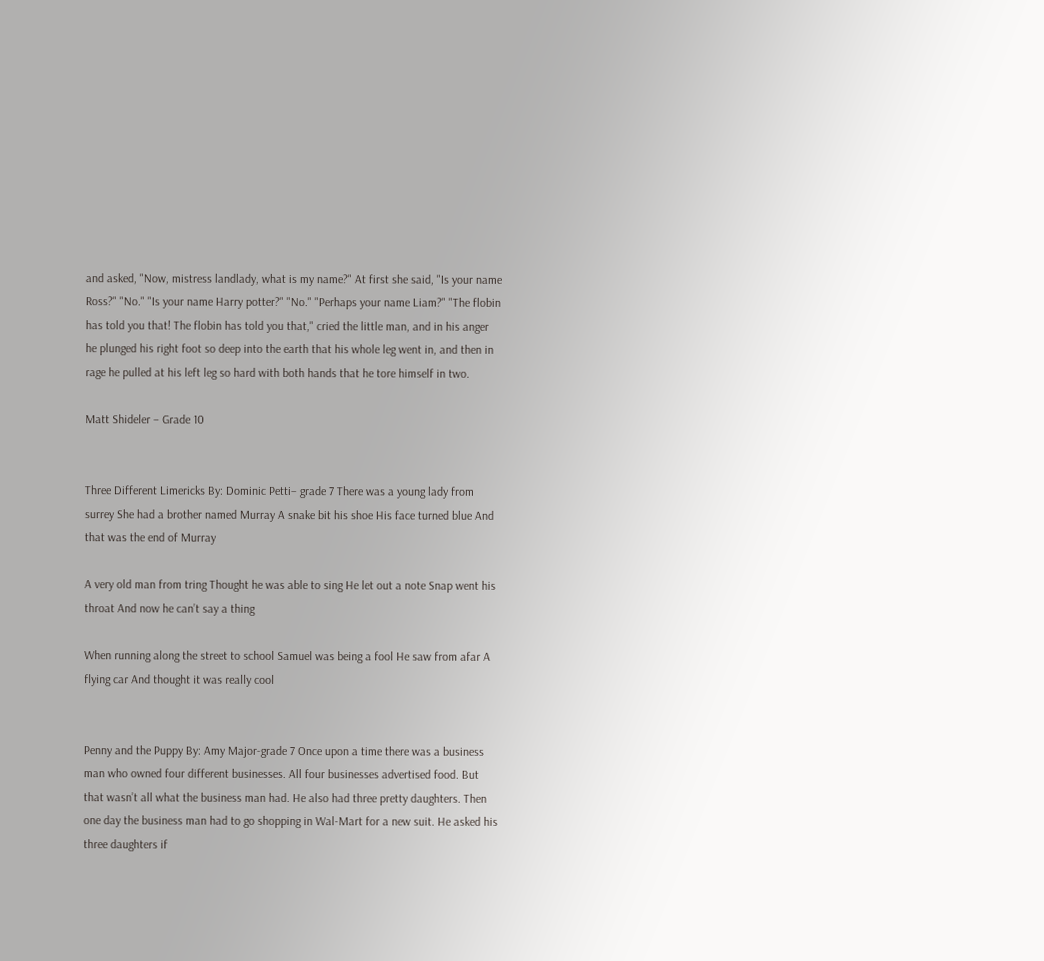and asked, "Now, mistress landlady, what is my name?" At first she said, "Is your name Ross?" "No." "Is your name Harry potter?" "No." "Perhaps your name Liam?" "The flobin has told you that! The flobin has told you that," cried the little man, and in his anger he plunged his right foot so deep into the earth that his whole leg went in, and then in rage he pulled at his left leg so hard with both hands that he tore himself in two.

Matt Shideler – Grade 10


Three Different Limericks By: Dominic Petti– grade 7 There was a young lady from surrey She had a brother named Murray A snake bit his shoe His face turned blue And that was the end of Murray

A very old man from tring Thought he was able to sing He let out a note Snap went his throat And now he can’t say a thing

When running along the street to school Samuel was being a fool He saw from afar A flying car And thought it was really cool


Penny and the Puppy By: Amy Major-grade 7 Once upon a time there was a business man who owned four different businesses. All four businesses advertised food. But that wasn’t all what the business man had. He also had three pretty daughters. Then one day the business man had to go shopping in Wal-Mart for a new suit. He asked his three daughters if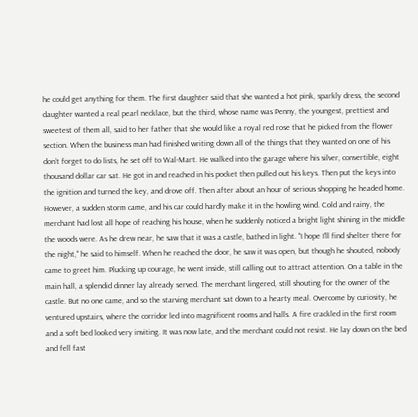he could get anything for them. The first daughter said that she wanted a hot pink, sparkly dress, the second daughter wanted a real pearl necklace, but the third, whose name was Penny, the youngest, prettiest and sweetest of them all, said to her father that she would like a royal red rose that he picked from the flower section. When the business man had finished writing down all of the things that they wanted on one of his don’t forget to do lists, he set off to Wal-Mart. He walked into the garage where his silver, convertible, eight thousand dollar car sat. He got in and reached in his pocket then pulled out his keys. Then put the keys into the ignition and turned the key, and drove off. Then after about an hour of serious shopping he headed home. However, a sudden storm came, and his car could hardly make it in the howling wind. Cold and rainy, the merchant had lost all hope of reaching his house, when he suddenly noticed a bright light shining in the middle the woods were. As he drew near, he saw that it was a castle, bathed in light. "I hope I'll find shelter there for the night," he said to himself. When he reached the door, he saw it was open, but though he shouted, nobody came to greet him. Plucking up courage, he went inside, still calling out to attract attention. On a table in the main hall, a splendid dinner lay already served. The merchant lingered, still shouting for the owner of the castle. But no one came, and so the starving merchant sat down to a hearty meal. Overcome by curiosity, he ventured upstairs, where the corridor led into magnificent rooms and halls. A fire crackled in the first room and a soft bed looked very inviting. It was now late, and the merchant could not resist. He lay down on the bed and fell fast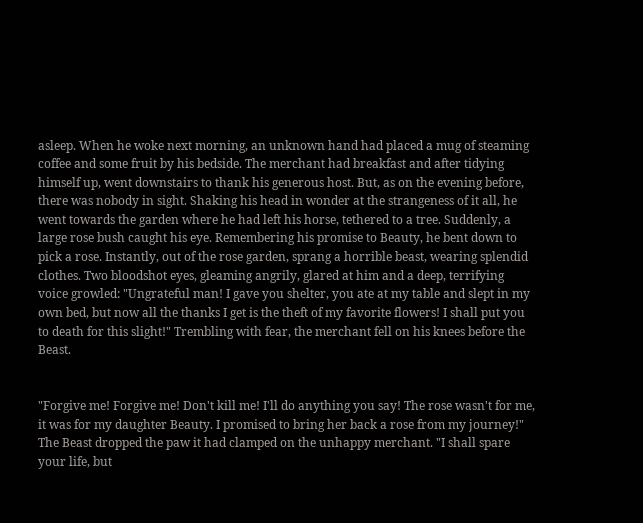asleep. When he woke next morning, an unknown hand had placed a mug of steaming coffee and some fruit by his bedside. The merchant had breakfast and after tidying himself up, went downstairs to thank his generous host. But, as on the evening before, there was nobody in sight. Shaking his head in wonder at the strangeness of it all, he went towards the garden where he had left his horse, tethered to a tree. Suddenly, a large rose bush caught his eye. Remembering his promise to Beauty, he bent down to pick a rose. Instantly, out of the rose garden, sprang a horrible beast, wearing splendid clothes. Two bloodshot eyes, gleaming angrily, glared at him and a deep, terrifying voice growled: "Ungrateful man! I gave you shelter, you ate at my table and slept in my own bed, but now all the thanks I get is the theft of my favorite flowers! I shall put you to death for this slight!" Trembling with fear, the merchant fell on his knees before the Beast.


"Forgive me! Forgive me! Don't kill me! I'll do anything you say! The rose wasn't for me, it was for my daughter Beauty. I promised to bring her back a rose from my journey!" The Beast dropped the paw it had clamped on the unhappy merchant. "I shall spare your life, but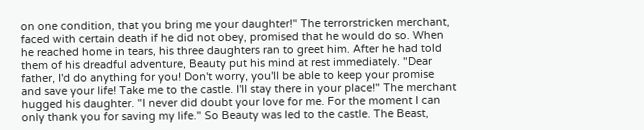on one condition, that you bring me your daughter!" The terrorstricken merchant, faced with certain death if he did not obey, promised that he would do so. When he reached home in tears, his three daughters ran to greet him. After he had told them of his dreadful adventure, Beauty put his mind at rest immediately. "Dear father, I'd do anything for you! Don't worry, you'll be able to keep your promise and save your life! Take me to the castle. I'll stay there in your place!" The merchant hugged his daughter. "I never did doubt your love for me. For the moment I can only thank you for saving my life." So Beauty was led to the castle. The Beast,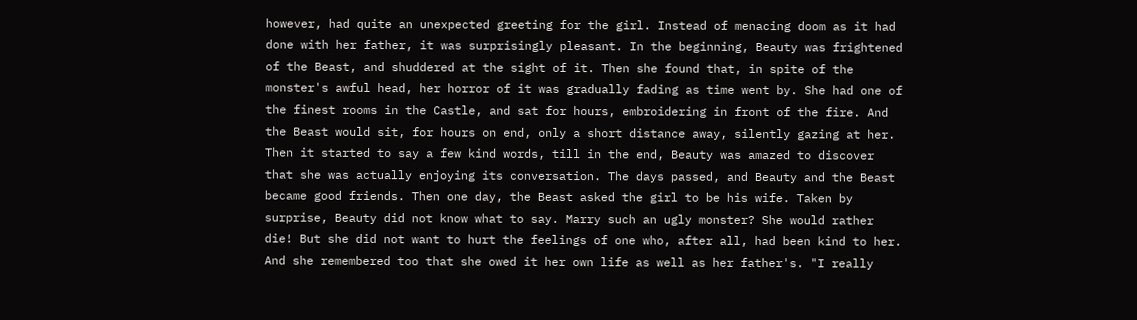however, had quite an unexpected greeting for the girl. Instead of menacing doom as it had done with her father, it was surprisingly pleasant. In the beginning, Beauty was frightened of the Beast, and shuddered at the sight of it. Then she found that, in spite of the monster's awful head, her horror of it was gradually fading as time went by. She had one of the finest rooms in the Castle, and sat for hours, embroidering in front of the fire. And the Beast would sit, for hours on end, only a short distance away, silently gazing at her. Then it started to say a few kind words, till in the end, Beauty was amazed to discover that she was actually enjoying its conversation. The days passed, and Beauty and the Beast became good friends. Then one day, the Beast asked the girl to be his wife. Taken by surprise, Beauty did not know what to say. Marry such an ugly monster? She would rather die! But she did not want to hurt the feelings of one who, after all, had been kind to her. And she remembered too that she owed it her own life as well as her father's. "I really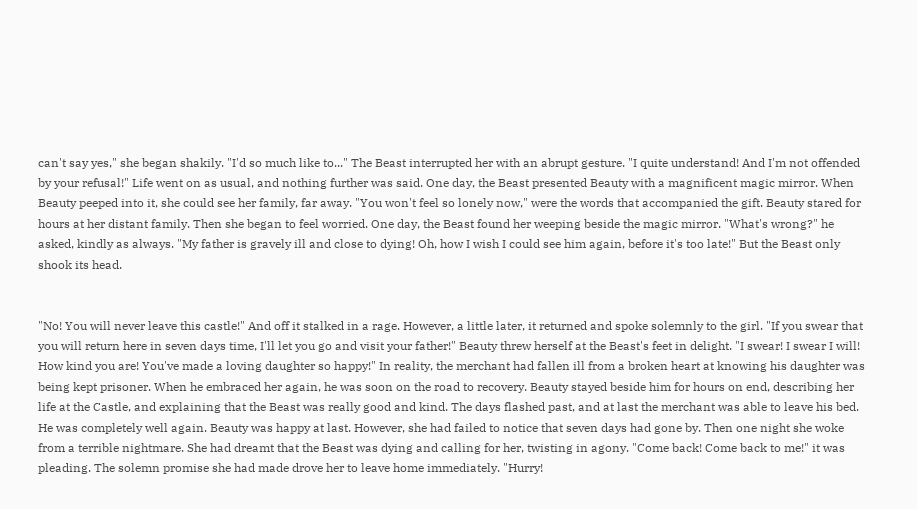can't say yes," she began shakily. "I'd so much like to..." The Beast interrupted her with an abrupt gesture. "I quite understand! And I'm not offended by your refusal!" Life went on as usual, and nothing further was said. One day, the Beast presented Beauty with a magnificent magic mirror. When Beauty peeped into it, she could see her family, far away. "You won't feel so lonely now," were the words that accompanied the gift. Beauty stared for hours at her distant family. Then she began to feel worried. One day, the Beast found her weeping beside the magic mirror. "What's wrong?" he asked, kindly as always. "My father is gravely ill and close to dying! Oh, how I wish I could see him again, before it's too late!" But the Beast only shook its head.


"No! You will never leave this castle!" And off it stalked in a rage. However, a little later, it returned and spoke solemnly to the girl. "If you swear that you will return here in seven days time, I'll let you go and visit your father!" Beauty threw herself at the Beast's feet in delight. "I swear! I swear I will! How kind you are! You've made a loving daughter so happy!" In reality, the merchant had fallen ill from a broken heart at knowing his daughter was being kept prisoner. When he embraced her again, he was soon on the road to recovery. Beauty stayed beside him for hours on end, describing her life at the Castle, and explaining that the Beast was really good and kind. The days flashed past, and at last the merchant was able to leave his bed. He was completely well again. Beauty was happy at last. However, she had failed to notice that seven days had gone by. Then one night she woke from a terrible nightmare. She had dreamt that the Beast was dying and calling for her, twisting in agony. "Come back! Come back to me!" it was pleading. The solemn promise she had made drove her to leave home immediately. "Hurry!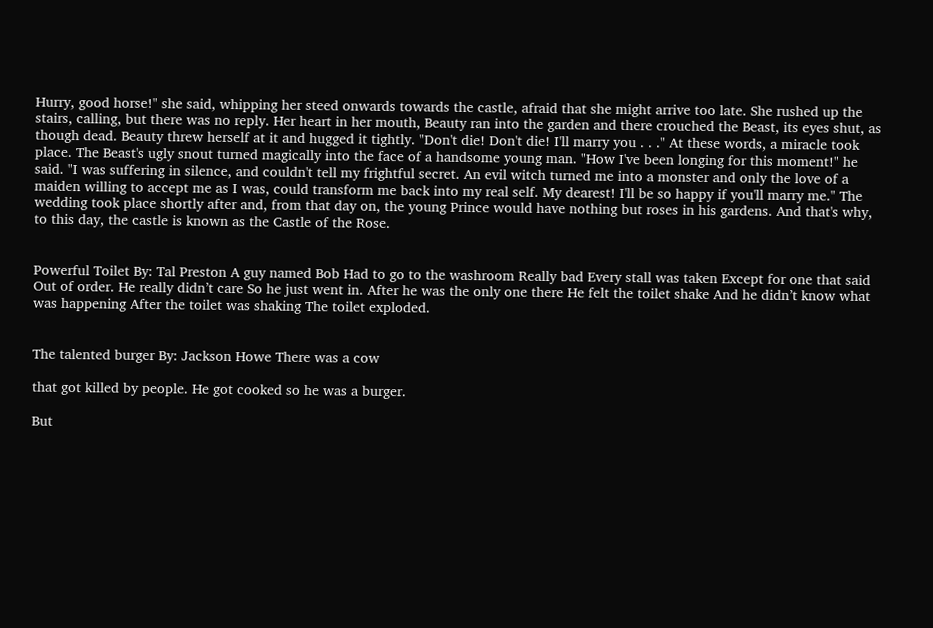Hurry, good horse!" she said, whipping her steed onwards towards the castle, afraid that she might arrive too late. She rushed up the stairs, calling, but there was no reply. Her heart in her mouth, Beauty ran into the garden and there crouched the Beast, its eyes shut, as though dead. Beauty threw herself at it and hugged it tightly. "Don't die! Don't die! I'll marry you . . ." At these words, a miracle took place. The Beast's ugly snout turned magically into the face of a handsome young man. "How I've been longing for this moment!" he said. "I was suffering in silence, and couldn't tell my frightful secret. An evil witch turned me into a monster and only the love of a maiden willing to accept me as I was, could transform me back into my real self. My dearest! I'll be so happy if you'll marry me." The wedding took place shortly after and, from that day on, the young Prince would have nothing but roses in his gardens. And that's why, to this day, the castle is known as the Castle of the Rose.


Powerful Toilet By: Tal Preston A guy named Bob Had to go to the washroom Really bad Every stall was taken Except for one that said Out of order. He really didn’t care So he just went in. After he was the only one there He felt the toilet shake And he didn’t know what was happening After the toilet was shaking The toilet exploded.


The talented burger By: Jackson Howe There was a cow

that got killed by people. He got cooked so he was a burger.

But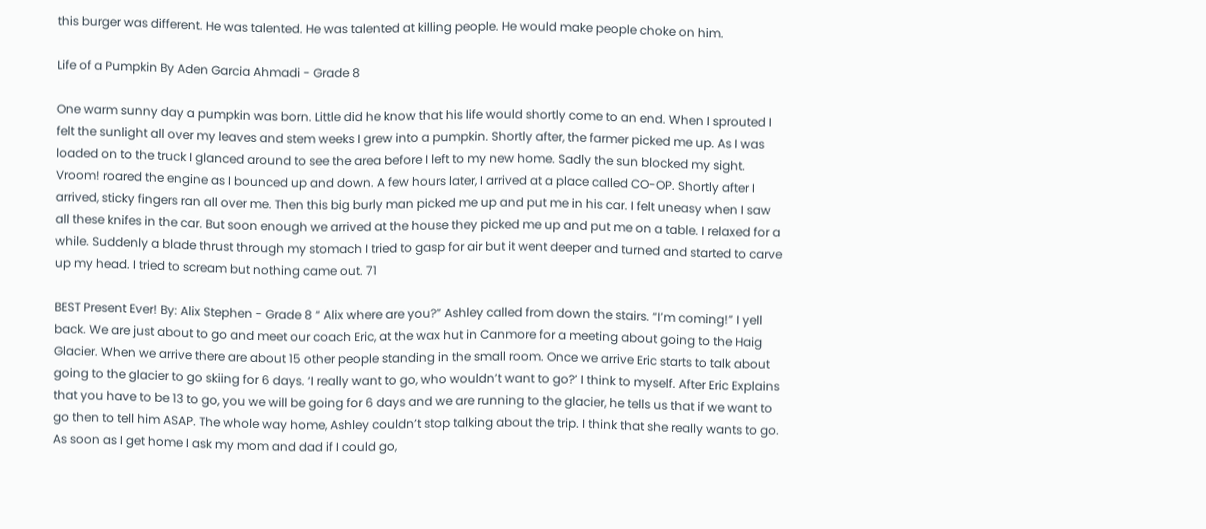this burger was different. He was talented. He was talented at killing people. He would make people choke on him.

Life of a Pumpkin By Aden Garcia Ahmadi - Grade 8

One warm sunny day a pumpkin was born. Little did he know that his life would shortly come to an end. When I sprouted I felt the sunlight all over my leaves and stem weeks I grew into a pumpkin. Shortly after, the farmer picked me up. As I was loaded on to the truck I glanced around to see the area before I left to my new home. Sadly the sun blocked my sight. Vroom! roared the engine as I bounced up and down. A few hours later, I arrived at a place called CO-OP. Shortly after I arrived, sticky fingers ran all over me. Then this big burly man picked me up and put me in his car. I felt uneasy when I saw all these knifes in the car. But soon enough we arrived at the house they picked me up and put me on a table. I relaxed for a while. Suddenly a blade thrust through my stomach I tried to gasp for air but it went deeper and turned and started to carve up my head. I tried to scream but nothing came out. 71

BEST Present Ever! By: Alix Stephen - Grade 8 “ Alix where are you?” Ashley called from down the stairs. “I’m coming!” I yell back. We are just about to go and meet our coach Eric, at the wax hut in Canmore for a meeting about going to the Haig Glacier. When we arrive there are about 15 other people standing in the small room. Once we arrive Eric starts to talk about going to the glacier to go skiing for 6 days. ‘I really want to go, who wouldn’t want to go?’ I think to myself. After Eric Explains that you have to be 13 to go, you we will be going for 6 days and we are running to the glacier, he tells us that if we want to go then to tell him ASAP. The whole way home, Ashley couldn’t stop talking about the trip. I think that she really wants to go. As soon as I get home I ask my mom and dad if I could go,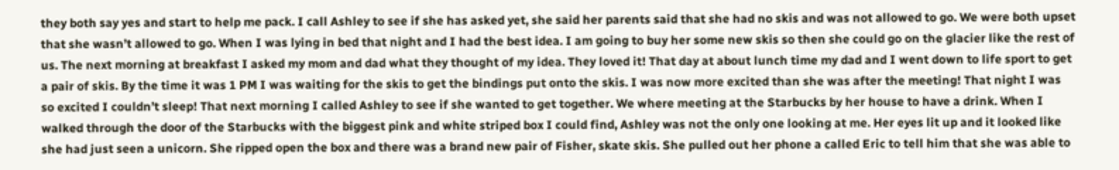they both say yes and start to help me pack. I call Ashley to see if she has asked yet, she said her parents said that she had no skis and was not allowed to go. We were both upset that she wasn’t allowed to go. When I was lying in bed that night and I had the best idea. I am going to buy her some new skis so then she could go on the glacier like the rest of us. The next morning at breakfast I asked my mom and dad what they thought of my idea. They loved it! That day at about lunch time my dad and I went down to life sport to get a pair of skis. By the time it was 1 PM I was waiting for the skis to get the bindings put onto the skis. I was now more excited than she was after the meeting! That night I was so excited I couldn’t sleep! That next morning I called Ashley to see if she wanted to get together. We where meeting at the Starbucks by her house to have a drink. When I walked through the door of the Starbucks with the biggest pink and white striped box I could find, Ashley was not the only one looking at me. Her eyes lit up and it looked like she had just seen a unicorn. She ripped open the box and there was a brand new pair of Fisher, skate skis. She pulled out her phone a called Eric to tell him that she was able to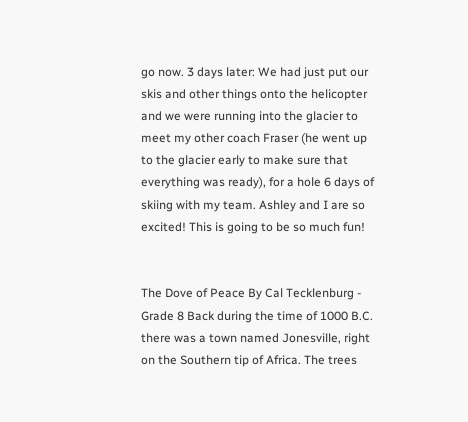go now. 3 days later: We had just put our skis and other things onto the helicopter and we were running into the glacier to meet my other coach Fraser (he went up to the glacier early to make sure that everything was ready), for a hole 6 days of skiing with my team. Ashley and I are so excited! This is going to be so much fun!


The Dove of Peace By Cal Tecklenburg - Grade 8 Back during the time of 1000 B.C. there was a town named Jonesville, right on the Southern tip of Africa. The trees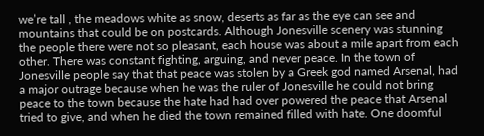we’re tall , the meadows white as snow, deserts as far as the eye can see and mountains that could be on postcards. Although Jonesville scenery was stunning the people there were not so pleasant, each house was about a mile apart from each other. There was constant fighting, arguing, and never peace. In the town of Jonesville people say that that peace was stolen by a Greek god named Arsenal, had a major outrage because when he was the ruler of Jonesville he could not bring peace to the town because the hate had had over powered the peace that Arsenal tried to give, and when he died the town remained filled with hate. One doomful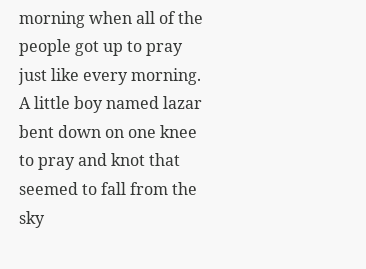morning when all of the people got up to pray just like every morning. A little boy named lazar bent down on one knee to pray and knot that seemed to fall from the sky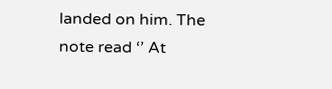landed on him. The note read ‘’ At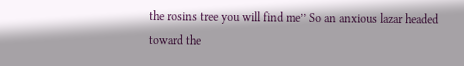the rosins tree you will find me’’ So an anxious lazar headed toward the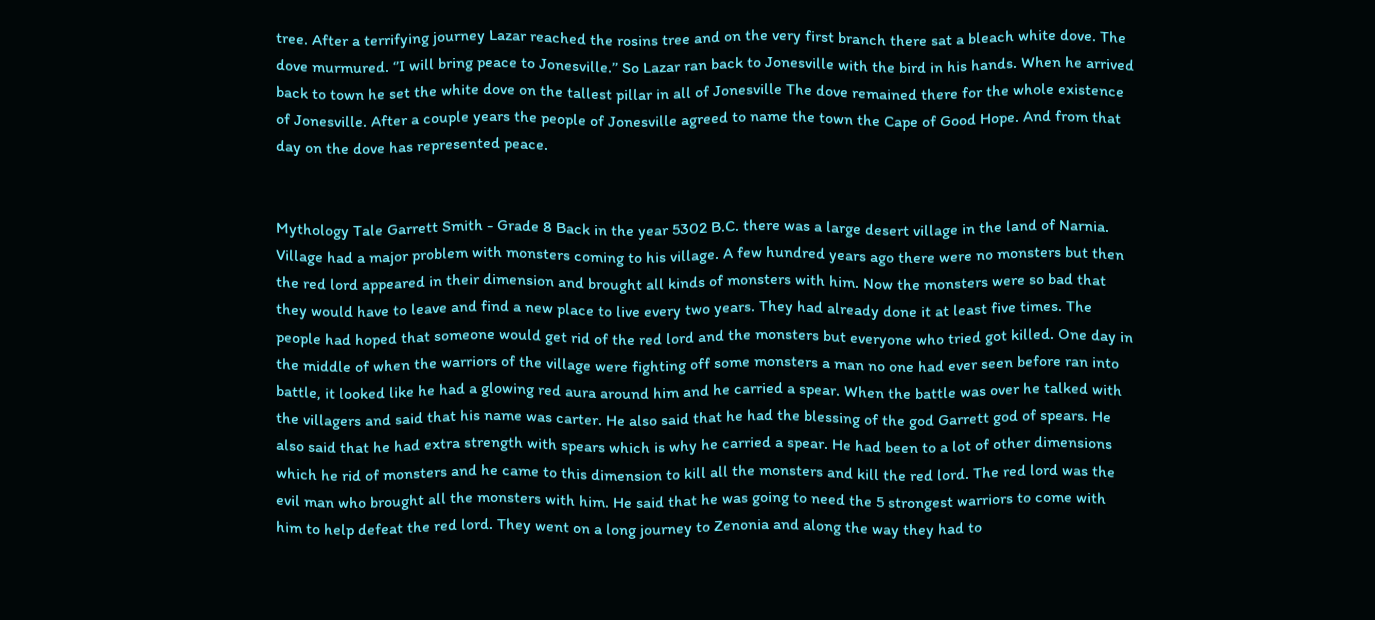tree. After a terrifying journey Lazar reached the rosins tree and on the very first branch there sat a bleach white dove. The dove murmured. ‘’I will bring peace to Jonesville.’’ So Lazar ran back to Jonesville with the bird in his hands. When he arrived back to town he set the white dove on the tallest pillar in all of Jonesville The dove remained there for the whole existence of Jonesville. After a couple years the people of Jonesville agreed to name the town the Cape of Good Hope. And from that day on the dove has represented peace.


Mythology Tale Garrett Smith - Grade 8 Back in the year 5302 B.C. there was a large desert village in the land of Narnia. Village had a major problem with monsters coming to his village. A few hundred years ago there were no monsters but then the red lord appeared in their dimension and brought all kinds of monsters with him. Now the monsters were so bad that they would have to leave and find a new place to live every two years. They had already done it at least five times. The people had hoped that someone would get rid of the red lord and the monsters but everyone who tried got killed. One day in the middle of when the warriors of the village were fighting off some monsters a man no one had ever seen before ran into battle, it looked like he had a glowing red aura around him and he carried a spear. When the battle was over he talked with the villagers and said that his name was carter. He also said that he had the blessing of the god Garrett god of spears. He also said that he had extra strength with spears which is why he carried a spear. He had been to a lot of other dimensions which he rid of monsters and he came to this dimension to kill all the monsters and kill the red lord. The red lord was the evil man who brought all the monsters with him. He said that he was going to need the 5 strongest warriors to come with him to help defeat the red lord. They went on a long journey to Zenonia and along the way they had to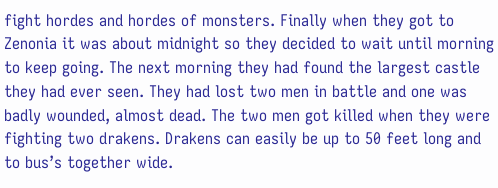fight hordes and hordes of monsters. Finally when they got to Zenonia it was about midnight so they decided to wait until morning to keep going. The next morning they had found the largest castle they had ever seen. They had lost two men in battle and one was badly wounded, almost dead. The two men got killed when they were fighting two drakens. Drakens can easily be up to 50 feet long and to bus’s together wide.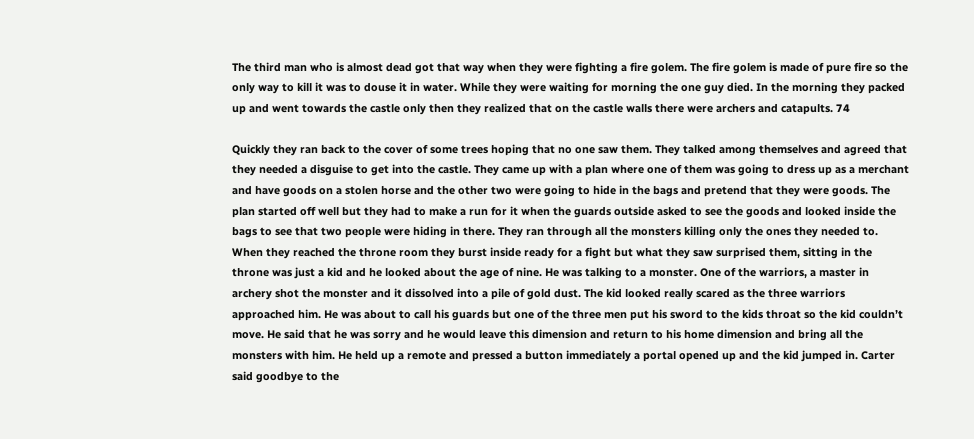The third man who is almost dead got that way when they were fighting a fire golem. The fire golem is made of pure fire so the only way to kill it was to douse it in water. While they were waiting for morning the one guy died. In the morning they packed up and went towards the castle only then they realized that on the castle walls there were archers and catapults. 74

Quickly they ran back to the cover of some trees hoping that no one saw them. They talked among themselves and agreed that they needed a disguise to get into the castle. They came up with a plan where one of them was going to dress up as a merchant and have goods on a stolen horse and the other two were going to hide in the bags and pretend that they were goods. The plan started off well but they had to make a run for it when the guards outside asked to see the goods and looked inside the bags to see that two people were hiding in there. They ran through all the monsters killing only the ones they needed to. When they reached the throne room they burst inside ready for a fight but what they saw surprised them, sitting in the throne was just a kid and he looked about the age of nine. He was talking to a monster. One of the warriors, a master in archery shot the monster and it dissolved into a pile of gold dust. The kid looked really scared as the three warriors approached him. He was about to call his guards but one of the three men put his sword to the kids throat so the kid couldn’t move. He said that he was sorry and he would leave this dimension and return to his home dimension and bring all the monsters with him. He held up a remote and pressed a button immediately a portal opened up and the kid jumped in. Carter said goodbye to the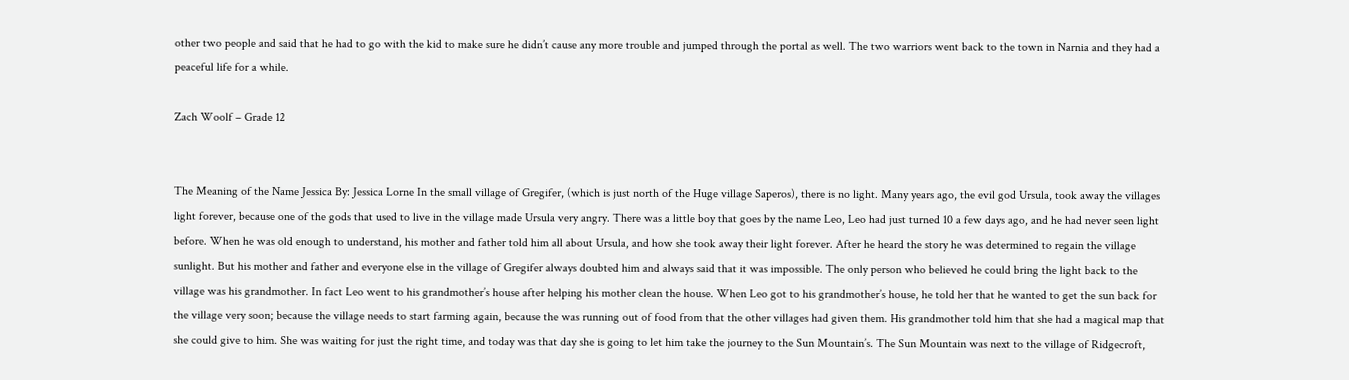other two people and said that he had to go with the kid to make sure he didn’t cause any more trouble and jumped through the portal as well. The two warriors went back to the town in Narnia and they had a peaceful life for a while.

Zach Woolf – Grade 12


The Meaning of the Name Jessica By: Jessica Lorne In the small village of Gregifer, (which is just north of the Huge village Saperos), there is no light. Many years ago, the evil god Ursula, took away the villages light forever, because one of the gods that used to live in the village made Ursula very angry. There was a little boy that goes by the name Leo, Leo had just turned 10 a few days ago, and he had never seen light before. When he was old enough to understand, his mother and father told him all about Ursula, and how she took away their light forever. After he heard the story he was determined to regain the village sunlight. But his mother and father and everyone else in the village of Gregifer always doubted him and always said that it was impossible. The only person who believed he could bring the light back to the village was his grandmother. In fact Leo went to his grandmother’s house after helping his mother clean the house. When Leo got to his grandmother’s house, he told her that he wanted to get the sun back for the village very soon; because the village needs to start farming again, because the was running out of food from that the other villages had given them. His grandmother told him that she had a magical map that she could give to him. She was waiting for just the right time, and today was that day she is going to let him take the journey to the Sun Mountain’s. The Sun Mountain was next to the village of Ridgecroft,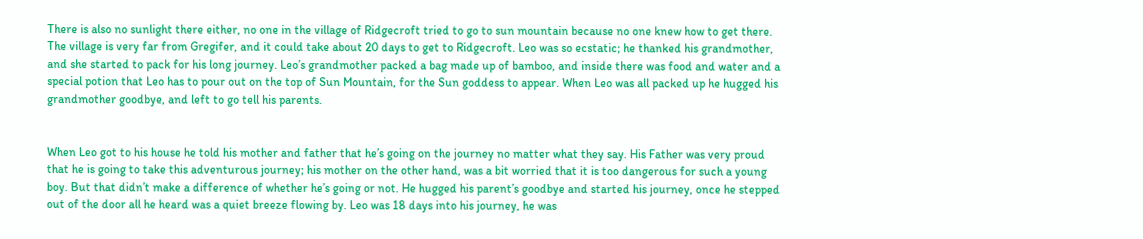There is also no sunlight there either, no one in the village of Ridgecroft tried to go to sun mountain because no one knew how to get there. The village is very far from Gregifer, and it could take about 20 days to get to Ridgecroft. Leo was so ecstatic; he thanked his grandmother, and she started to pack for his long journey. Leo’s grandmother packed a bag made up of bamboo, and inside there was food and water and a special potion that Leo has to pour out on the top of Sun Mountain, for the Sun goddess to appear. When Leo was all packed up he hugged his grandmother goodbye, and left to go tell his parents.


When Leo got to his house he told his mother and father that he’s going on the journey no matter what they say. His Father was very proud that he is going to take this adventurous journey; his mother on the other hand, was a bit worried that it is too dangerous for such a young boy. But that didn’t make a difference of whether he’s going or not. He hugged his parent’s goodbye and started his journey, once he stepped out of the door all he heard was a quiet breeze flowing by. Leo was 18 days into his journey, he was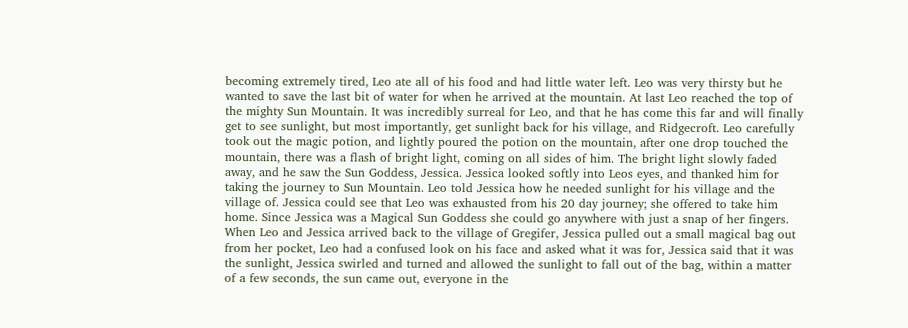becoming extremely tired, Leo ate all of his food and had little water left. Leo was very thirsty but he wanted to save the last bit of water for when he arrived at the mountain. At last Leo reached the top of the mighty Sun Mountain. It was incredibly surreal for Leo, and that he has come this far and will finally get to see sunlight, but most importantly, get sunlight back for his village, and Ridgecroft. Leo carefully took out the magic potion, and lightly poured the potion on the mountain, after one drop touched the mountain, there was a flash of bright light, coming on all sides of him. The bright light slowly faded away, and he saw the Sun Goddess, Jessica. Jessica looked softly into Leos eyes, and thanked him for taking the journey to Sun Mountain. Leo told Jessica how he needed sunlight for his village and the village of. Jessica could see that Leo was exhausted from his 20 day journey; she offered to take him home. Since Jessica was a Magical Sun Goddess she could go anywhere with just a snap of her fingers. When Leo and Jessica arrived back to the village of Gregifer, Jessica pulled out a small magical bag out from her pocket, Leo had a confused look on his face and asked what it was for, Jessica said that it was the sunlight, Jessica swirled and turned and allowed the sunlight to fall out of the bag, within a matter of a few seconds, the sun came out, everyone in the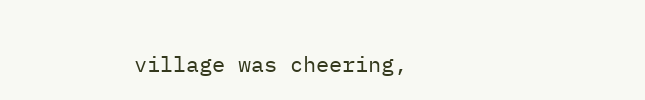village was cheering,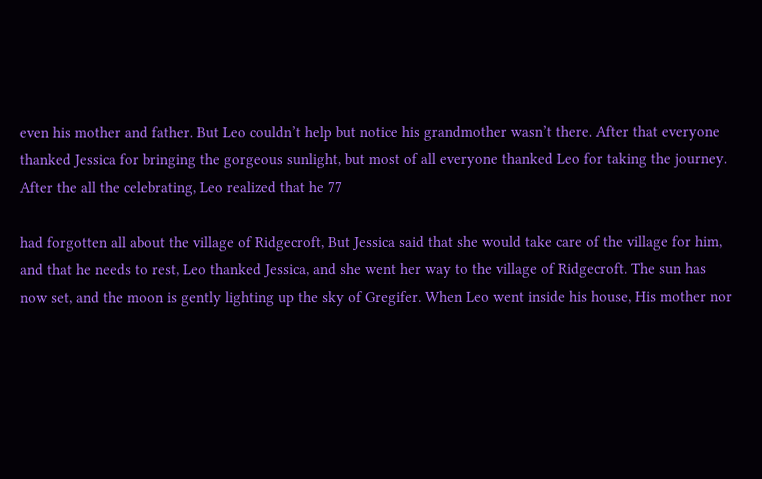even his mother and father. But Leo couldn’t help but notice his grandmother wasn’t there. After that everyone thanked Jessica for bringing the gorgeous sunlight, but most of all everyone thanked Leo for taking the journey. After the all the celebrating, Leo realized that he 77

had forgotten all about the village of Ridgecroft, But Jessica said that she would take care of the village for him, and that he needs to rest, Leo thanked Jessica, and she went her way to the village of Ridgecroft. The sun has now set, and the moon is gently lighting up the sky of Gregifer. When Leo went inside his house, His mother nor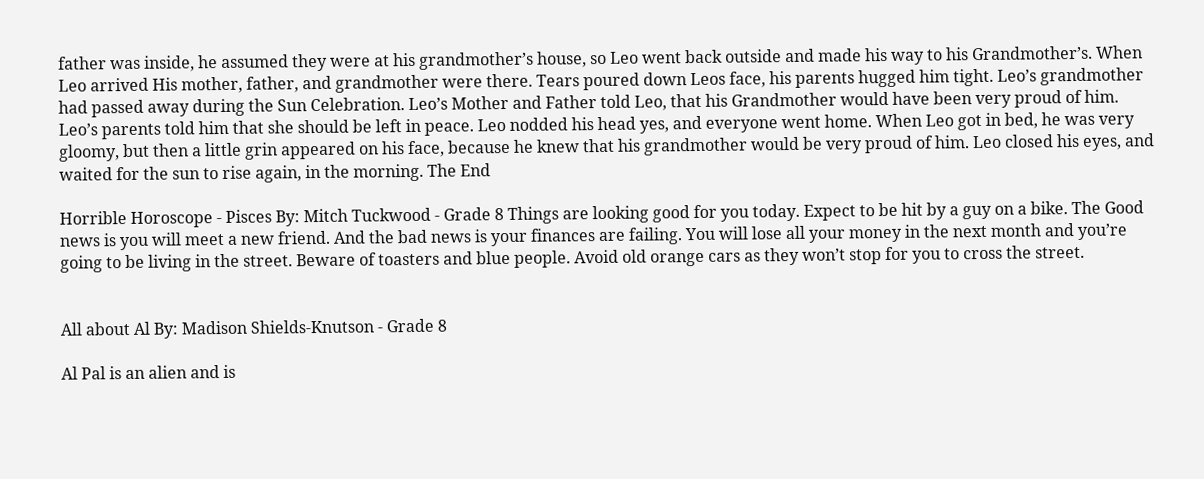father was inside, he assumed they were at his grandmother’s house, so Leo went back outside and made his way to his Grandmother’s. When Leo arrived His mother, father, and grandmother were there. Tears poured down Leos face, his parents hugged him tight. Leo’s grandmother had passed away during the Sun Celebration. Leo’s Mother and Father told Leo, that his Grandmother would have been very proud of him. Leo’s parents told him that she should be left in peace. Leo nodded his head yes, and everyone went home. When Leo got in bed, he was very gloomy, but then a little grin appeared on his face, because he knew that his grandmother would be very proud of him. Leo closed his eyes, and waited for the sun to rise again, in the morning. The End

Horrible Horoscope - Pisces By: Mitch Tuckwood - Grade 8 Things are looking good for you today. Expect to be hit by a guy on a bike. The Good news is you will meet a new friend. And the bad news is your finances are failing. You will lose all your money in the next month and you’re going to be living in the street. Beware of toasters and blue people. Avoid old orange cars as they won’t stop for you to cross the street.


All about Al By: Madison Shields-Knutson - Grade 8

Al Pal is an alien and is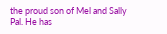the proud son of Mel and Sally Pal. He has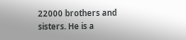22000 brothers and sisters. He is a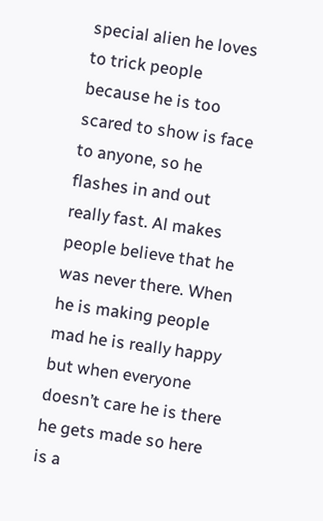special alien he loves to trick people because he is too scared to show is face to anyone, so he flashes in and out really fast. Al makes people believe that he was never there. When he is making people mad he is really happy but when everyone doesn’t care he is there he gets made so here is a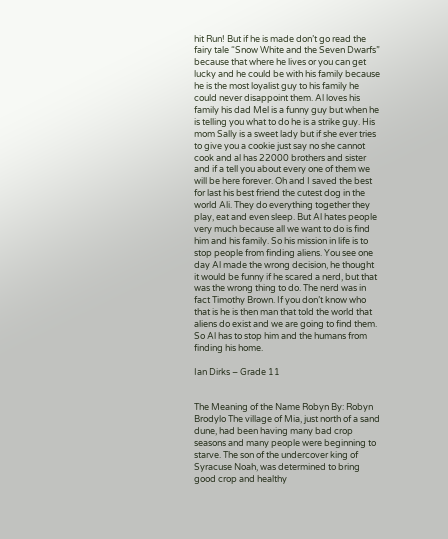hit Run! But if he is made don’t go read the fairy tale “Snow White and the Seven Dwarfs” because that where he lives or you can get lucky and he could be with his family because he is the most loyalist guy to his family he could never disappoint them. Al loves his family his dad Mel is a funny guy but when he is telling you what to do he is a strike guy. His mom Sally is a sweet lady but if she ever tries to give you a cookie just say no she cannot cook and al has 22000 brothers and sister and if a tell you about every one of them we will be here forever. Oh and I saved the best for last his best friend the cutest dog in the world Ali. They do everything together they play, eat and even sleep. But Al hates people very much because all we want to do is find him and his family. So his mission in life is to stop people from finding aliens. You see one day Al made the wrong decision, he thought it would be funny if he scared a nerd, but that was the wrong thing to do. The nerd was in fact Timothy Brown. If you don’t know who that is he is then man that told the world that aliens do exist and we are going to find them. So Al has to stop him and the humans from finding his home.

Ian Dirks – Grade 11


The Meaning of the Name Robyn By: Robyn Brodylo The village of Mia, just north of a sand dune, had been having many bad crop seasons and many people were beginning to starve. The son of the undercover king of Syracuse Noah, was determined to bring good crop and healthy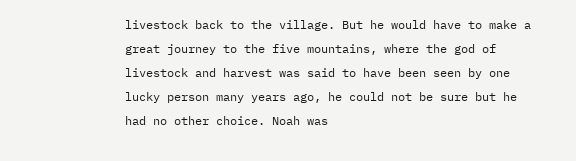livestock back to the village. But he would have to make a great journey to the five mountains, where the god of livestock and harvest was said to have been seen by one lucky person many years ago, he could not be sure but he had no other choice. Noah was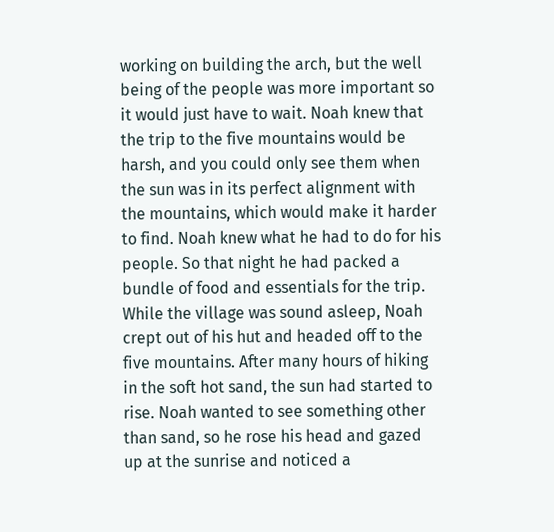working on building the arch, but the well being of the people was more important so it would just have to wait. Noah knew that the trip to the five mountains would be harsh, and you could only see them when the sun was in its perfect alignment with the mountains, which would make it harder to find. Noah knew what he had to do for his people. So that night he had packed a bundle of food and essentials for the trip. While the village was sound asleep, Noah crept out of his hut and headed off to the five mountains. After many hours of hiking in the soft hot sand, the sun had started to rise. Noah wanted to see something other than sand, so he rose his head and gazed up at the sunrise and noticed a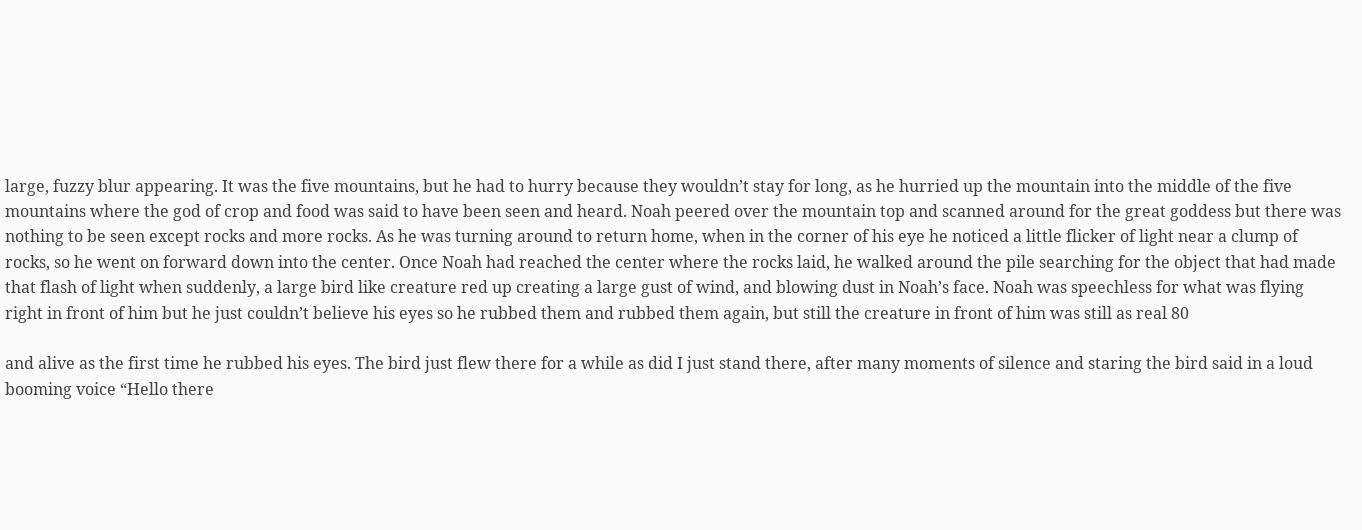large, fuzzy blur appearing. It was the five mountains, but he had to hurry because they wouldn’t stay for long, as he hurried up the mountain into the middle of the five mountains where the god of crop and food was said to have been seen and heard. Noah peered over the mountain top and scanned around for the great goddess but there was nothing to be seen except rocks and more rocks. As he was turning around to return home, when in the corner of his eye he noticed a little flicker of light near a clump of rocks, so he went on forward down into the center. Once Noah had reached the center where the rocks laid, he walked around the pile searching for the object that had made that flash of light when suddenly, a large bird like creature red up creating a large gust of wind, and blowing dust in Noah’s face. Noah was speechless for what was flying right in front of him but he just couldn’t believe his eyes so he rubbed them and rubbed them again, but still the creature in front of him was still as real 80

and alive as the first time he rubbed his eyes. The bird just flew there for a while as did I just stand there, after many moments of silence and staring the bird said in a loud booming voice “Hello there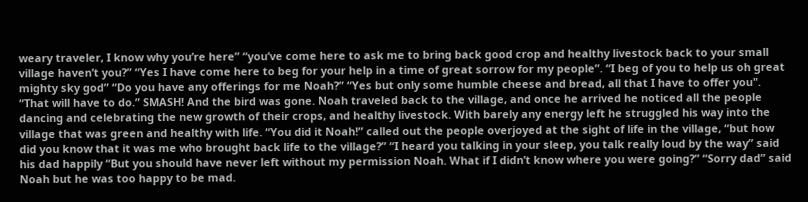weary traveler, I know why you’re here” “you’ve come here to ask me to bring back good crop and healthy livestock back to your small village haven’t you?” “Yes I have come here to beg for your help in a time of great sorrow for my people”. “I beg of you to help us oh great mighty sky god” “Do you have any offerings for me Noah?” “Yes but only some humble cheese and bread, all that I have to offer you". “That will have to do.” SMASH! And the bird was gone. Noah traveled back to the village, and once he arrived he noticed all the people dancing and celebrating the new growth of their crops, and healthy livestock. With barely any energy left he struggled his way into the village that was green and healthy with life. “You did it Noah!” called out the people overjoyed at the sight of life in the village, “but how did you know that it was me who brought back life to the village?” “I heard you talking in your sleep, you talk really loud by the way” said his dad happily “But you should have never left without my permission Noah. What if I didn’t know where you were going?” “Sorry dad” said Noah but he was too happy to be mad.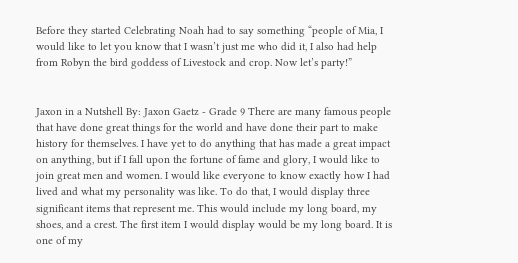Before they started Celebrating Noah had to say something “people of Mia, I would like to let you know that I wasn’t just me who did it, I also had help from Robyn the bird goddess of Livestock and crop. Now let’s party!”


Jaxon in a Nutshell By: Jaxon Gaetz - Grade 9 There are many famous people that have done great things for the world and have done their part to make history for themselves. I have yet to do anything that has made a great impact on anything, but if I fall upon the fortune of fame and glory, I would like to join great men and women. I would like everyone to know exactly how I had lived and what my personality was like. To do that, I would display three significant items that represent me. This would include my long board, my shoes, and a crest. The first item I would display would be my long board. It is one of my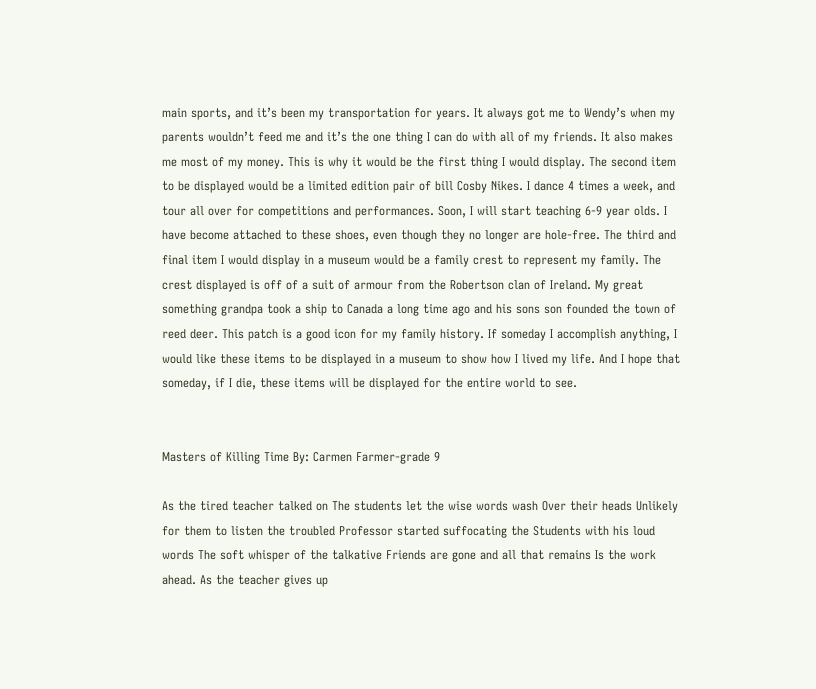main sports, and it’s been my transportation for years. It always got me to Wendy’s when my parents wouldn’t feed me and it’s the one thing I can do with all of my friends. It also makes me most of my money. This is why it would be the first thing I would display. The second item to be displayed would be a limited edition pair of bill Cosby Nikes. I dance 4 times a week, and tour all over for competitions and performances. Soon, I will start teaching 6-9 year olds. I have become attached to these shoes, even though they no longer are hole-free. The third and final item I would display in a museum would be a family crest to represent my family. The crest displayed is off of a suit of armour from the Robertson clan of Ireland. My great something grandpa took a ship to Canada a long time ago and his sons son founded the town of reed deer. This patch is a good icon for my family history. If someday I accomplish anything, I would like these items to be displayed in a museum to show how I lived my life. And I hope that someday, if I die, these items will be displayed for the entire world to see.


Masters of Killing Time By: Carmen Farmer-grade 9

As the tired teacher talked on The students let the wise words wash Over their heads Unlikely for them to listen the troubled Professor started suffocating the Students with his loud words The soft whisper of the talkative Friends are gone and all that remains Is the work ahead. As the teacher gives up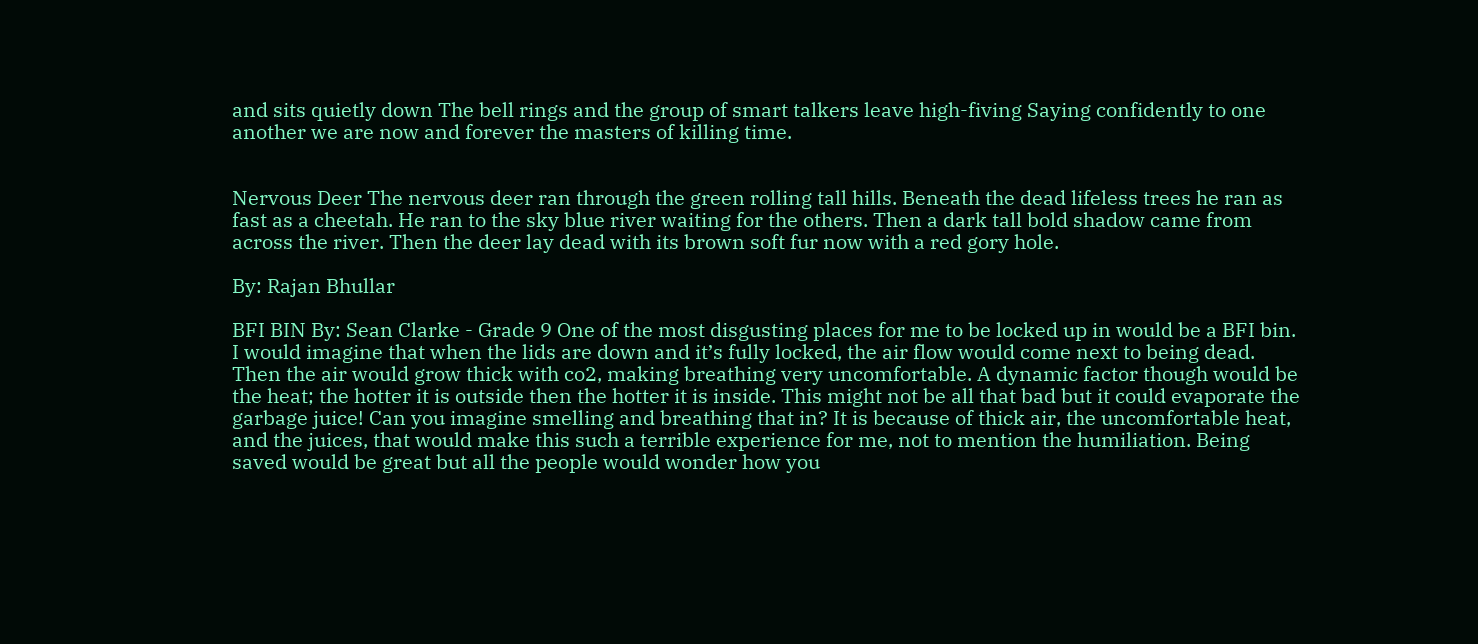and sits quietly down The bell rings and the group of smart talkers leave high-fiving Saying confidently to one another we are now and forever the masters of killing time.


Nervous Deer The nervous deer ran through the green rolling tall hills. Beneath the dead lifeless trees he ran as fast as a cheetah. He ran to the sky blue river waiting for the others. Then a dark tall bold shadow came from across the river. Then the deer lay dead with its brown soft fur now with a red gory hole.

By: Rajan Bhullar

BFI BIN By: Sean Clarke - Grade 9 One of the most disgusting places for me to be locked up in would be a BFI bin. I would imagine that when the lids are down and it’s fully locked, the air flow would come next to being dead. Then the air would grow thick with co2, making breathing very uncomfortable. A dynamic factor though would be the heat; the hotter it is outside then the hotter it is inside. This might not be all that bad but it could evaporate the garbage juice! Can you imagine smelling and breathing that in? It is because of thick air, the uncomfortable heat, and the juices, that would make this such a terrible experience for me, not to mention the humiliation. Being saved would be great but all the people would wonder how you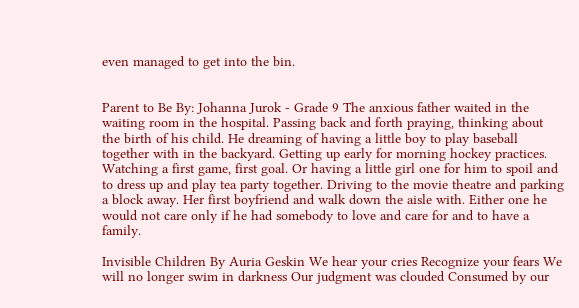even managed to get into the bin.


Parent to Be By: Johanna Jurok - Grade 9 The anxious father waited in the waiting room in the hospital. Passing back and forth praying, thinking about the birth of his child. He dreaming of having a little boy to play baseball together with in the backyard. Getting up early for morning hockey practices. Watching a first game, first goal. Or having a little girl one for him to spoil and to dress up and play tea party together. Driving to the movie theatre and parking a block away. Her first boyfriend and walk down the aisle with. Either one he would not care only if he had somebody to love and care for and to have a family.

Invisible Children By Auria Geskin We hear your cries Recognize your fears We will no longer swim in darkness Our judgment was clouded Consumed by our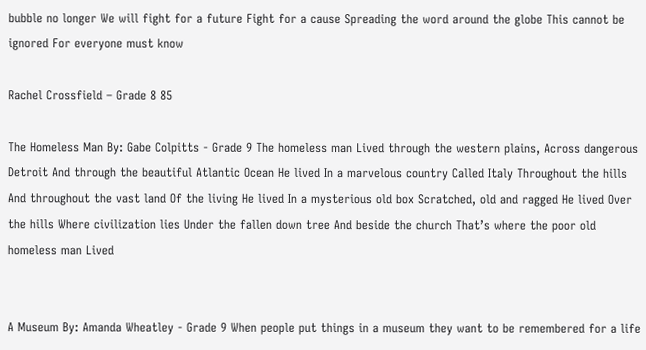bubble no longer We will fight for a future Fight for a cause Spreading the word around the globe This cannot be ignored For everyone must know

Rachel Crossfield – Grade 8 85

The Homeless Man By: Gabe Colpitts - Grade 9 The homeless man Lived through the western plains, Across dangerous Detroit And through the beautiful Atlantic Ocean He lived In a marvelous country Called Italy Throughout the hills And throughout the vast land Of the living He lived In a mysterious old box Scratched, old and ragged He lived Over the hills Where civilization lies Under the fallen down tree And beside the church That’s where the poor old homeless man Lived


A Museum By: Amanda Wheatley - Grade 9 When people put things in a museum they want to be remembered for a life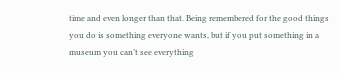time and even longer than that. Being remembered for the good things you do is something everyone wants, but if you put something in a museum you can’t see everything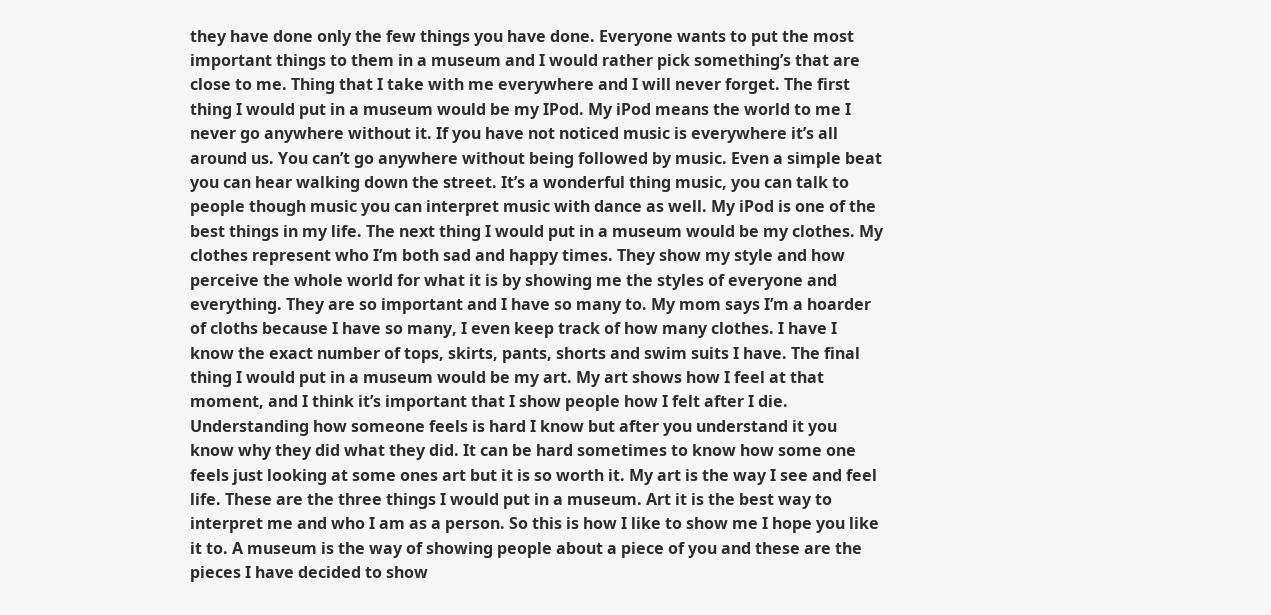they have done only the few things you have done. Everyone wants to put the most important things to them in a museum and I would rather pick something’s that are close to me. Thing that I take with me everywhere and I will never forget. The first thing I would put in a museum would be my IPod. My iPod means the world to me I never go anywhere without it. If you have not noticed music is everywhere it’s all around us. You can’t go anywhere without being followed by music. Even a simple beat you can hear walking down the street. It’s a wonderful thing music, you can talk to people though music you can interpret music with dance as well. My iPod is one of the best things in my life. The next thing I would put in a museum would be my clothes. My clothes represent who I’m both sad and happy times. They show my style and how perceive the whole world for what it is by showing me the styles of everyone and everything. They are so important and I have so many to. My mom says I’m a hoarder of cloths because I have so many, I even keep track of how many clothes. I have I know the exact number of tops, skirts, pants, shorts and swim suits I have. The final thing I would put in a museum would be my art. My art shows how I feel at that moment, and I think it’s important that I show people how I felt after I die. Understanding how someone feels is hard I know but after you understand it you know why they did what they did. It can be hard sometimes to know how some one feels just looking at some ones art but it is so worth it. My art is the way I see and feel life. These are the three things I would put in a museum. Art it is the best way to interpret me and who I am as a person. So this is how I like to show me I hope you like it to. A museum is the way of showing people about a piece of you and these are the pieces I have decided to show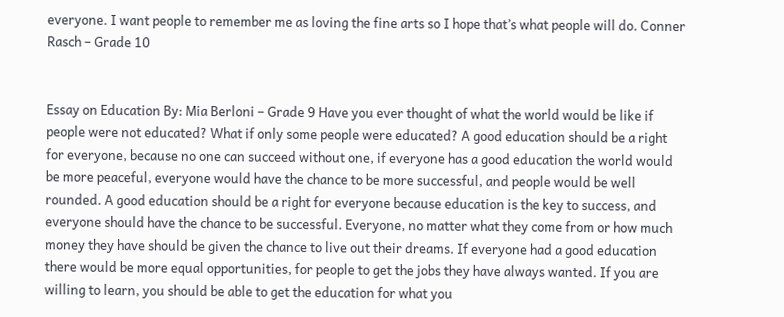everyone. I want people to remember me as loving the fine arts so I hope that’s what people will do. Conner Rasch – Grade 10


Essay on Education By: Mia Berloni – Grade 9 Have you ever thought of what the world would be like if people were not educated? What if only some people were educated? A good education should be a right for everyone, because no one can succeed without one, if everyone has a good education the world would be more peaceful, everyone would have the chance to be more successful, and people would be well rounded. A good education should be a right for everyone because education is the key to success, and everyone should have the chance to be successful. Everyone, no matter what they come from or how much money they have should be given the chance to live out their dreams. If everyone had a good education there would be more equal opportunities, for people to get the jobs they have always wanted. If you are willing to learn, you should be able to get the education for what you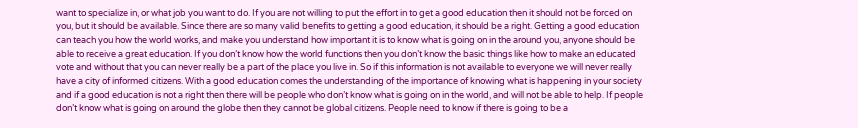want to specialize in, or what job you want to do. If you are not willing to put the effort in to get a good education then it should not be forced on you, but it should be available. Since there are so many valid benefits to getting a good education, it should be a right. Getting a good education can teach you how the world works, and make you understand how important it is to know what is going on in the around you, anyone should be able to receive a great education. If you don’t know how the world functions then you don’t know the basic things like how to make an educated vote and without that you can never really be a part of the place you live in. So if this information is not available to everyone we will never really have a city of informed citizens. With a good education comes the understanding of the importance of knowing what is happening in your society and if a good education is not a right then there will be people who don’t know what is going on in the world, and will not be able to help. If people don’t know what is going on around the globe then they cannot be global citizens. People need to know if there is going to be a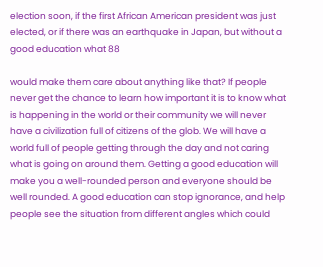election soon, if the first African American president was just elected, or if there was an earthquake in Japan, but without a good education what 88

would make them care about anything like that? If people never get the chance to learn how important it is to know what is happening in the world or their community we will never have a civilization full of citizens of the glob. We will have a world full of people getting through the day and not caring what is going on around them. Getting a good education will make you a well-rounded person and everyone should be well rounded. A good education can stop ignorance, and help people see the situation from different angles which could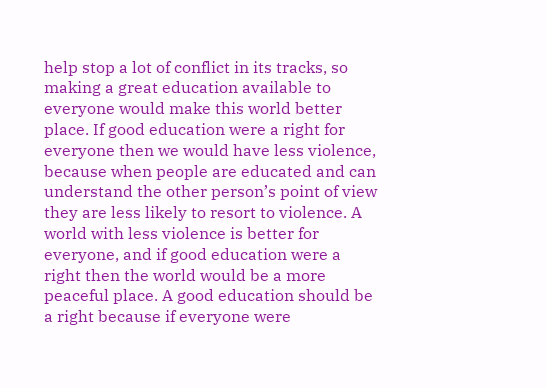help stop a lot of conflict in its tracks, so making a great education available to everyone would make this world better place. If good education were a right for everyone then we would have less violence, because when people are educated and can understand the other person’s point of view they are less likely to resort to violence. A world with less violence is better for everyone, and if good education were a right then the world would be a more peaceful place. A good education should be a right because if everyone were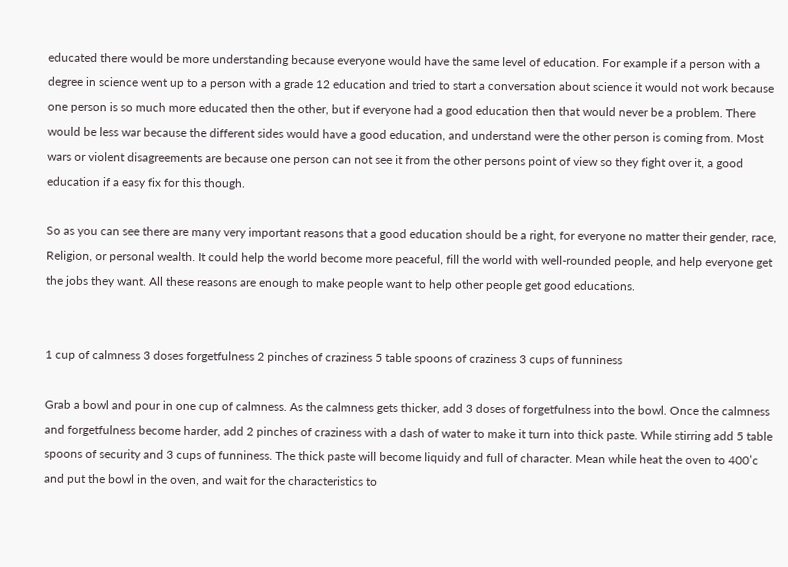educated there would be more understanding because everyone would have the same level of education. For example if a person with a degree in science went up to a person with a grade 12 education and tried to start a conversation about science it would not work because one person is so much more educated then the other, but if everyone had a good education then that would never be a problem. There would be less war because the different sides would have a good education, and understand were the other person is coming from. Most wars or violent disagreements are because one person can not see it from the other persons point of view so they fight over it, a good education if a easy fix for this though.

So as you can see there are many very important reasons that a good education should be a right, for everyone no matter their gender, race, Religion, or personal wealth. It could help the world become more peaceful, fill the world with well-rounded people, and help everyone get the jobs they want. All these reasons are enough to make people want to help other people get good educations.


1 cup of calmness 3 doses forgetfulness 2 pinches of craziness 5 table spoons of craziness 3 cups of funniness

Grab a bowl and pour in one cup of calmness. As the calmness gets thicker, add 3 doses of forgetfulness into the bowl. Once the calmness and forgetfulness become harder, add 2 pinches of craziness with a dash of water to make it turn into thick paste. While stirring add 5 table spoons of security and 3 cups of funniness. The thick paste will become liquidy and full of character. Mean while heat the oven to 400’c and put the bowl in the oven, and wait for the characteristics to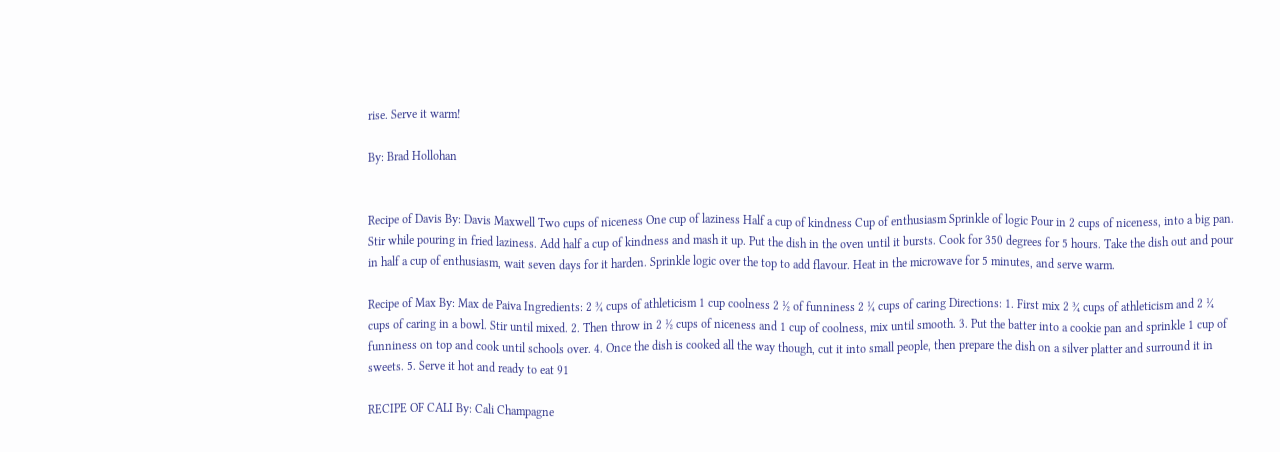rise. Serve it warm!

By: Brad Hollohan


Recipe of Davis By: Davis Maxwell Two cups of niceness One cup of laziness Half a cup of kindness Cup of enthusiasm Sprinkle of logic Pour in 2 cups of niceness, into a big pan. Stir while pouring in fried laziness. Add half a cup of kindness and mash it up. Put the dish in the oven until it bursts. Cook for 350 degrees for 5 hours. Take the dish out and pour in half a cup of enthusiasm, wait seven days for it harden. Sprinkle logic over the top to add flavour. Heat in the microwave for 5 minutes, and serve warm.

Recipe of Max By: Max de Paiva Ingredients: 2 ¾ cups of athleticism 1 cup coolness 2 ½ of funniness 2 ¼ cups of caring Directions: 1. First mix 2 ¾ cups of athleticism and 2 ¼ cups of caring in a bowl. Stir until mixed. 2. Then throw in 2 ½ cups of niceness and 1 cup of coolness, mix until smooth. 3. Put the batter into a cookie pan and sprinkle 1 cup of funniness on top and cook until schools over. 4. Once the dish is cooked all the way though, cut it into small people, then prepare the dish on a silver platter and surround it in sweets. 5. Serve it hot and ready to eat 91

RECIPE OF CALI By: Cali Champagne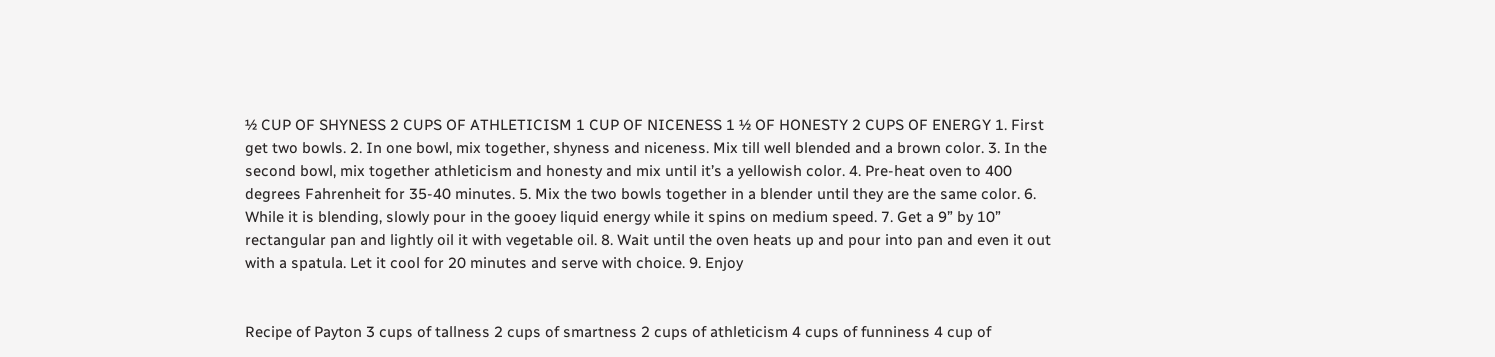½ CUP OF SHYNESS 2 CUPS OF ATHLETICISM 1 CUP OF NICENESS 1 ½ OF HONESTY 2 CUPS OF ENERGY 1. First get two bowls. 2. In one bowl, mix together, shyness and niceness. Mix till well blended and a brown color. 3. In the second bowl, mix together athleticism and honesty and mix until it’s a yellowish color. 4. Pre-heat oven to 400 degrees Fahrenheit for 35-40 minutes. 5. Mix the two bowls together in a blender until they are the same color. 6. While it is blending, slowly pour in the gooey liquid energy while it spins on medium speed. 7. Get a 9” by 10” rectangular pan and lightly oil it with vegetable oil. 8. Wait until the oven heats up and pour into pan and even it out with a spatula. Let it cool for 20 minutes and serve with choice. 9. Enjoy


Recipe of Payton 3 cups of tallness 2 cups of smartness 2 cups of athleticism 4 cups of funniness 4 cup of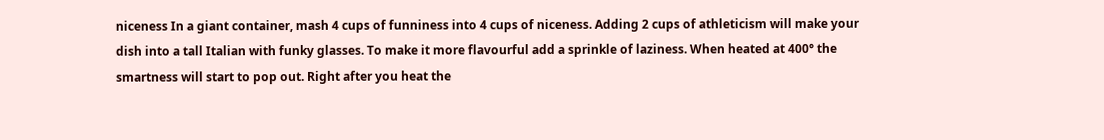niceness In a giant container, mash 4 cups of funniness into 4 cups of niceness. Adding 2 cups of athleticism will make your dish into a tall Italian with funky glasses. To make it more flavourful add a sprinkle of laziness. When heated at 400° the smartness will start to pop out. Right after you heat the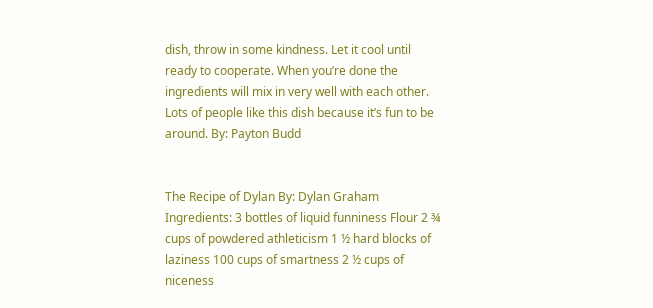dish, throw in some kindness. Let it cool until ready to cooperate. When you’re done the ingredients will mix in very well with each other. Lots of people like this dish because it’s fun to be around. By: Payton Budd


The Recipe of Dylan By: Dylan Graham Ingredients: 3 bottles of liquid funniness Flour 2 ¾ cups of powdered athleticism 1 ½ hard blocks of laziness 100 cups of smartness 2 ½ cups of niceness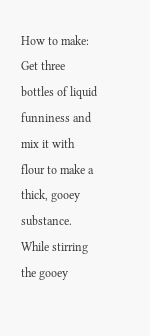How to make: Get three bottles of liquid funniness and mix it with flour to make a thick, gooey substance. While stirring the gooey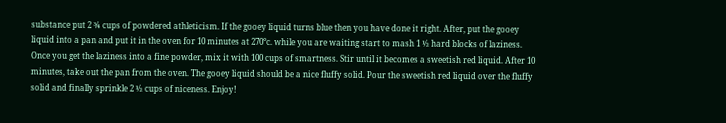substance put 2 ¾ cups of powdered athleticism. If the gooey liquid turns blue then you have done it right. After, put the gooey liquid into a pan and put it in the oven for 10 minutes at 270°c. while you are waiting start to mash 1 ½ hard blocks of laziness. Once you get the laziness into a fine powder, mix it with 100 cups of smartness. Stir until it becomes a sweetish red liquid. After 10 minutes, take out the pan from the oven. The gooey liquid should be a nice fluffy solid. Pour the sweetish red liquid over the fluffy solid and finally sprinkle 2 ½ cups of niceness. Enjoy!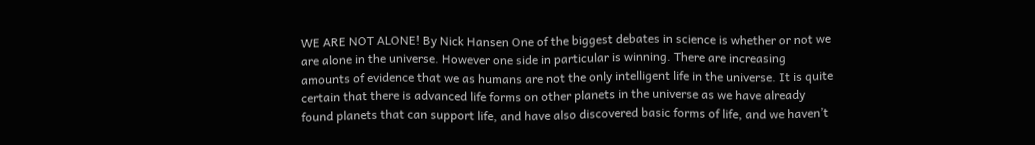WE ARE NOT ALONE! By Nick Hansen One of the biggest debates in science is whether or not we are alone in the universe. However one side in particular is winning. There are increasing amounts of evidence that we as humans are not the only intelligent life in the universe. It is quite certain that there is advanced life forms on other planets in the universe as we have already found planets that can support life, and have also discovered basic forms of life, and we haven’t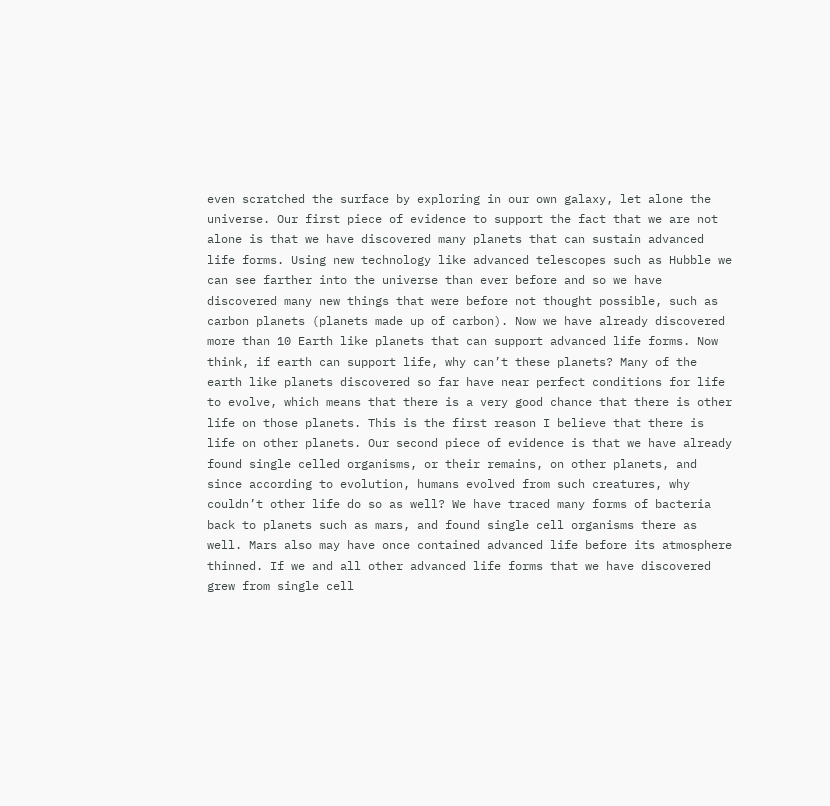even scratched the surface by exploring in our own galaxy, let alone the universe. Our first piece of evidence to support the fact that we are not alone is that we have discovered many planets that can sustain advanced life forms. Using new technology like advanced telescopes such as Hubble we can see farther into the universe than ever before and so we have discovered many new things that were before not thought possible, such as carbon planets (planets made up of carbon). Now we have already discovered more than 10 Earth like planets that can support advanced life forms. Now think, if earth can support life, why can’t these planets? Many of the earth like planets discovered so far have near perfect conditions for life to evolve, which means that there is a very good chance that there is other life on those planets. This is the first reason I believe that there is life on other planets. Our second piece of evidence is that we have already found single celled organisms, or their remains, on other planets, and since according to evolution, humans evolved from such creatures, why couldn’t other life do so as well? We have traced many forms of bacteria back to planets such as mars, and found single cell organisms there as well. Mars also may have once contained advanced life before its atmosphere thinned. If we and all other advanced life forms that we have discovered grew from single cell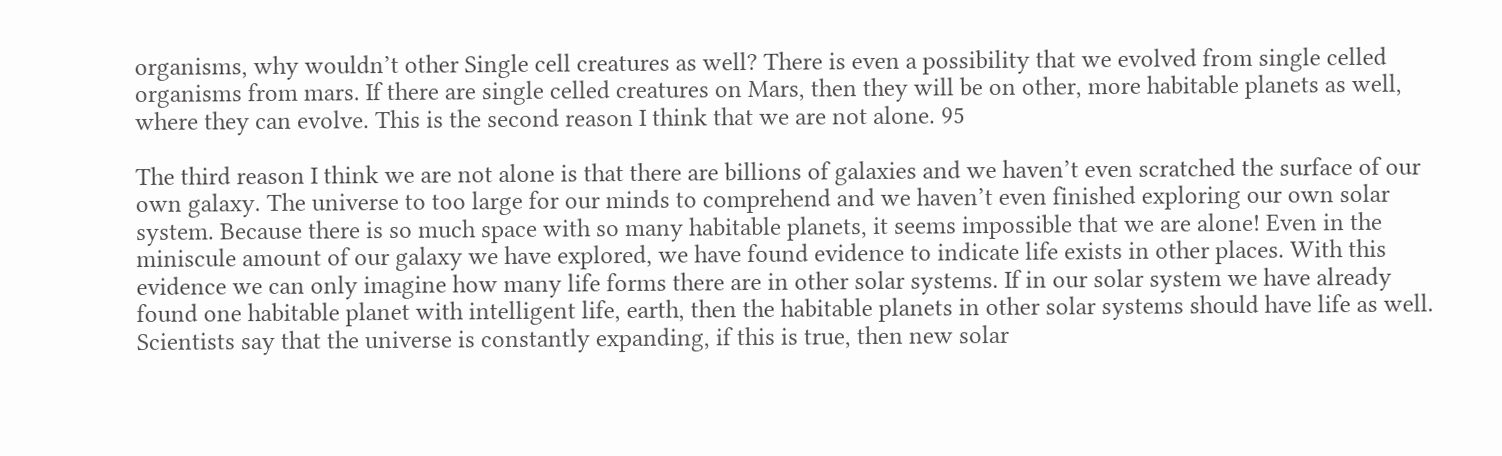organisms, why wouldn’t other Single cell creatures as well? There is even a possibility that we evolved from single celled organisms from mars. If there are single celled creatures on Mars, then they will be on other, more habitable planets as well, where they can evolve. This is the second reason I think that we are not alone. 95

The third reason I think we are not alone is that there are billions of galaxies and we haven’t even scratched the surface of our own galaxy. The universe to too large for our minds to comprehend and we haven’t even finished exploring our own solar system. Because there is so much space with so many habitable planets, it seems impossible that we are alone! Even in the miniscule amount of our galaxy we have explored, we have found evidence to indicate life exists in other places. With this evidence we can only imagine how many life forms there are in other solar systems. If in our solar system we have already found one habitable planet with intelligent life, earth, then the habitable planets in other solar systems should have life as well. Scientists say that the universe is constantly expanding, if this is true, then new solar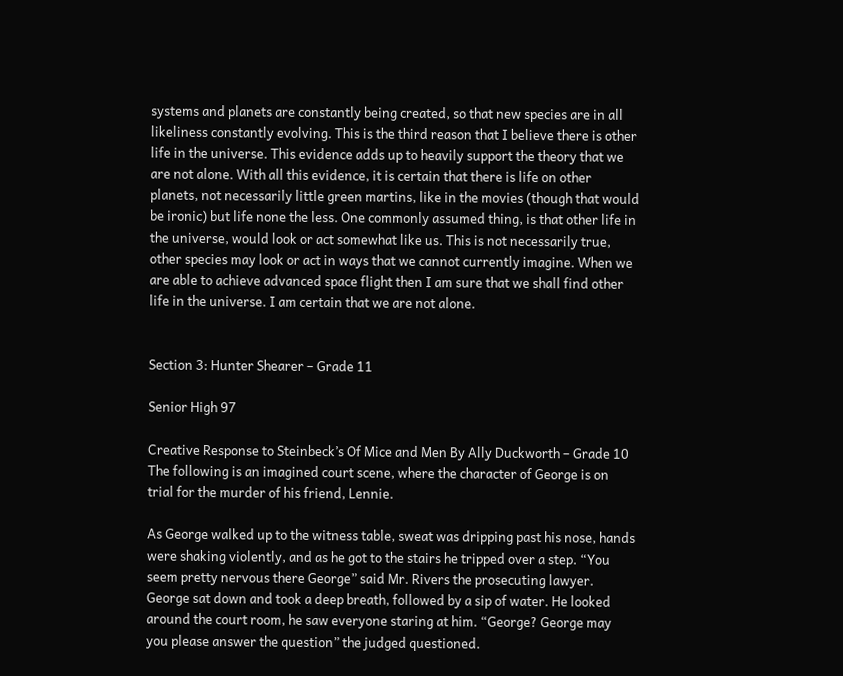systems and planets are constantly being created, so that new species are in all likeliness constantly evolving. This is the third reason that I believe there is other life in the universe. This evidence adds up to heavily support the theory that we are not alone. With all this evidence, it is certain that there is life on other planets, not necessarily little green martins, like in the movies (though that would be ironic) but life none the less. One commonly assumed thing, is that other life in the universe, would look or act somewhat like us. This is not necessarily true, other species may look or act in ways that we cannot currently imagine. When we are able to achieve advanced space flight then I am sure that we shall find other life in the universe. I am certain that we are not alone.


Section 3: Hunter Shearer – Grade 11

Senior High 97

Creative Response to Steinbeck’s Of Mice and Men By Ally Duckworth – Grade 10 The following is an imagined court scene, where the character of George is on trial for the murder of his friend, Lennie.

As George walked up to the witness table, sweat was dripping past his nose, hands were shaking violently, and as he got to the stairs he tripped over a step. “You seem pretty nervous there George” said Mr. Rivers the prosecuting lawyer. George sat down and took a deep breath, followed by a sip of water. He looked around the court room, he saw everyone staring at him. “George? George may you please answer the question” the judged questioned.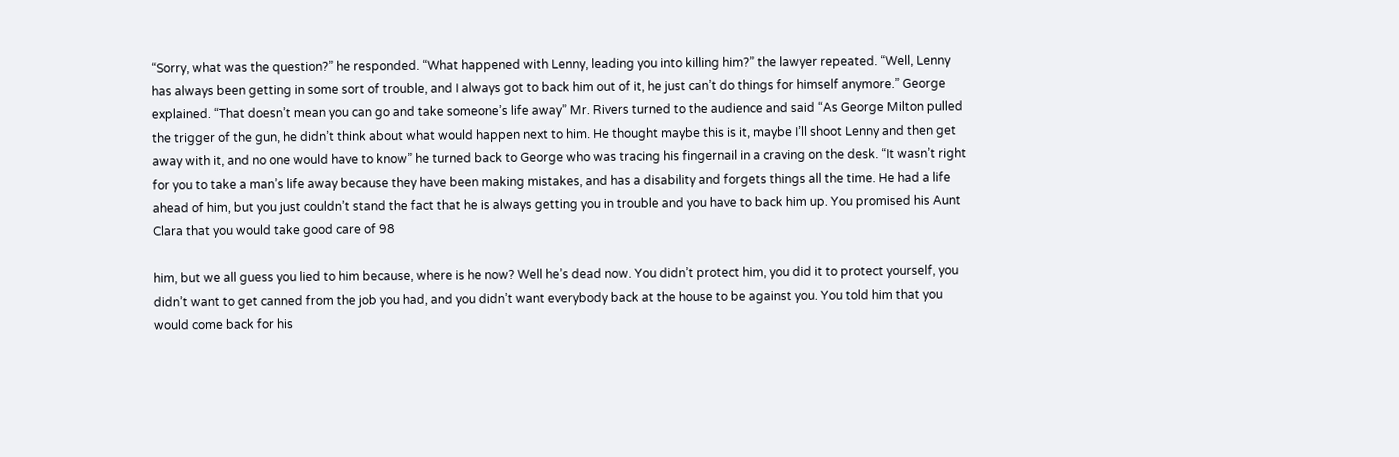“Sorry, what was the question?” he responded. “What happened with Lenny, leading you into killing him?” the lawyer repeated. “Well, Lenny has always been getting in some sort of trouble, and I always got to back him out of it, he just can’t do things for himself anymore.” George explained. “That doesn’t mean you can go and take someone’s life away” Mr. Rivers turned to the audience and said “As George Milton pulled the trigger of the gun, he didn’t think about what would happen next to him. He thought maybe this is it, maybe I’ll shoot Lenny and then get away with it, and no one would have to know” he turned back to George who was tracing his fingernail in a craving on the desk. “It wasn’t right for you to take a man’s life away because they have been making mistakes, and has a disability and forgets things all the time. He had a life ahead of him, but you just couldn’t stand the fact that he is always getting you in trouble and you have to back him up. You promised his Aunt Clara that you would take good care of 98

him, but we all guess you lied to him because, where is he now? Well he’s dead now. You didn’t protect him, you did it to protect yourself, you didn’t want to get canned from the job you had, and you didn’t want everybody back at the house to be against you. You told him that you would come back for his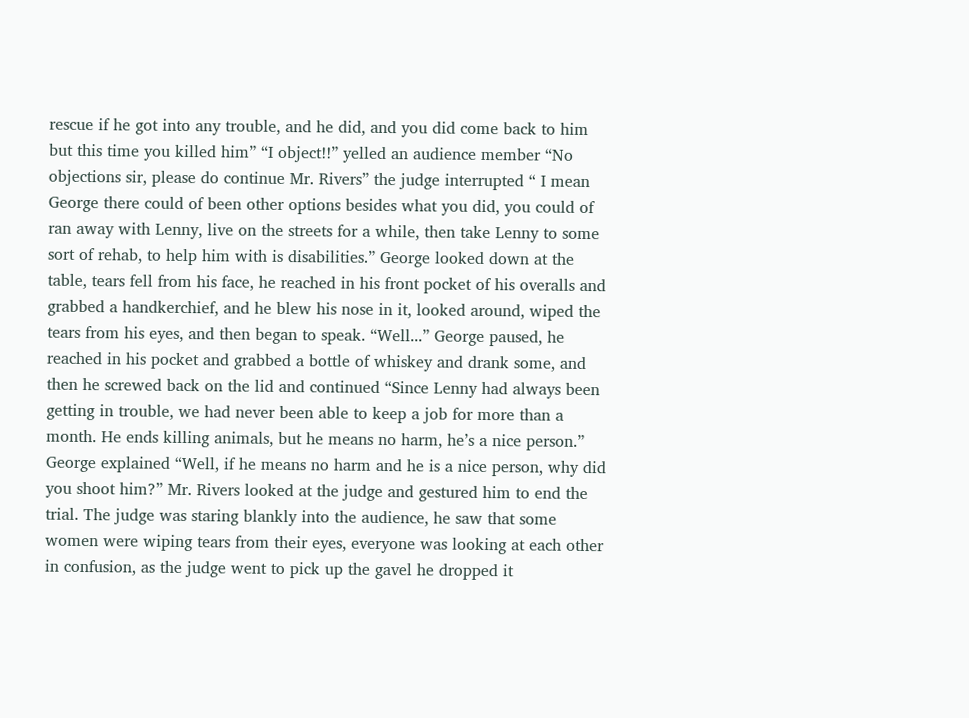rescue if he got into any trouble, and he did, and you did come back to him but this time you killed him” “I object!!” yelled an audience member “No objections sir, please do continue Mr. Rivers” the judge interrupted “ I mean George there could of been other options besides what you did, you could of ran away with Lenny, live on the streets for a while, then take Lenny to some sort of rehab, to help him with is disabilities.” George looked down at the table, tears fell from his face, he reached in his front pocket of his overalls and grabbed a handkerchief, and he blew his nose in it, looked around, wiped the tears from his eyes, and then began to speak. “Well...” George paused, he reached in his pocket and grabbed a bottle of whiskey and drank some, and then he screwed back on the lid and continued “Since Lenny had always been getting in trouble, we had never been able to keep a job for more than a month. He ends killing animals, but he means no harm, he’s a nice person.” George explained “Well, if he means no harm and he is a nice person, why did you shoot him?” Mr. Rivers looked at the judge and gestured him to end the trial. The judge was staring blankly into the audience, he saw that some women were wiping tears from their eyes, everyone was looking at each other in confusion, as the judge went to pick up the gavel he dropped it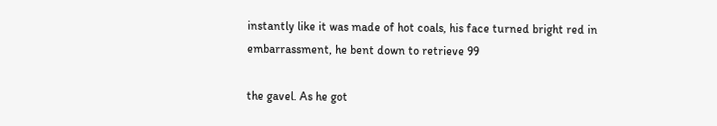instantly like it was made of hot coals, his face turned bright red in embarrassment, he bent down to retrieve 99

the gavel. As he got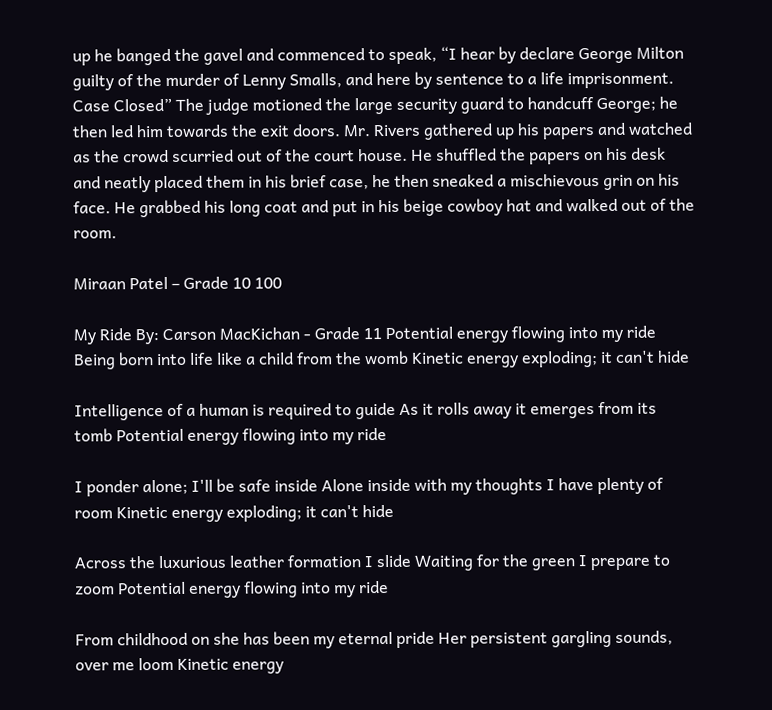up he banged the gavel and commenced to speak, “I hear by declare George Milton guilty of the murder of Lenny Smalls, and here by sentence to a life imprisonment. Case Closed” The judge motioned the large security guard to handcuff George; he then led him towards the exit doors. Mr. Rivers gathered up his papers and watched as the crowd scurried out of the court house. He shuffled the papers on his desk and neatly placed them in his brief case, he then sneaked a mischievous grin on his face. He grabbed his long coat and put in his beige cowboy hat and walked out of the room.

Miraan Patel – Grade 10 100

My Ride By: Carson MacKichan - Grade 11 Potential energy flowing into my ride Being born into life like a child from the womb Kinetic energy exploding; it can't hide

Intelligence of a human is required to guide As it rolls away it emerges from its tomb Potential energy flowing into my ride

I ponder alone; I'll be safe inside Alone inside with my thoughts I have plenty of room Kinetic energy exploding; it can't hide

Across the luxurious leather formation I slide Waiting for the green I prepare to zoom Potential energy flowing into my ride

From childhood on she has been my eternal pride Her persistent gargling sounds, over me loom Kinetic energy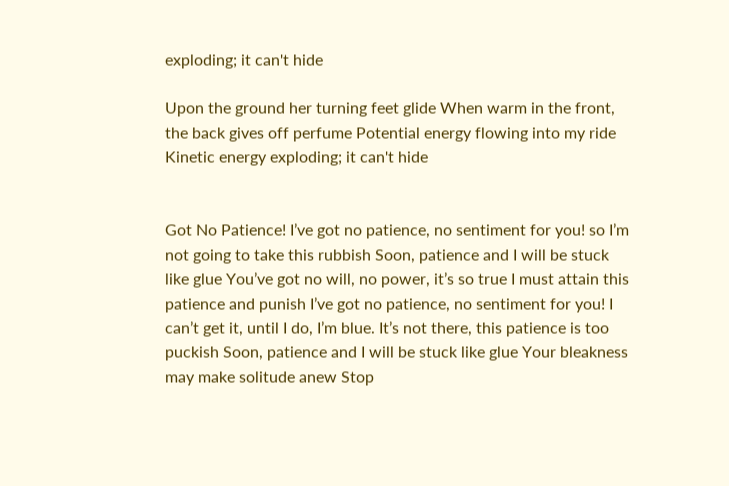exploding; it can't hide

Upon the ground her turning feet glide When warm in the front, the back gives off perfume Potential energy flowing into my ride Kinetic energy exploding; it can't hide


Got No Patience! I’ve got no patience, no sentiment for you! so I’m not going to take this rubbish Soon, patience and I will be stuck like glue You’ve got no will, no power, it’s so true I must attain this patience and punish I’ve got no patience, no sentiment for you! I can’t get it, until I do, I’m blue. It’s not there, this patience is too puckish Soon, patience and I will be stuck like glue Your bleakness may make solitude anew Stop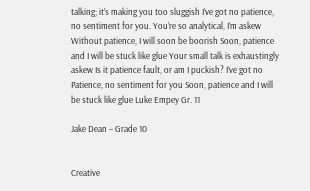talking; it’s making you too sluggish I’ve got no patience, no sentiment for you. You’re so analytical, I’m askew Without patience, I will soon be boorish Soon, patience and I will be stuck like glue Your small talk is exhaustingly askew Is it patience fault, or am I puckish? I’ve got no Patience, no sentiment for you Soon, patience and I will be stuck like glue Luke Empey Gr. 11

Jake Dean – Grade 10


Creative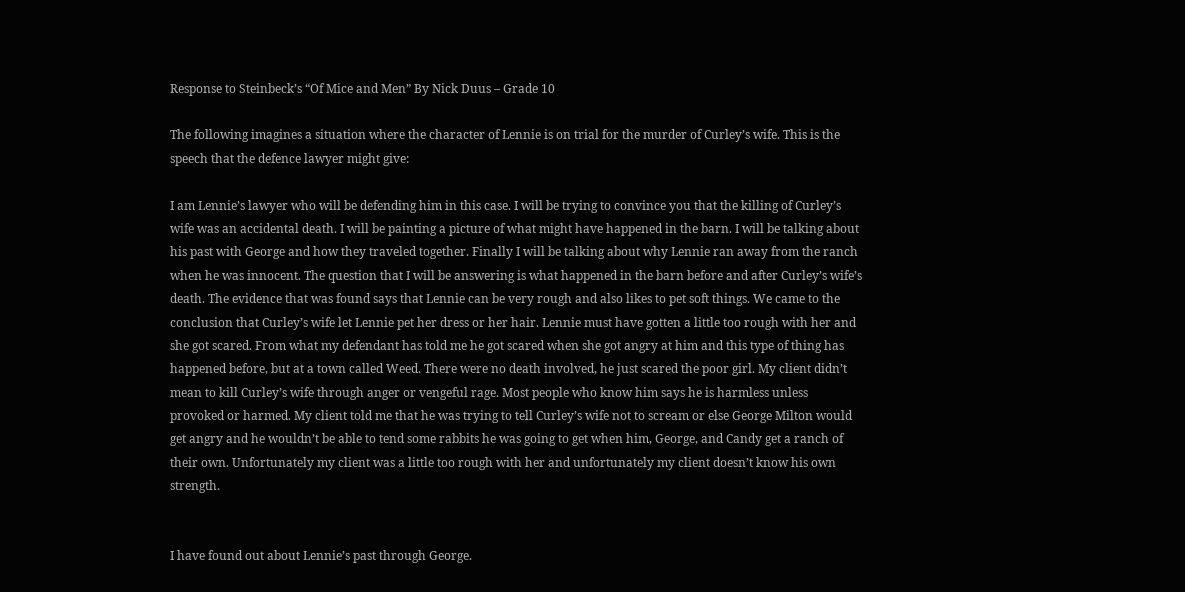Response to Steinbeck’s “Of Mice and Men” By Nick Duus – Grade 10

The following imagines a situation where the character of Lennie is on trial for the murder of Curley’s wife. This is the speech that the defence lawyer might give:

I am Lennie’s lawyer who will be defending him in this case. I will be trying to convince you that the killing of Curley’s wife was an accidental death. I will be painting a picture of what might have happened in the barn. I will be talking about his past with George and how they traveled together. Finally I will be talking about why Lennie ran away from the ranch when he was innocent. The question that I will be answering is what happened in the barn before and after Curley’s wife’s death. The evidence that was found says that Lennie can be very rough and also likes to pet soft things. We came to the conclusion that Curley’s wife let Lennie pet her dress or her hair. Lennie must have gotten a little too rough with her and she got scared. From what my defendant has told me he got scared when she got angry at him and this type of thing has happened before, but at a town called Weed. There were no death involved, he just scared the poor girl. My client didn’t mean to kill Curley’s wife through anger or vengeful rage. Most people who know him says he is harmless unless provoked or harmed. My client told me that he was trying to tell Curley’s wife not to scream or else George Milton would get angry and he wouldn’t be able to tend some rabbits he was going to get when him, George, and Candy get a ranch of their own. Unfortunately my client was a little too rough with her and unfortunately my client doesn’t know his own strength.


I have found out about Lennie’s past through George.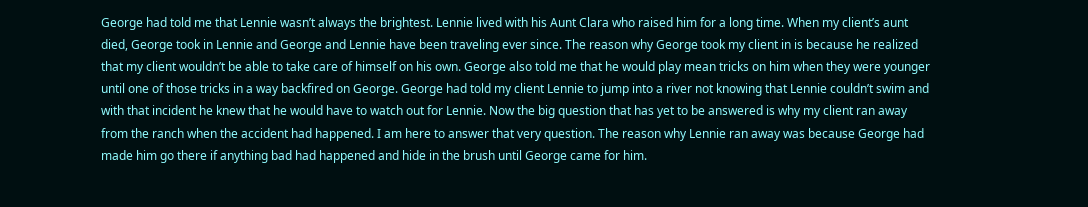George had told me that Lennie wasn’t always the brightest. Lennie lived with his Aunt Clara who raised him for a long time. When my client’s aunt died, George took in Lennie and George and Lennie have been traveling ever since. The reason why George took my client in is because he realized that my client wouldn’t be able to take care of himself on his own. George also told me that he would play mean tricks on him when they were younger until one of those tricks in a way backfired on George. George had told my client Lennie to jump into a river not knowing that Lennie couldn’t swim and with that incident he knew that he would have to watch out for Lennie. Now the big question that has yet to be answered is why my client ran away from the ranch when the accident had happened. I am here to answer that very question. The reason why Lennie ran away was because George had made him go there if anything bad had happened and hide in the brush until George came for him.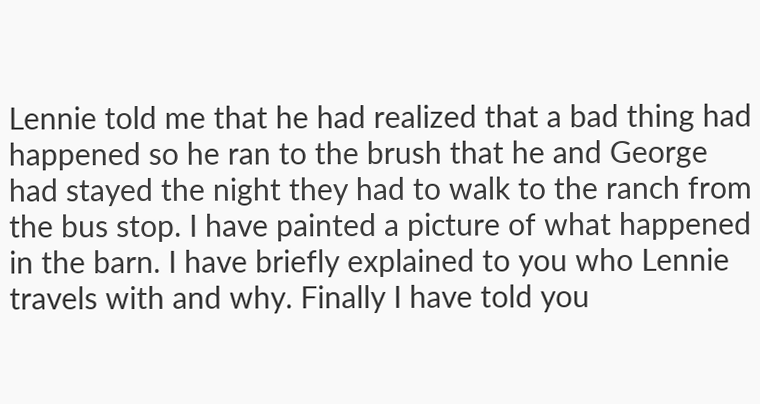Lennie told me that he had realized that a bad thing had happened so he ran to the brush that he and George had stayed the night they had to walk to the ranch from the bus stop. I have painted a picture of what happened in the barn. I have briefly explained to you who Lennie travels with and why. Finally I have told you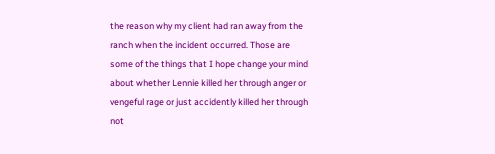the reason why my client had ran away from the ranch when the incident occurred. Those are some of the things that I hope change your mind about whether Lennie killed her through anger or vengeful rage or just accidently killed her through not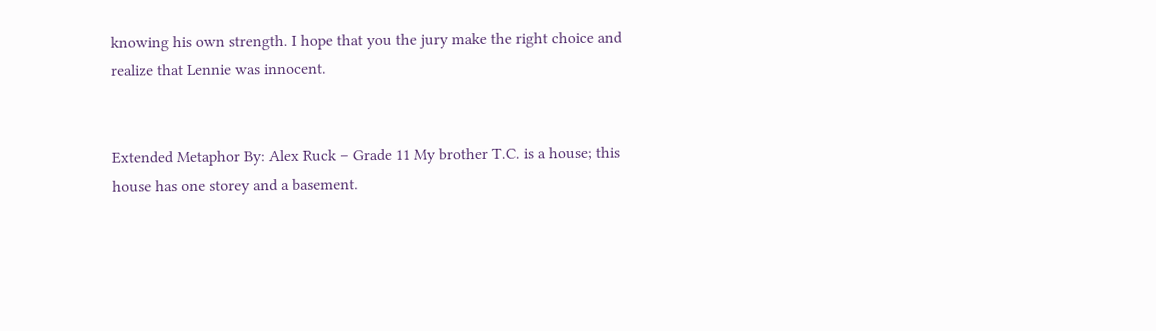knowing his own strength. I hope that you the jury make the right choice and realize that Lennie was innocent.


Extended Metaphor By: Alex Ruck – Grade 11 My brother T.C. is a house; this house has one storey and a basement.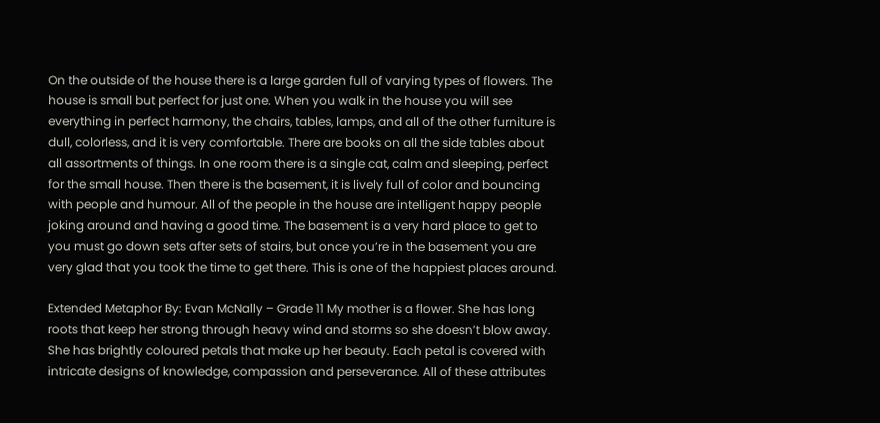On the outside of the house there is a large garden full of varying types of flowers. The house is small but perfect for just one. When you walk in the house you will see everything in perfect harmony, the chairs, tables, lamps, and all of the other furniture is dull, colorless, and it is very comfortable. There are books on all the side tables about all assortments of things. In one room there is a single cat, calm and sleeping, perfect for the small house. Then there is the basement, it is lively full of color and bouncing with people and humour. All of the people in the house are intelligent happy people joking around and having a good time. The basement is a very hard place to get to you must go down sets after sets of stairs, but once you’re in the basement you are very glad that you took the time to get there. This is one of the happiest places around.

Extended Metaphor By: Evan McNally – Grade 11 My mother is a flower. She has long roots that keep her strong through heavy wind and storms so she doesn’t blow away. She has brightly coloured petals that make up her beauty. Each petal is covered with intricate designs of knowledge, compassion and perseverance. All of these attributes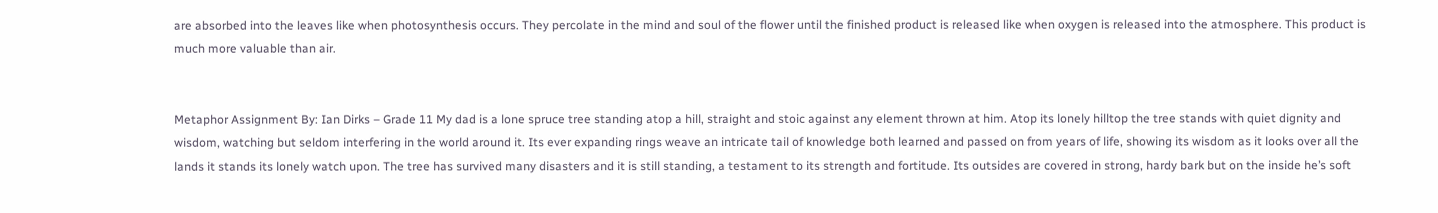are absorbed into the leaves like when photosynthesis occurs. They percolate in the mind and soul of the flower until the finished product is released like when oxygen is released into the atmosphere. This product is much more valuable than air.


Metaphor Assignment By: Ian Dirks – Grade 11 My dad is a lone spruce tree standing atop a hill, straight and stoic against any element thrown at him. Atop its lonely hilltop the tree stands with quiet dignity and wisdom, watching but seldom interfering in the world around it. Its ever expanding rings weave an intricate tail of knowledge both learned and passed on from years of life, showing its wisdom as it looks over all the lands it stands its lonely watch upon. The tree has survived many disasters and it is still standing, a testament to its strength and fortitude. Its outsides are covered in strong, hardy bark but on the inside he’s soft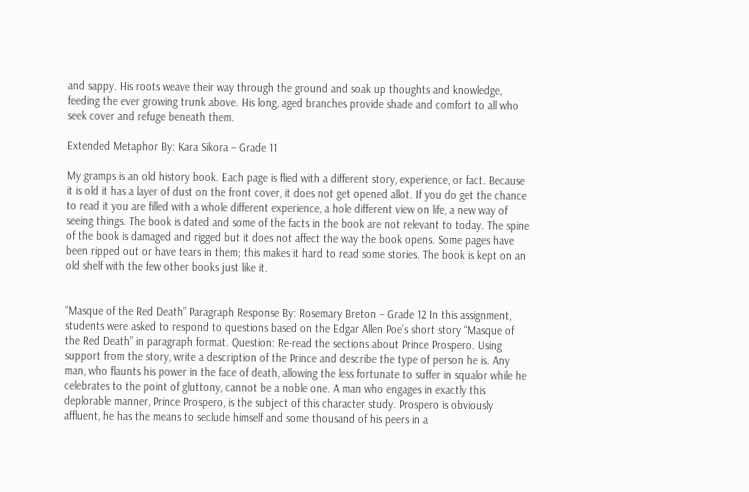and sappy. His roots weave their way through the ground and soak up thoughts and knowledge, feeding the ever growing trunk above. His long, aged branches provide shade and comfort to all who seek cover and refuge beneath them.

Extended Metaphor By: Kara Sikora – Grade 11

My gramps is an old history book. Each page is flied with a different story, experience, or fact. Because it is old it has a layer of dust on the front cover, it does not get opened allot. If you do get the chance to read it you are filled with a whole different experience, a hole different view on life, a new way of seeing things. The book is dated and some of the facts in the book are not relevant to today. The spine of the book is damaged and rigged but it does not affect the way the book opens. Some pages have been ripped out or have tears in them; this makes it hard to read some stories. The book is kept on an old shelf with the few other books just like it.


“Masque of the Red Death” Paragraph Response By: Rosemary Breton – Grade 12 In this assignment, students were asked to respond to questions based on the Edgar Allen Poe’s short story “Masque of the Red Death” in paragraph format. Question: Re-read the sections about Prince Prospero. Using support from the story, write a description of the Prince and describe the type of person he is. Any man, who flaunts his power in the face of death, allowing the less fortunate to suffer in squalor while he celebrates to the point of gluttony, cannot be a noble one. A man who engages in exactly this deplorable manner, Prince Prospero, is the subject of this character study. Prospero is obviously affluent, he has the means to seclude himself and some thousand of his peers in a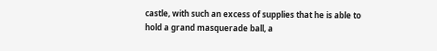castle, with such an excess of supplies that he is able to hold a grand masquerade ball, a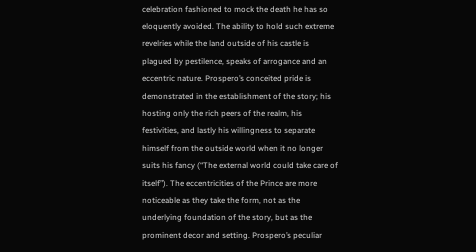celebration fashioned to mock the death he has so eloquently avoided. The ability to hold such extreme revelries while the land outside of his castle is plagued by pestilence, speaks of arrogance and an eccentric nature. Prospero’s conceited pride is demonstrated in the establishment of the story; his hosting only the rich peers of the realm, his festivities, and lastly his willingness to separate himself from the outside world when it no longer suits his fancy (“The external world could take care of itself”). The eccentricities of the Prince are more noticeable as they take the form, not as the underlying foundation of the story, but as the prominent decor and setting. Prospero’s peculiar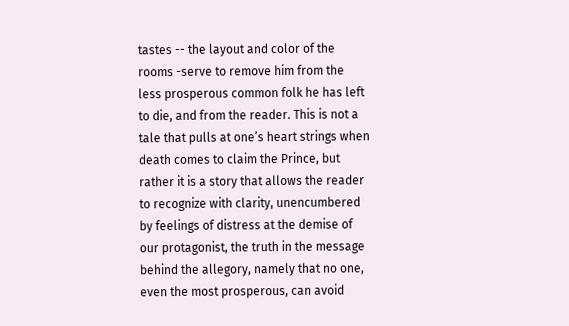tastes -- the layout and color of the rooms -serve to remove him from the less prosperous common folk he has left to die, and from the reader. This is not a tale that pulls at one’s heart strings when death comes to claim the Prince, but rather it is a story that allows the reader to recognize with clarity, unencumbered by feelings of distress at the demise of our protagonist, the truth in the message behind the allegory, namely that no one, even the most prosperous, can avoid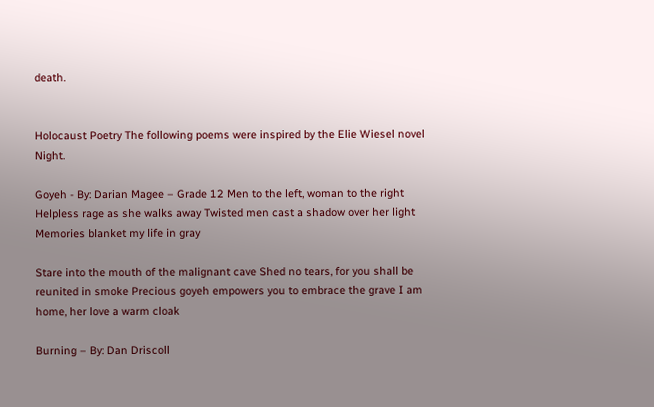death.


Holocaust Poetry The following poems were inspired by the Elie Wiesel novel Night.

Goyeh - By: Darian Magee – Grade 12 Men to the left, woman to the right Helpless rage as she walks away Twisted men cast a shadow over her light Memories blanket my life in gray

Stare into the mouth of the malignant cave Shed no tears, for you shall be reunited in smoke Precious goyeh empowers you to embrace the grave I am home, her love a warm cloak

Burning – By: Dan Driscoll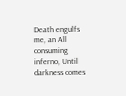Death engulfs me, an All consuming inferno, Until darkness comes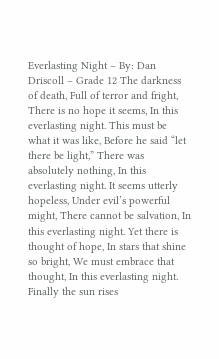Everlasting Night – By: Dan Driscoll – Grade 12 The darkness of death, Full of terror and fright, There is no hope it seems, In this everlasting night. This must be what it was like, Before he said “let there be light,” There was absolutely nothing, In this everlasting night. It seems utterly hopeless, Under evil’s powerful might, There cannot be salvation, In this everlasting night. Yet there is thought of hope, In stars that shine so bright, We must embrace that thought, In this everlasting night. Finally the sun rises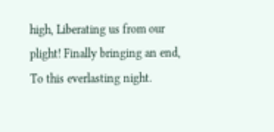high, Liberating us from our plight! Finally bringing an end, To this everlasting night.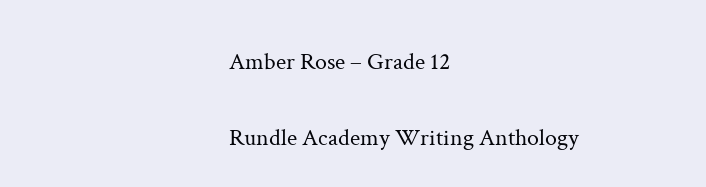Amber Rose – Grade 12

Rundle Academy Writing Anthology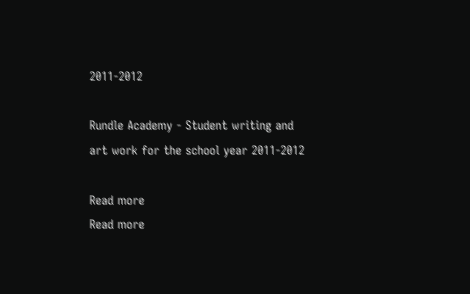2011-2012

Rundle Academy - Student writing and art work for the school year 2011-2012

Read more
Read more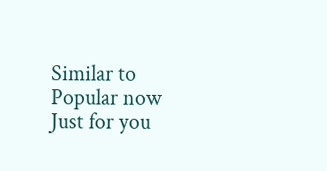Similar to
Popular now
Just for you